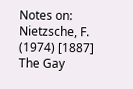Notes on: Nietzsche, F. (1974) [1887]  The Gay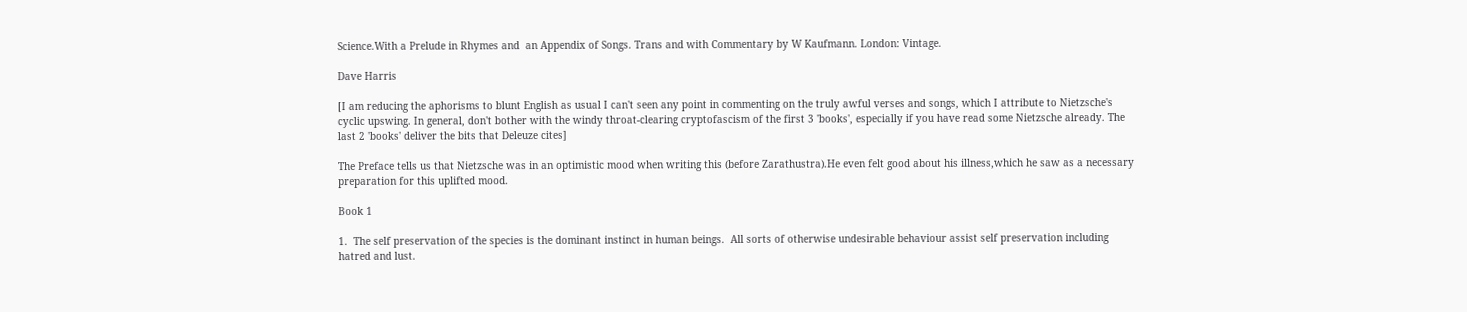Science.With a Prelude in Rhymes and  an Appendix of Songs. Trans and with Commentary by W Kaufmann. London: Vintage.

Dave Harris

[I am reducing the aphorisms to blunt English as usual I can't seen any point in commenting on the truly awful verses and songs, which I attribute to Nietzsche's cyclic upswing. In general, don't bother with the windy throat-clearing cryptofascism of the first 3 'books', especially if you have read some Nietzsche already. The last 2 'books' deliver the bits that Deleuze cites]

The Preface tells us that Nietzsche was in an optimistic mood when writing this (before Zarathustra).He even felt good about his illness,which he saw as a necessary preparation for this uplifted mood.

Book 1

1.  The self preservation of the species is the dominant instinct in human beings.  All sorts of otherwise undesirable behaviour assist self preservation including hatred and lust.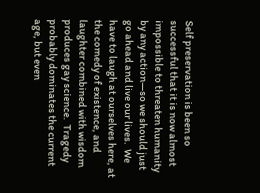Self preservation is been so successful that it is now almost impossible to threaten humanity by any action—so we should just go ahead and live our lives.  We have to laugh at ourselves here, at the comedy of existence, and laughter combined with wisdom produces gay science.  Tragedy probably dominates the current age, but even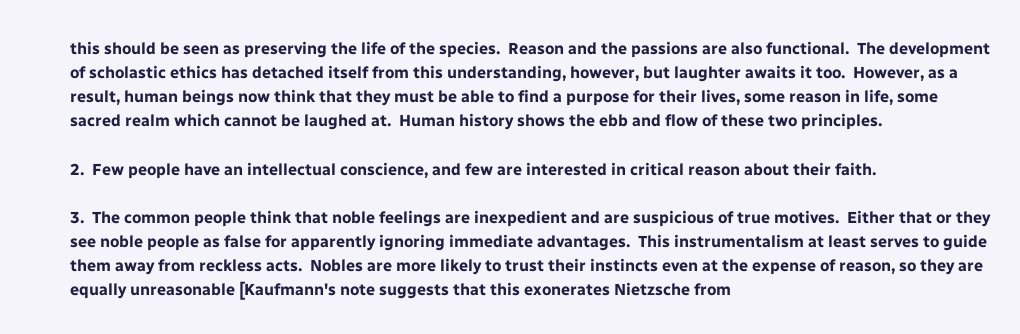this should be seen as preserving the life of the species.  Reason and the passions are also functional.  The development of scholastic ethics has detached itself from this understanding, however, but laughter awaits it too.  However, as a result, human beings now think that they must be able to find a purpose for their lives, some reason in life, some sacred realm which cannot be laughed at.  Human history shows the ebb and flow of these two principles.

2.  Few people have an intellectual conscience, and few are interested in critical reason about their faith.

3.  The common people think that noble feelings are inexpedient and are suspicious of true motives.  Either that or they see noble people as false for apparently ignoring immediate advantages.  This instrumentalism at least serves to guide them away from reckless acts.  Nobles are more likely to trust their instincts even at the expense of reason, so they are equally unreasonable [Kaufmann's note suggests that this exonerates Nietzsche from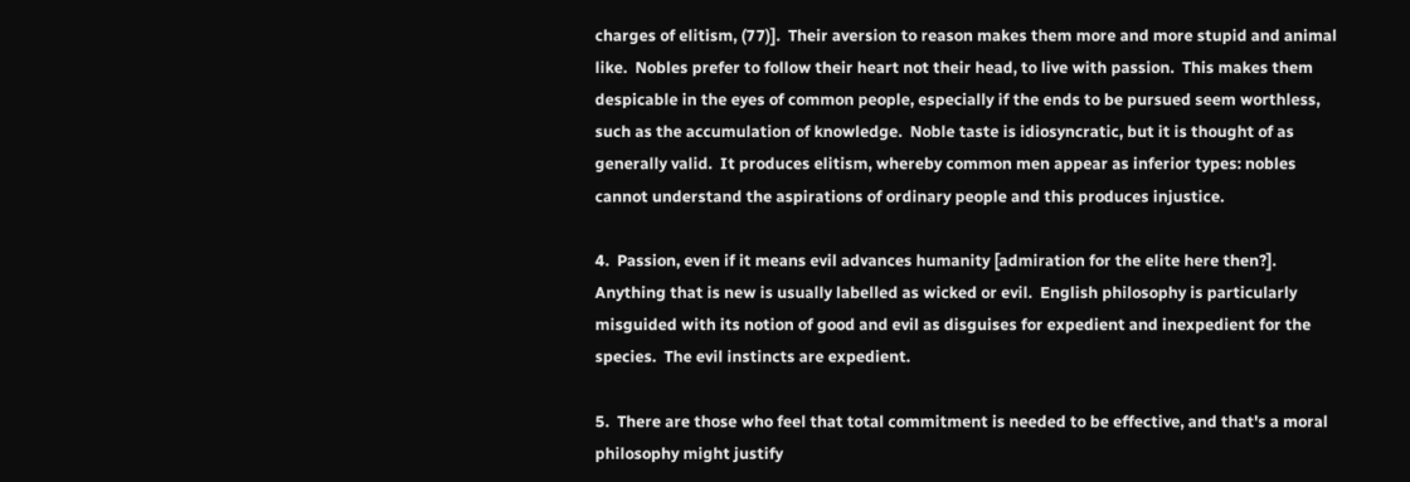charges of elitism, (77)].  Their aversion to reason makes them more and more stupid and animal like.  Nobles prefer to follow their heart not their head, to live with passion.  This makes them despicable in the eyes of common people, especially if the ends to be pursued seem worthless, such as the accumulation of knowledge.  Noble taste is idiosyncratic, but it is thought of as generally valid.  It produces elitism, whereby common men appear as inferior types: nobles cannot understand the aspirations of ordinary people and this produces injustice.

4.  Passion, even if it means evil advances humanity [admiration for the elite here then?].  Anything that is new is usually labelled as wicked or evil.  English philosophy is particularly misguided with its notion of good and evil as disguises for expedient and inexpedient for the species.  The evil instincts are expedient.

5.  There are those who feel that total commitment is needed to be effective, and that's a moral philosophy might justify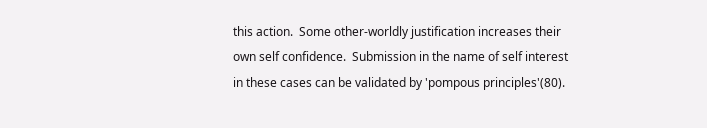this action.  Some other-worldly justification increases their own self confidence.  Submission in the name of self interest in these cases can be validated by 'pompous principles'(80).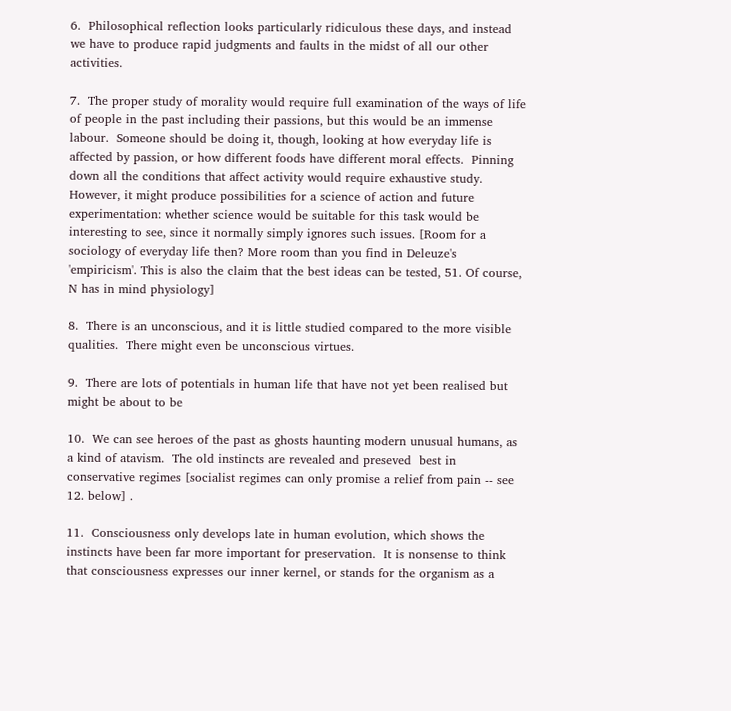6.  Philosophical reflection looks particularly ridiculous these days, and instead we have to produce rapid judgments and faults in the midst of all our other activities.

7.  The proper study of morality would require full examination of the ways of life of people in the past including their passions, but this would be an immense labour.  Someone should be doing it, though, looking at how everyday life is affected by passion, or how different foods have different moral effects.  Pinning down all the conditions that affect activity would require exhaustive study.  However, it might produce possibilities for a science of action and future experimentation: whether science would be suitable for this task would be interesting to see, since it normally simply ignores such issues. [Room for a sociology of everyday life then? More room than you find in Deleuze's 'empiricism'. This is also the claim that the best ideas can be tested, 51. Of course, N has in mind physiology]

8.  There is an unconscious, and it is little studied compared to the more visible qualities.  There might even be unconscious virtues.

9.  There are lots of potentials in human life that have not yet been realised but might be about to be

10.  We can see heroes of the past as ghosts haunting modern unusual humans, as a kind of atavism.  The old instincts are revealed and preseved  best in conservative regimes [socialist regimes can only promise a relief from pain -- see 12. below] .

11.  Consciousness only develops late in human evolution, which shows the instincts have been far more important for preservation.  It is nonsense to think that consciousness expresses our inner kernel, or stands for the organism as a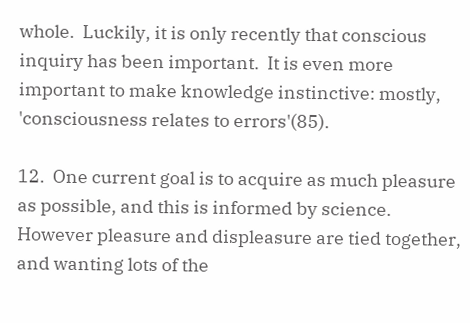whole.  Luckily, it is only recently that conscious inquiry has been important.  It is even more important to make knowledge instinctive: mostly, 'consciousness relates to errors'(85).

12.  One current goal is to acquire as much pleasure as possible, and this is informed by science.  However pleasure and displeasure are tied together, and wanting lots of the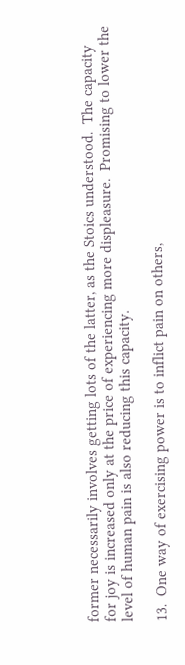former necessarily involves getting lots of the latter, as the Stoics understood.  The capacity for joy is increased only at the price of experiencing more displeasure.  Promising to lower the level of human pain is also reducing this capacity.

13.  One way of exercising power is to inflict pain on others,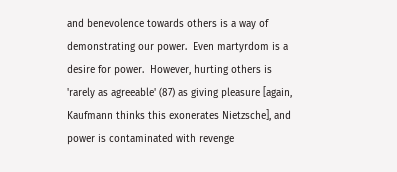and benevolence towards others is a way of demonstrating our power.  Even martyrdom is a desire for power.  However, hurting others is 'rarely as agreeable' (87) as giving pleasure [again, Kaufmann thinks this exonerates Nietzsche], and power is contaminated with revenge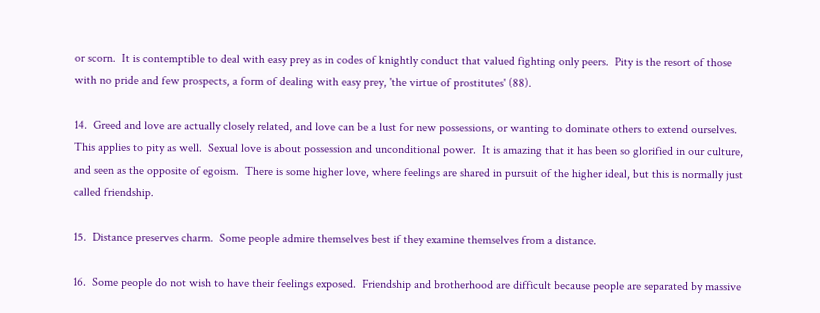or scorn.  It is contemptible to deal with easy prey as in codes of knightly conduct that valued fighting only peers.  Pity is the resort of those with no pride and few prospects, a form of dealing with easy prey, 'the virtue of prostitutes' (88).

14.  Greed and love are actually closely related, and love can be a lust for new possessions, or wanting to dominate others to extend ourselves.  This applies to pity as well.  Sexual love is about possession and unconditional power.  It is amazing that it has been so glorified in our culture, and seen as the opposite of egoism.  There is some higher love, where feelings are shared in pursuit of the higher ideal, but this is normally just called friendship.

15.  Distance preserves charm.  Some people admire themselves best if they examine themselves from a distance.

16.  Some people do not wish to have their feelings exposed.  Friendship and brotherhood are difficult because people are separated by massive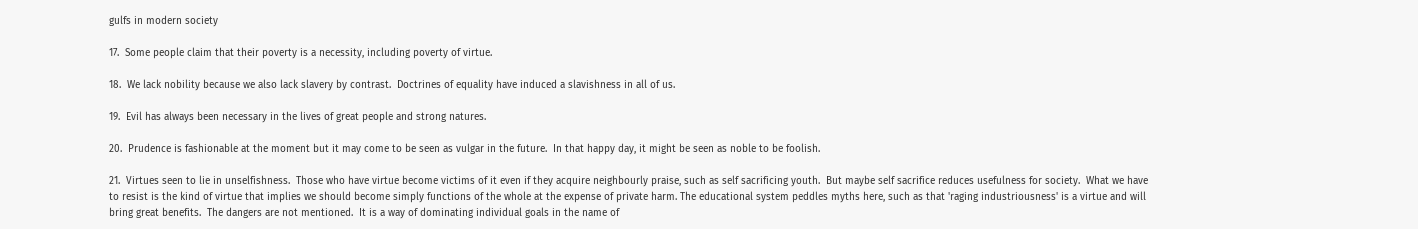gulfs in modern society

17.  Some people claim that their poverty is a necessity, including poverty of virtue.

18.  We lack nobility because we also lack slavery by contrast.  Doctrines of equality have induced a slavishness in all of us.

19.  Evil has always been necessary in the lives of great people and strong natures.

20.  Prudence is fashionable at the moment but it may come to be seen as vulgar in the future.  In that happy day, it might be seen as noble to be foolish.

21.  Virtues seen to lie in unselfishness.  Those who have virtue become victims of it even if they acquire neighbourly praise, such as self sacrificing youth.  But maybe self sacrifice reduces usefulness for society.  What we have to resist is the kind of virtue that implies we should become simply functions of the whole at the expense of private harm. The educational system peddles myths here, such as that 'raging industriousness' is a virtue and will bring great benefits.  The dangers are not mentioned.  It is a way of dominating individual goals in the name of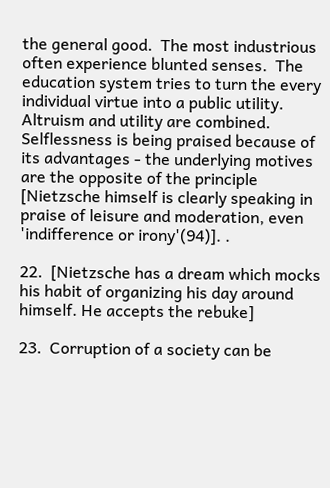the general good.  The most industrious often experience blunted senses.  The education system tries to turn the every individual virtue into a public utility.
Altruism and utility are combined. Selflessness is being praised because of its advantages - the underlying motives are the opposite of the principle [Nietzsche himself is clearly speaking in praise of leisure and moderation, even 'indifference or irony'(94)]. .

22.  [Nietzsche has a dream which mocks his habit of organizing his day around himself. He accepts the rebuke]

23.  Corruption of a society can be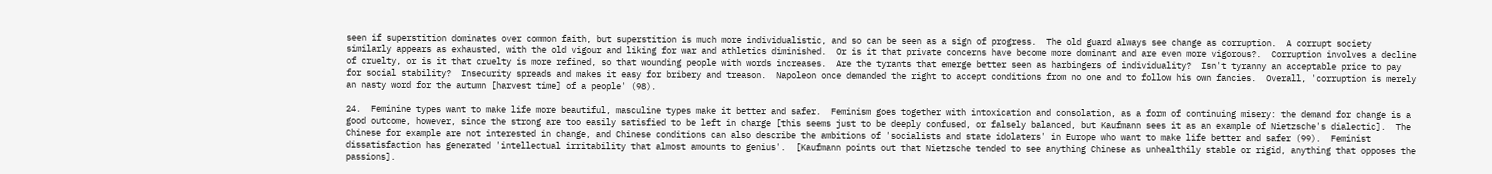seen if superstition dominates over common faith, but superstition is much more individualistic, and so can be seen as a sign of progress.  The old guard always see change as corruption.  A corrupt society similarly appears as exhausted, with the old vigour and liking for war and athletics diminished.  Or is it that private concerns have become more dominant and are even more vigorous?.  Corruption involves a decline of cruelty, or is it that cruelty is more refined, so that wounding people with words increases.  Are the tyrants that emerge better seen as harbingers of individuality?  Isn't tyranny an acceptable price to pay for social stability?  Insecurity spreads and makes it easy for bribery and treason.  Napoleon once demanded the right to accept conditions from no one and to follow his own fancies.  Overall, 'corruption is merely an nasty word for the autumn [harvest time] of a people' (98).

24.  Feminine types want to make life more beautiful, masculine types make it better and safer.  Feminism goes together with intoxication and consolation, as a form of continuing misery: the demand for change is a good outcome, however, since the strong are too easily satisfied to be left in charge [this seems just to be deeply confused, or falsely balanced, but Kaufmann sees it as an example of Nietzsche's dialectic].  The Chinese for example are not interested in change, and Chinese conditions can also describe the ambitions of 'socialists and state idolaters' in Europe who want to make life better and safer (99).  Feminist dissatisfaction has generated 'intellectual irritability that almost amounts to genius'.  [Kaufmann points out that Nietzsche tended to see anything Chinese as unhealthily stable or rigid, anything that opposes the passions].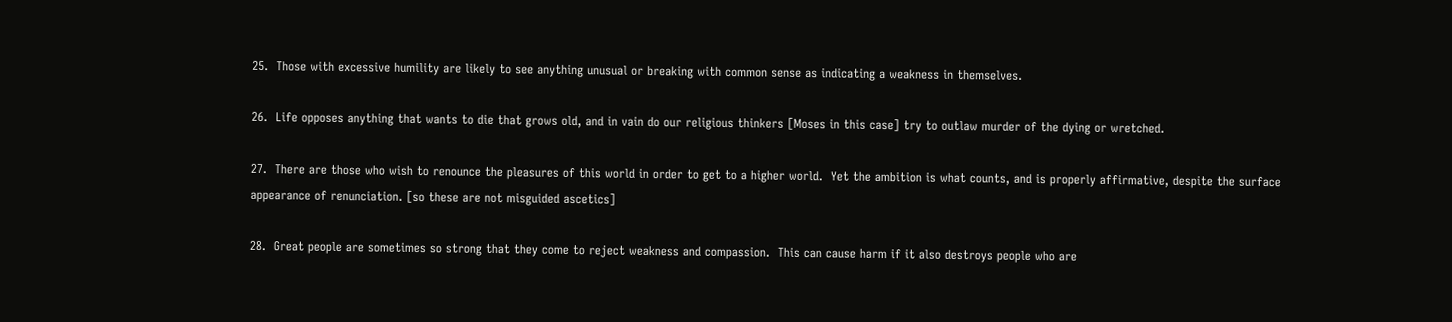25.  Those with excessive humility are likely to see anything unusual or breaking with common sense as indicating a weakness in themselves.

26.  Life opposes anything that wants to die that grows old, and in vain do our religious thinkers [Moses in this case] try to outlaw murder of the dying or wretched.

27.  There are those who wish to renounce the pleasures of this world in order to get to a higher world.  Yet the ambition is what counts, and is properly affirmative, despite the surface appearance of renunciation. [so these are not misguided ascetics]

28.  Great people are sometimes so strong that they come to reject weakness and compassion.  This can cause harm if it also destroys people who are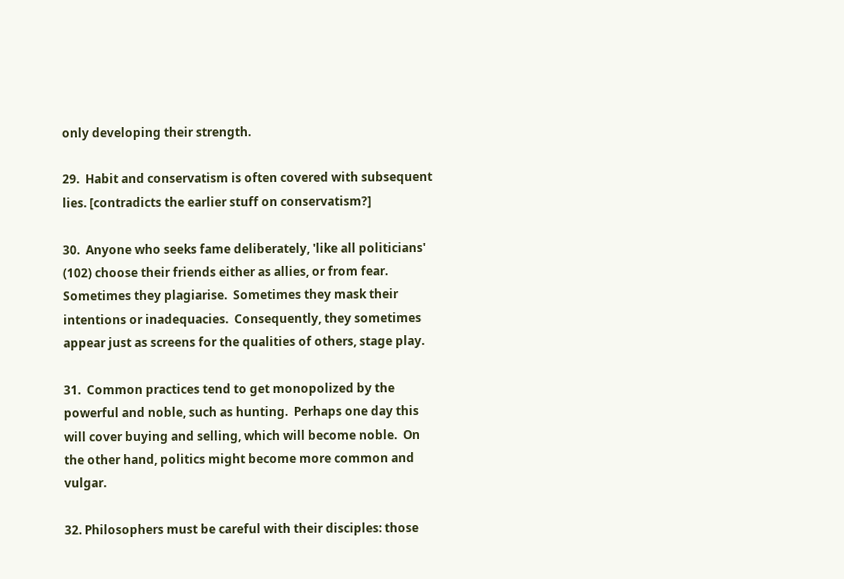only developing their strength.

29.  Habit and conservatism is often covered with subsequent lies. [contradicts the earlier stuff on conservatism?]

30.  Anyone who seeks fame deliberately, 'like all politicians' (102) choose their friends either as allies, or from fear.  Sometimes they plagiarise.  Sometimes they mask their intentions or inadequacies.  Consequently, they sometimes appear just as screens for the qualities of others, stage play.

31.  Common practices tend to get monopolized by the powerful and noble, such as hunting.  Perhaps one day this will cover buying and selling, which will become noble.  On the other hand, politics might become more common and vulgar.

32. Philosophers must be careful with their disciples: those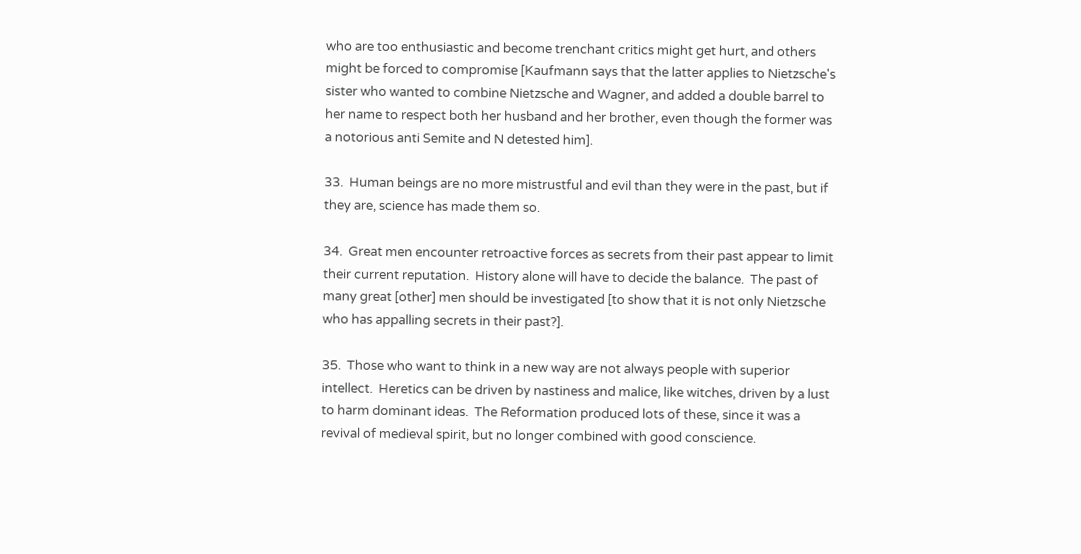who are too enthusiastic and become trenchant critics might get hurt, and others might be forced to compromise [Kaufmann says that the latter applies to Nietzsche's sister who wanted to combine Nietzsche and Wagner, and added a double barrel to her name to respect both her husband and her brother, even though the former was a notorious anti Semite and N detested him].

33.  Human beings are no more mistrustful and evil than they were in the past, but if they are, science has made them so.

34.  Great men encounter retroactive forces as secrets from their past appear to limit their current reputation.  History alone will have to decide the balance.  The past of many great [other] men should be investigated [to show that it is not only Nietzsche who has appalling secrets in their past?].

35.  Those who want to think in a new way are not always people with superior intellect.  Heretics can be driven by nastiness and malice, like witches, driven by a lust to harm dominant ideas.  The Reformation produced lots of these, since it was a revival of medieval spirit, but no longer combined with good conscience.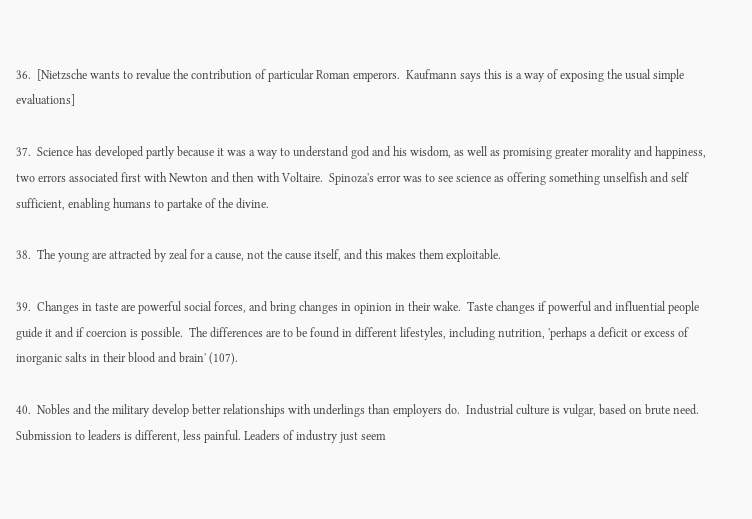36.  [Nietzsche wants to revalue the contribution of particular Roman emperors.  Kaufmann says this is a way of exposing the usual simple evaluations]

37.  Science has developed partly because it was a way to understand god and his wisdom, as well as promising greater morality and happiness, two errors associated first with Newton and then with Voltaire.  Spinoza's error was to see science as offering something unselfish and self sufficient, enabling humans to partake of the divine.

38.  The young are attracted by zeal for a cause, not the cause itself, and this makes them exploitable.

39.  Changes in taste are powerful social forces, and bring changes in opinion in their wake.  Taste changes if powerful and influential people guide it and if coercion is possible.  The differences are to be found in different lifestyles, including nutrition, 'perhaps a deficit or excess of inorganic salts in their blood and brain' (107).

40.  Nobles and the military develop better relationships with underlings than employers do.  Industrial culture is vulgar, based on brute need.  Submission to leaders is different, less painful. Leaders of industry just seem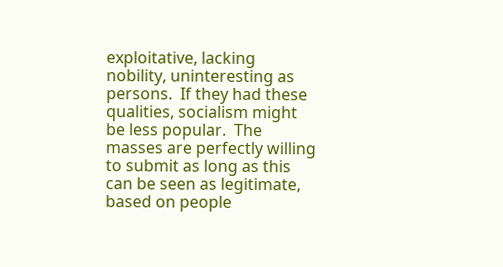exploitative, lacking nobility, uninteresting as persons.  If they had these qualities, socialism might be less popular.  The masses are perfectly willing to submit as long as this can be seen as legitimate, based on people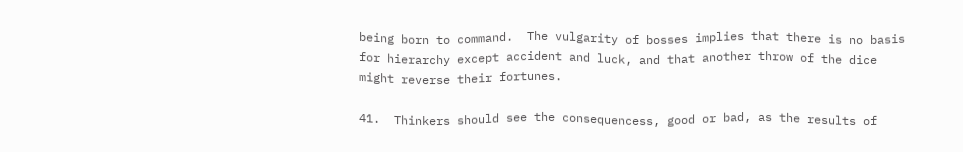being born to command.  The vulgarity of bosses implies that there is no basis for hierarchy except accident and luck, and that another throw of the dice might reverse their fortunes.

41.  Thinkers should see the consequencess, good or bad, as the results of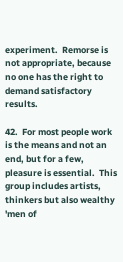experiment.  Remorse is not appropriate, because no one has the right to demand satisfactory results.

42.  For most people work is the means and not an end, but for a few, pleasure is essential.  This group includes artists, thinkers but also wealthy 'men of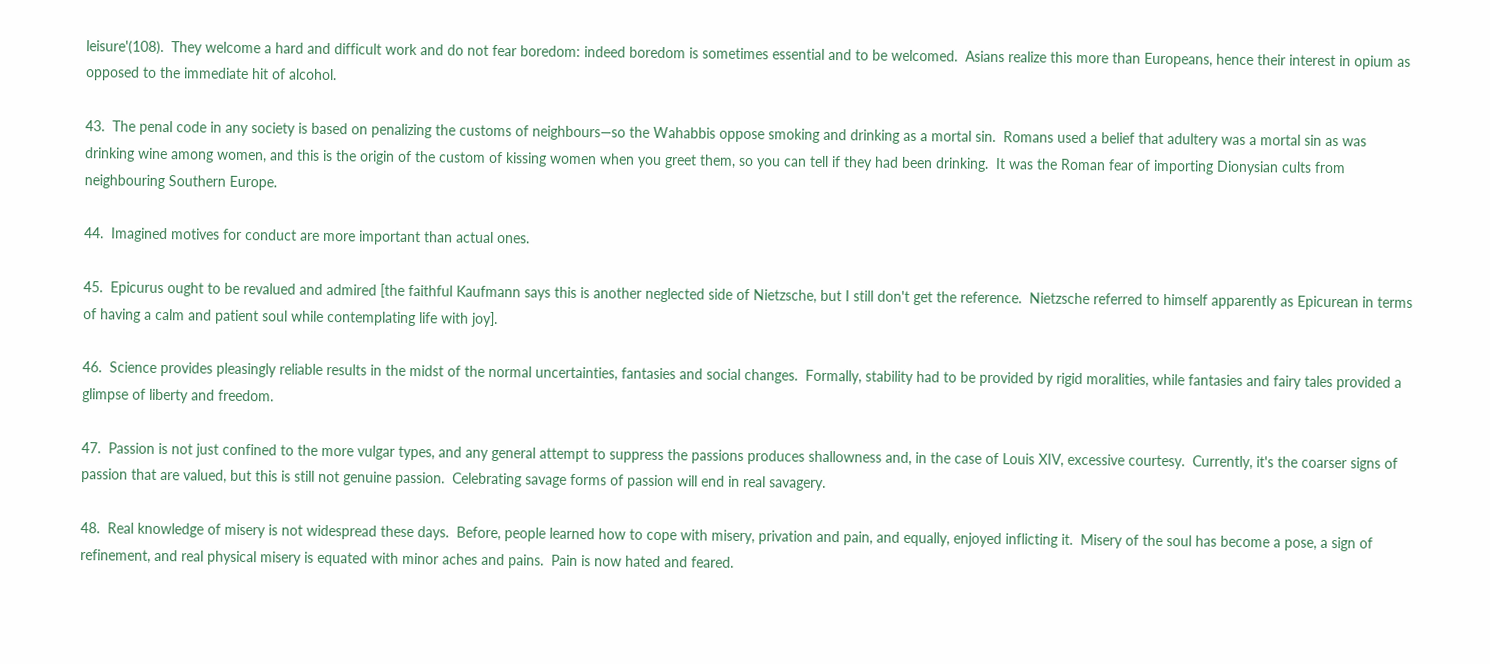leisure'(108).  They welcome a hard and difficult work and do not fear boredom: indeed boredom is sometimes essential and to be welcomed.  Asians realize this more than Europeans, hence their interest in opium as opposed to the immediate hit of alcohol.

43.  The penal code in any society is based on penalizing the customs of neighbours—so the Wahabbis oppose smoking and drinking as a mortal sin.  Romans used a belief that adultery was a mortal sin as was drinking wine among women, and this is the origin of the custom of kissing women when you greet them, so you can tell if they had been drinking.  It was the Roman fear of importing Dionysian cults from neighbouring Southern Europe.

44.  Imagined motives for conduct are more important than actual ones.

45.  Epicurus ought to be revalued and admired [the faithful Kaufmann says this is another neglected side of Nietzsche, but I still don't get the reference.  Nietzsche referred to himself apparently as Epicurean in terms of having a calm and patient soul while contemplating life with joy].

46.  Science provides pleasingly reliable results in the midst of the normal uncertainties, fantasies and social changes.  Formally, stability had to be provided by rigid moralities, while fantasies and fairy tales provided a glimpse of liberty and freedom.

47.  Passion is not just confined to the more vulgar types, and any general attempt to suppress the passions produces shallowness and, in the case of Louis XIV, excessive courtesy.  Currently, it's the coarser signs of passion that are valued, but this is still not genuine passion.  Celebrating savage forms of passion will end in real savagery.

48.  Real knowledge of misery is not widespread these days.  Before, people learned how to cope with misery, privation and pain, and equally, enjoyed inflicting it.  Misery of the soul has become a pose, a sign of refinement, and real physical misery is equated with minor aches and pains.  Pain is now hated and feared.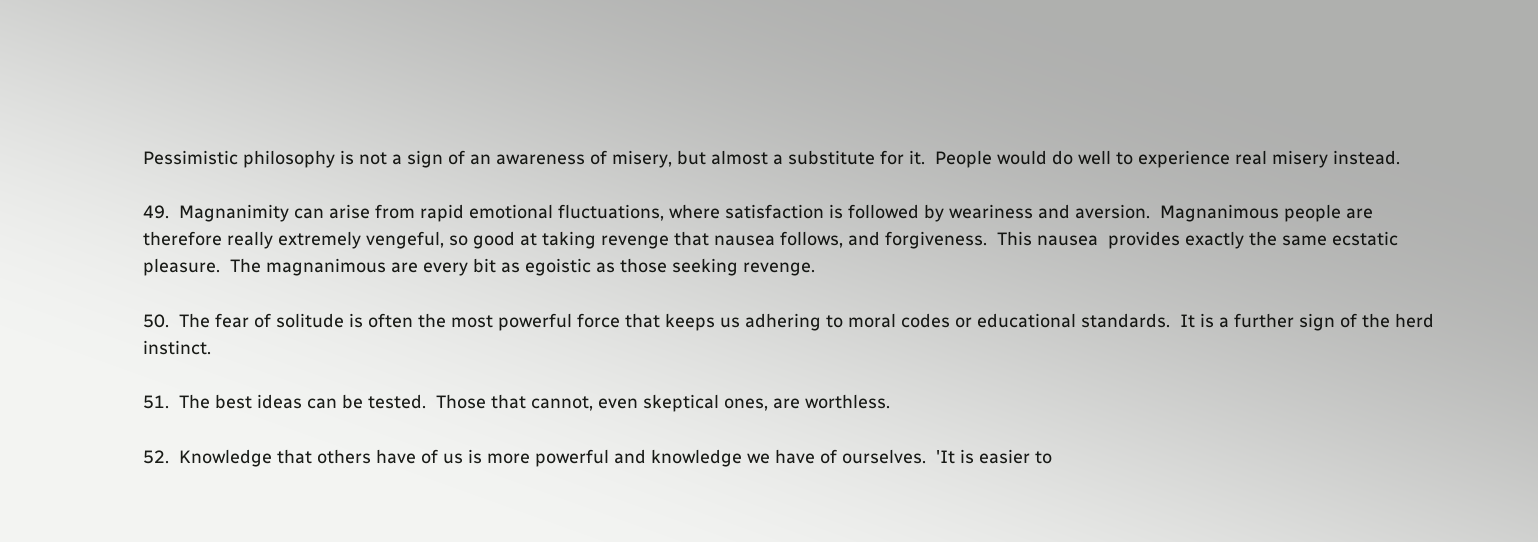Pessimistic philosophy is not a sign of an awareness of misery, but almost a substitute for it.  People would do well to experience real misery instead.

49.  Magnanimity can arise from rapid emotional fluctuations, where satisfaction is followed by weariness and aversion.  Magnanimous people are therefore really extremely vengeful, so good at taking revenge that nausea follows, and forgiveness.  This nausea  provides exactly the same ecstatic pleasure.  The magnanimous are every bit as egoistic as those seeking revenge.

50.  The fear of solitude is often the most powerful force that keeps us adhering to moral codes or educational standards.  It is a further sign of the herd instinct.

51.  The best ideas can be tested.  Those that cannot, even skeptical ones, are worthless.

52.  Knowledge that others have of us is more powerful and knowledge we have of ourselves.  'It is easier to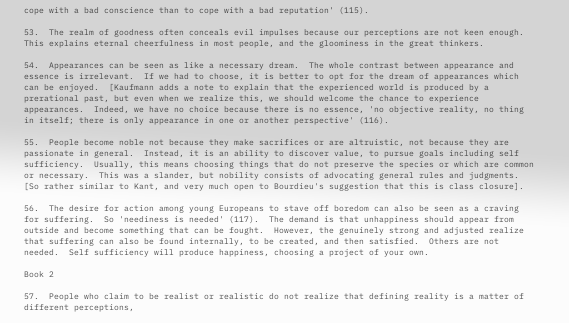cope with a bad conscience than to cope with a bad reputation' (115).

53.  The realm of goodness often conceals evil impulses because our perceptions are not keen enough.  This explains eternal cheerfulness in most people, and the gloominess in the great thinkers.

54.  Appearances can be seen as like a necessary dream.  The whole contrast between appearance and essence is irrelevant.  If we had to choose, it is better to opt for the dream of appearances which can be enjoyed.  [Kaufmann adds a note to explain that the experienced world is produced by a prerational past, but even when we realize this, we should welcome the chance to experience appearances.  Indeed, we have no choice because there is no essence, 'no objective reality, no thing in itself; there is only appearance in one or another perspective' (116).

55.  People become noble not because they make sacrifices or are altruistic, not because they are passionate in general.  Instead, it is an ability to discover value, to pursue goals including self sufficiency.  Usually, this means choosing things that do not preserve the species or which are common or necessary.  This was a slander, but nobility consists of advocating general rules and judgments.  [So rather similar to Kant, and very much open to Bourdieu's suggestion that this is class closure].

56.  The desire for action among young Europeans to stave off boredom can also be seen as a craving for suffering.  So 'neediness is needed' (117).  The demand is that unhappiness should appear from outside and become something that can be fought.  However, the genuinely strong and adjusted realize that suffering can also be found internally, to be created, and then satisfied.  Others are not needed.  Self sufficiency will produce happiness, choosing a project of your own.

Book 2

57.  People who claim to be realist or realistic do not realize that defining reality is a matter of different perceptions,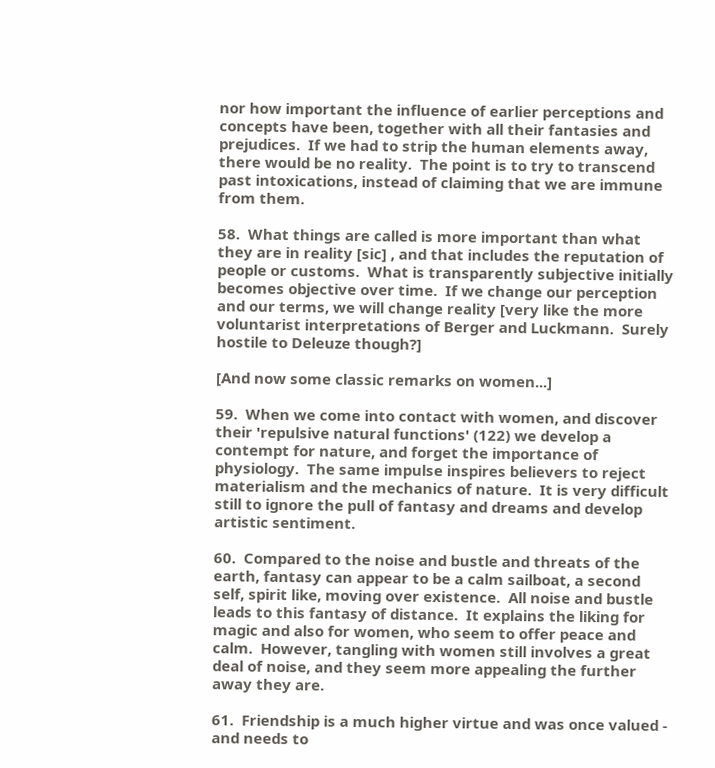nor how important the influence of earlier perceptions and concepts have been, together with all their fantasies and prejudices.  If we had to strip the human elements away, there would be no reality.  The point is to try to transcend past intoxications, instead of claiming that we are immune from them.

58.  What things are called is more important than what they are in reality [sic] , and that includes the reputation of people or customs.  What is transparently subjective initially becomes objective over time.  If we change our perception and our terms, we will change reality [very like the more voluntarist interpretations of Berger and Luckmann.  Surely hostile to Deleuze though?]

[And now some classic remarks on women...]

59.  When we come into contact with women, and discover their 'repulsive natural functions' (122) we develop a contempt for nature, and forget the importance of physiology.  The same impulse inspires believers to reject materialism and the mechanics of nature.  It is very difficult still to ignore the pull of fantasy and dreams and develop artistic sentiment.

60.  Compared to the noise and bustle and threats of the earth, fantasy can appear to be a calm sailboat, a second self, spirit like, moving over existence.  All noise and bustle leads to this fantasy of distance.  It explains the liking for magic and also for women, who seem to offer peace and calm.  However, tangling with women still involves a great deal of noise, and they seem more appealing the further away they are.

61.  Friendship is a much higher virtue and was once valued - and needs to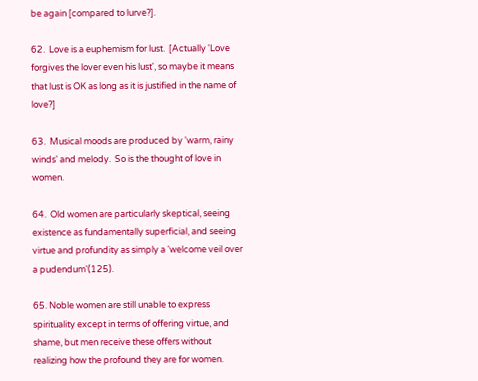be again [compared to lurve?].

62.  Love is a euphemism for lust.  [Actually 'Love forgives the lover even his lust', so maybe it means that lust is OK as long as it is justified in the name of love?]

63.  Musical moods are produced by 'warm, rainy winds' and melody.  So is the thought of love in women.

64.  Old women are particularly skeptical, seeing existence as fundamentally superficial, and seeing virtue and profundity as simply a 'welcome veil over a pudendum'(125).

65. Noble women are still unable to express spirituality except in terms of offering virtue, and shame, but men receive these offers without realizing how the profound they are for women.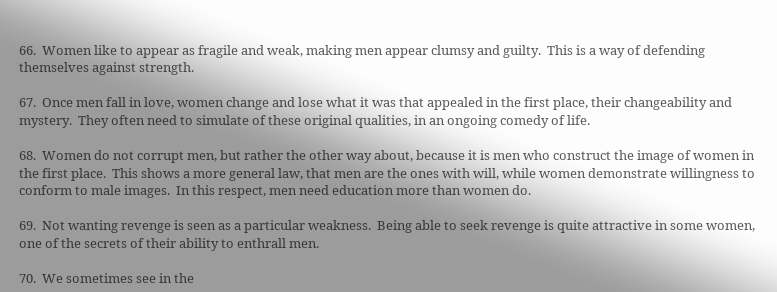66.  Women like to appear as fragile and weak, making men appear clumsy and guilty.  This is a way of defending themselves against strength.

67.  Once men fall in love, women change and lose what it was that appealed in the first place, their changeability and mystery.  They often need to simulate of these original qualities, in an ongoing comedy of life.

68.  Women do not corrupt men, but rather the other way about, because it is men who construct the image of women in the first place.  This shows a more general law, that men are the ones with will, while women demonstrate willingness to conform to male images.  In this respect, men need education more than women do.

69.  Not wanting revenge is seen as a particular weakness.  Being able to seek revenge is quite attractive in some women, one of the secrets of their ability to enthrall men.

70.  We sometimes see in the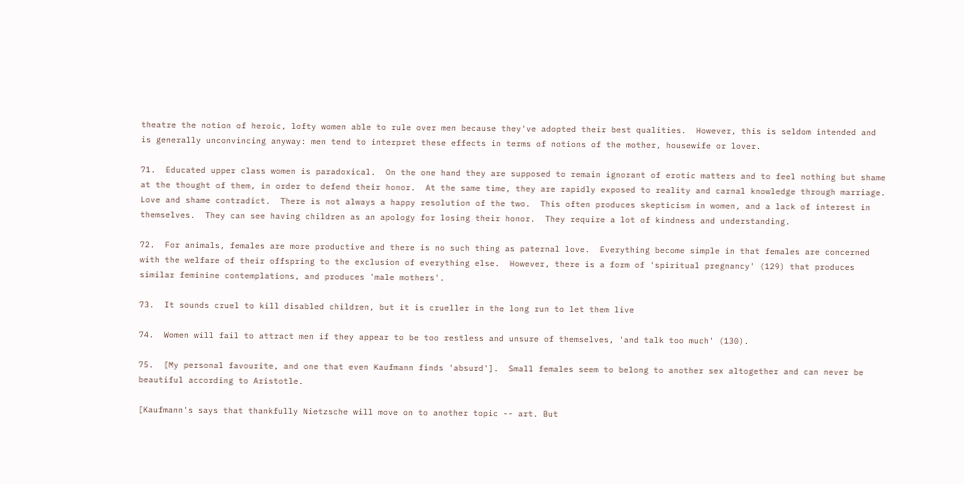theatre the notion of heroic, lofty women able to rule over men because they've adopted their best qualities.  However, this is seldom intended and is generally unconvincing anyway: men tend to interpret these effects in terms of notions of the mother, housewife or lover.

71.  Educated upper class women is paradoxical.  On the one hand they are supposed to remain ignorant of erotic matters and to feel nothing but shame at the thought of them, in order to defend their honor.  At the same time, they are rapidly exposed to reality and carnal knowledge through marriage.  Love and shame contradict.  There is not always a happy resolution of the two.  This often produces skepticism in women, and a lack of interest in themselves.  They can see having children as an apology for losing their honor.  They require a lot of kindness and understanding.

72.  For animals, females are more productive and there is no such thing as paternal love.  Everything become simple in that females are concerned with the welfare of their offspring to the exclusion of everything else.  However, there is a form of 'spiritual pregnancy' (129) that produces similar feminine contemplations, and produces 'male mothers'.

73.  It sounds cruel to kill disabled children, but it is crueller in the long run to let them live

74.  Women will fail to attract men if they appear to be too restless and unsure of themselves, 'and talk too much' (130).

75.  [My personal favourite, and one that even Kaufmann finds 'absurd'].  Small females seem to belong to another sex altogether and can never be beautiful according to Aristotle.

[Kaufmann's says that thankfully Nietzsche will move on to another topic -- art. But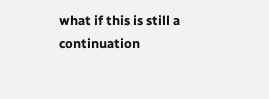what if this is still a continuation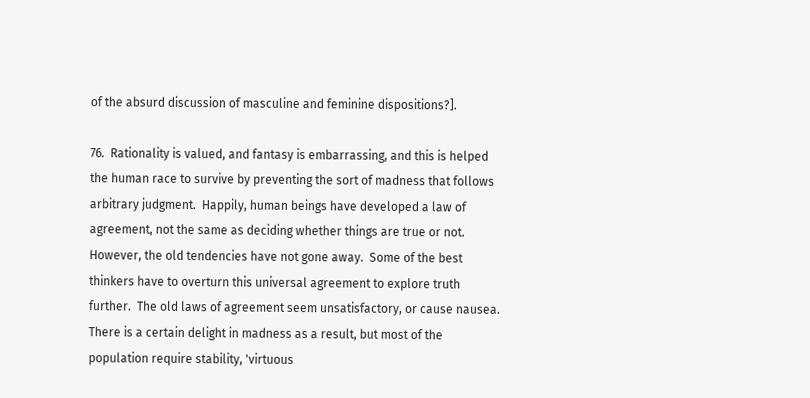of the absurd discussion of masculine and feminine dispositions?].

76.  Rationality is valued, and fantasy is embarrassing, and this is helped the human race to survive by preventing the sort of madness that follows arbitrary judgment.  Happily, human beings have developed a law of agreement, not the same as deciding whether things are true or not.  However, the old tendencies have not gone away.  Some of the best thinkers have to overturn this universal agreement to explore truth further.  The old laws of agreement seem unsatisfactory, or cause nausea.  There is a certain delight in madness as a result, but most of the population require stability, 'virtuous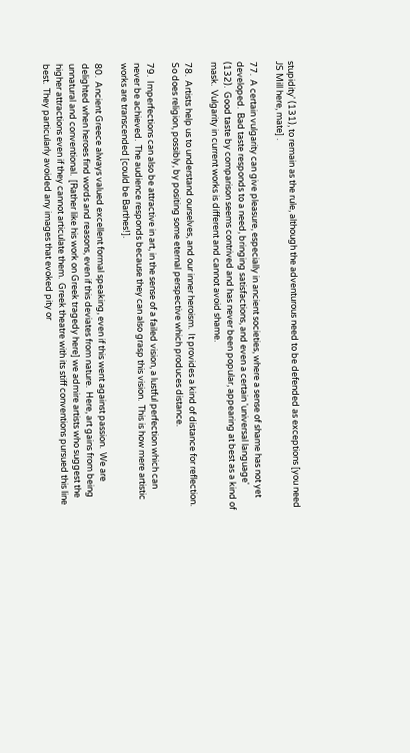stupidity' (131), to remain as the rule, although the adventurous need to be defended as exceptions [you need JS Mill here, mate] .

77.  A certain vulgarity can give pleasure, especially in ancient societies, where a sense of shame has not yet developed.  Bad taste responds to a need, bringing satisfactions, and even a certain 'universal language' (132).  Good taste by comparison seems contrived and has never been popular, appearing at best as a kind of mask.  Vulgarity in current works is different and cannot avoid shame.

78.  Artists help us to understand ourselves, and our inner heroism.  It provides a kind of distance for reflection.  So does religion, possibly, by positing some eternal perspective which produces distance.

79.  Imperfections can also be attractive in art, in the sense of a failed vision, a lustful perfection which can never be achieved.  The audience responds because they can also grasp this vision.  This is how mere artistic works are transcended [could be Barthes!].

80.  Ancient Greece always valued excellent formal speaking, even if this went against passion.  We are delighted when heroes find words and reasons, even if this deviates from nature.  Here, art gains from being unnatural and conventional.  [Rather like his work on Greek tragedy here] we admire artists who suggest the higher attractions even if they cannot articulate them.  Greek theatre with its stiff conventions pursued this line best.  They particularly avoided any images that evoked pity or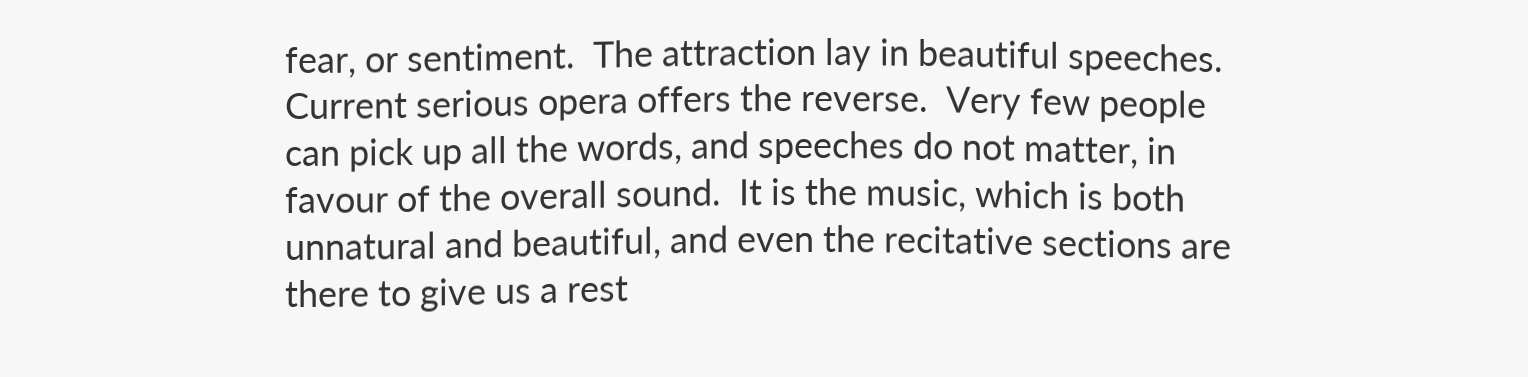fear, or sentiment.  The attraction lay in beautiful speeches.  Current serious opera offers the reverse.  Very few people can pick up all the words, and speeches do not matter, in favour of the overall sound.  It is the music, which is both unnatural and beautiful, and even the recitative sections are there to give us a rest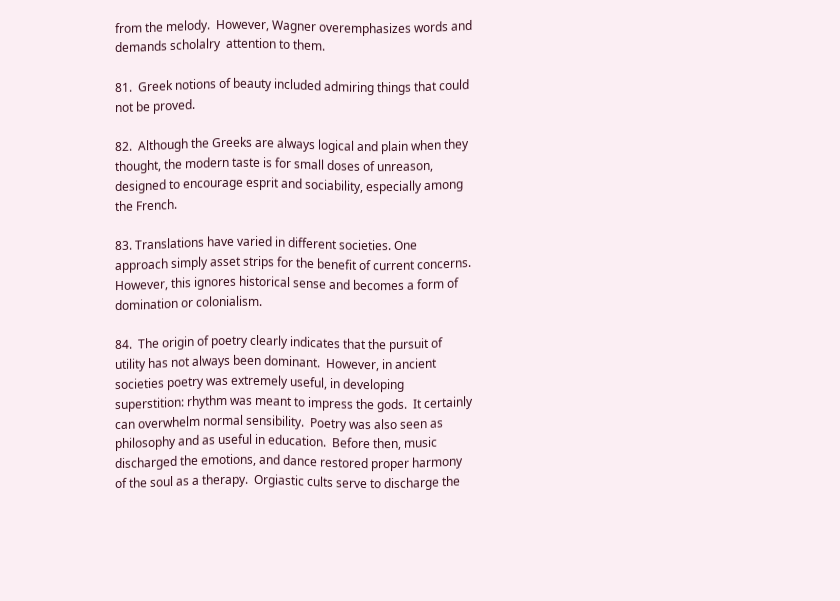from the melody.  However, Wagner overemphasizes words and demands scholalry  attention to them.

81.  Greek notions of beauty included admiring things that could not be proved.

82.  Although the Greeks are always logical and plain when they thought, the modern taste is for small doses of unreason, designed to encourage esprit and sociability, especially among the French.

83. Translations have varied in different societies. One approach simply asset strips for the benefit of current concerns.  However, this ignores historical sense and becomes a form of domination or colonialism.

84.  The origin of poetry clearly indicates that the pursuit of utility has not always been dominant.  However, in ancient societies poetry was extremely useful, in developing superstition: rhythm was meant to impress the gods.  It certainly can overwhelm normal sensibility.  Poetry was also seen as philosophy and as useful in education.  Before then, music discharged the emotions, and dance restored proper harmony of the soul as a therapy.  Orgiastic cults serve to discharge the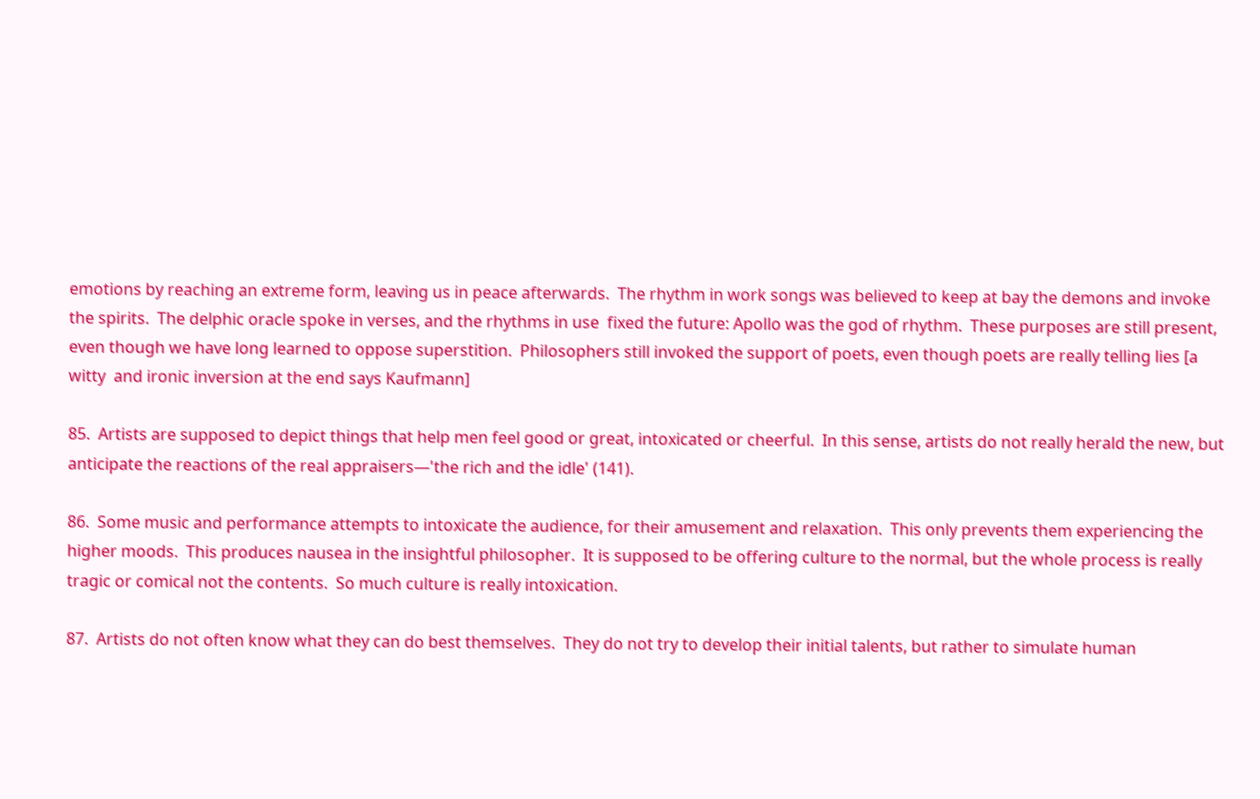emotions by reaching an extreme form, leaving us in peace afterwards.  The rhythm in work songs was believed to keep at bay the demons and invoke the spirits.  The delphic oracle spoke in verses, and the rhythms in use  fixed the future: Apollo was the god of rhythm.  These purposes are still present, even though we have long learned to oppose superstition.  Philosophers still invoked the support of poets, even though poets are really telling lies [a witty  and ironic inversion at the end says Kaufmann]

85.  Artists are supposed to depict things that help men feel good or great, intoxicated or cheerful.  In this sense, artists do not really herald the new, but anticipate the reactions of the real appraisers—'the rich and the idle' (141).

86.  Some music and performance attempts to intoxicate the audience, for their amusement and relaxation.  This only prevents them experiencing the higher moods.  This produces nausea in the insightful philosopher.  It is supposed to be offering culture to the normal, but the whole process is really tragic or comical not the contents.  So much culture is really intoxication.

87.  Artists do not often know what they can do best themselves.  They do not try to develop their initial talents, but rather to simulate human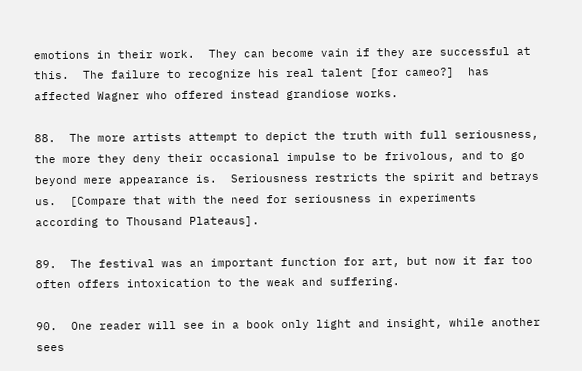emotions in their work.  They can become vain if they are successful at this.  The failure to recognize his real talent [for cameo?]  has affected Wagner who offered instead grandiose works.

88.  The more artists attempt to depict the truth with full seriousness, the more they deny their occasional impulse to be frivolous, and to go beyond mere appearance is.  Seriousness restricts the spirit and betrays us.  [Compare that with the need for seriousness in experiments according to Thousand Plateaus].

89.  The festival was an important function for art, but now it far too often offers intoxication to the weak and suffering.

90.  One reader will see in a book only light and insight, while another sees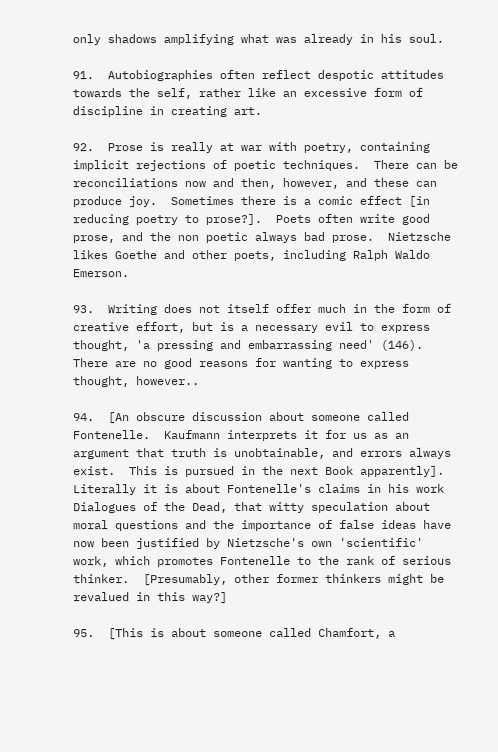only shadows amplifying what was already in his soul.

91.  Autobiographies often reflect despotic attitudes towards the self, rather like an excessive form of discipline in creating art.

92.  Prose is really at war with poetry, containing implicit rejections of poetic techniques.  There can be reconciliations now and then, however, and these can produce joy.  Sometimes there is a comic effect [in reducing poetry to prose?].  Poets often write good prose, and the non poetic always bad prose.  Nietzsche likes Goethe and other poets, including Ralph Waldo Emerson.

93.  Writing does not itself offer much in the form of creative effort, but is a necessary evil to express thought, 'a pressing and embarrassing need' (146).  There are no good reasons for wanting to express thought, however..

94.  [An obscure discussion about someone called Fontenelle.  Kaufmann interprets it for us as an argument that truth is unobtainable, and errors always exist.  This is pursued in the next Book apparently].  Literally it is about Fontenelle's claims in his work Dialogues of the Dead, that witty speculation about moral questions and the importance of false ideas have now been justified by Nietzsche's own 'scientific' work, which promotes Fontenelle to the rank of serious thinker.  [Presumably, other former thinkers might be revalued in this way?]

95.  [This is about someone called Chamfort, a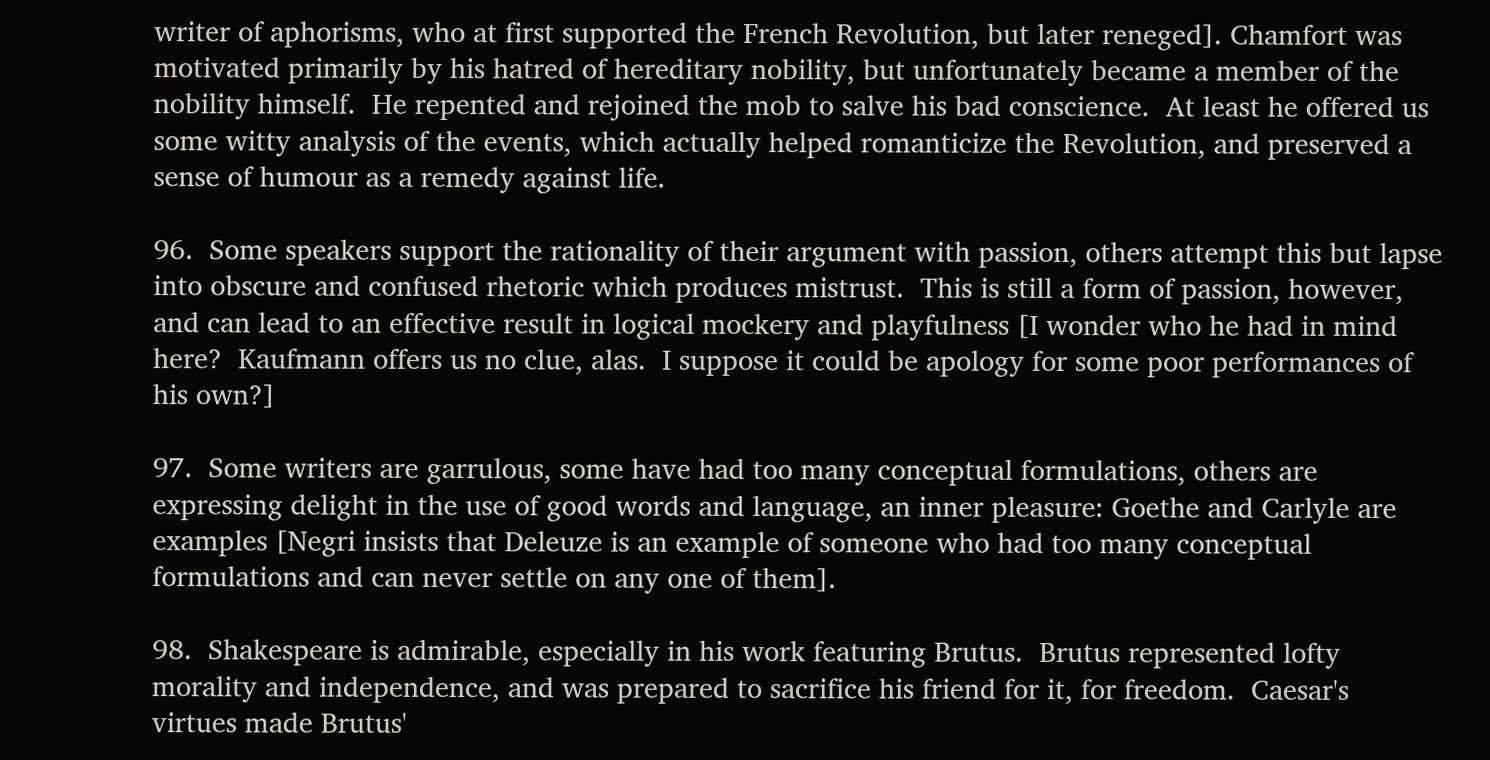writer of aphorisms, who at first supported the French Revolution, but later reneged]. Chamfort was motivated primarily by his hatred of hereditary nobility, but unfortunately became a member of the nobility himself.  He repented and rejoined the mob to salve his bad conscience.  At least he offered us some witty analysis of the events, which actually helped romanticize the Revolution, and preserved a sense of humour as a remedy against life.

96.  Some speakers support the rationality of their argument with passion, others attempt this but lapse into obscure and confused rhetoric which produces mistrust.  This is still a form of passion, however, and can lead to an effective result in logical mockery and playfulness [I wonder who he had in mind here?  Kaufmann offers us no clue, alas.  I suppose it could be apology for some poor performances of his own?]

97.  Some writers are garrulous, some have had too many conceptual formulations, others are expressing delight in the use of good words and language, an inner pleasure: Goethe and Carlyle are examples [Negri insists that Deleuze is an example of someone who had too many conceptual formulations and can never settle on any one of them].

98.  Shakespeare is admirable, especially in his work featuring Brutus.  Brutus represented lofty morality and independence, and was prepared to sacrifice his friend for it, for freedom.  Caesar's  virtues made Brutus'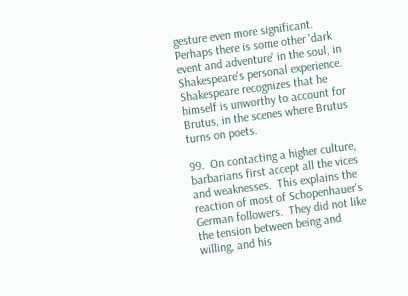gesture even more significant.  Perhaps there is some other 'dark event and adventure' in the soul, in Shakespeare's personal experience.  Shakespeare recognizes that he himself is unworthy to account for Brutus, in the scenes where Brutus turns on poets.

99.  On contacting a higher culture, barbarians first accept all the vices and weaknesses.  This explains the reaction of most of Schopenhauer's German followers.  They did not like the tension between being and willing, and his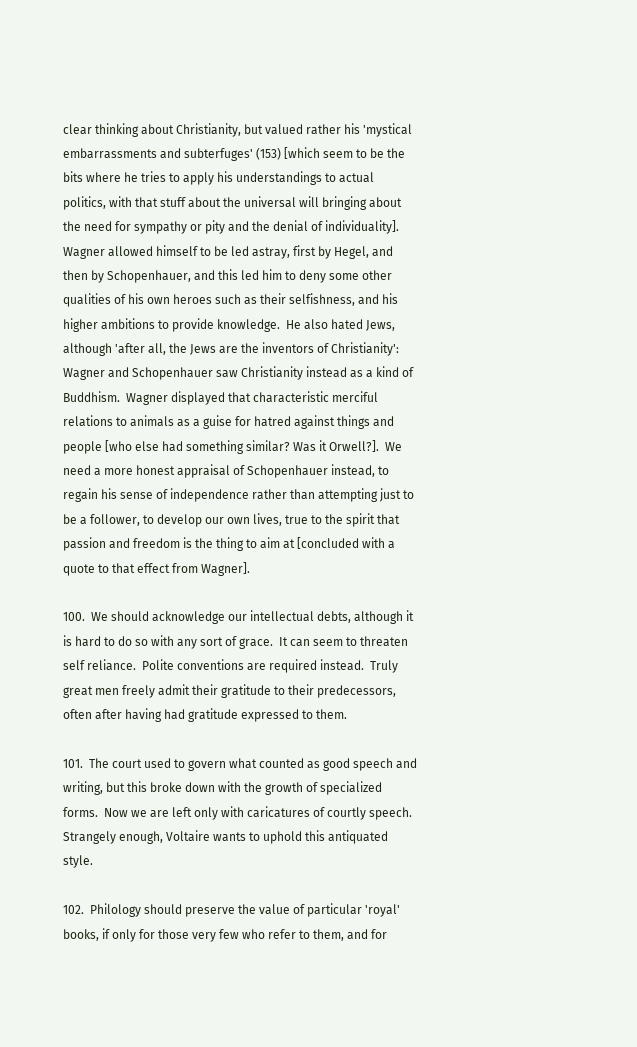clear thinking about Christianity, but valued rather his 'mystical embarrassments and subterfuges' (153) [which seem to be the bits where he tries to apply his understandings to actual politics, with that stuff about the universal will bringing about the need for sympathy or pity and the denial of individuality].  Wagner allowed himself to be led astray, first by Hegel, and then by Schopenhauer, and this led him to deny some other qualities of his own heroes such as their selfishness, and his higher ambitions to provide knowledge.  He also hated Jews, although 'after all, the Jews are the inventors of Christianity': Wagner and Schopenhauer saw Christianity instead as a kind of Buddhism.  Wagner displayed that characteristic merciful relations to animals as a guise for hatred against things and people [who else had something similar? Was it Orwell?].  We need a more honest appraisal of Schopenhauer instead, to regain his sense of independence rather than attempting just to be a follower, to develop our own lives, true to the spirit that passion and freedom is the thing to aim at [concluded with a quote to that effect from Wagner].

100.  We should acknowledge our intellectual debts, although it is hard to do so with any sort of grace.  It can seem to threaten self reliance.  Polite conventions are required instead.  Truly great men freely admit their gratitude to their predecessors, often after having had gratitude expressed to them.

101.  The court used to govern what counted as good speech and writing, but this broke down with the growth of specialized forms.  Now we are left only with caricatures of courtly speech.  Strangely enough, Voltaire wants to uphold this antiquated style.

102.  Philology should preserve the value of particular 'royal' books, if only for those very few who refer to them, and for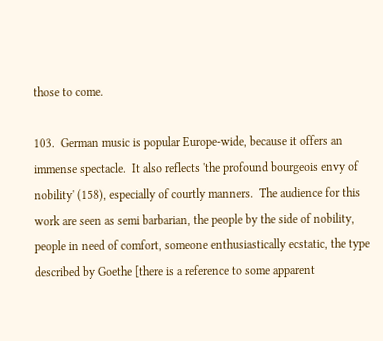those to come.

103.  German music is popular Europe-wide, because it offers an immense spectacle.  It also reflects 'the profound bourgeois envy of nobility' (158), especially of courtly manners.  The audience for this work are seen as semi barbarian, the people by the side of nobility, people in need of comfort, someone enthusiastically ecstatic, the type described by Goethe [there is a reference to some apparent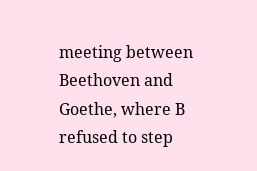meeting between Beethoven and Goethe, where B refused to step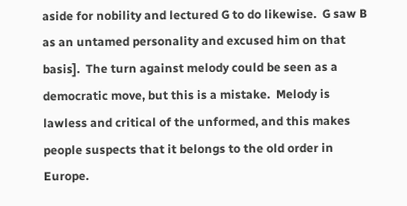aside for nobility and lectured G to do likewise.  G saw B as an untamed personality and excused him on that basis].  The turn against melody could be seen as a democratic move, but this is a mistake.  Melody is lawless and critical of the unformed, and this makes people suspects that it belongs to the old order in Europe.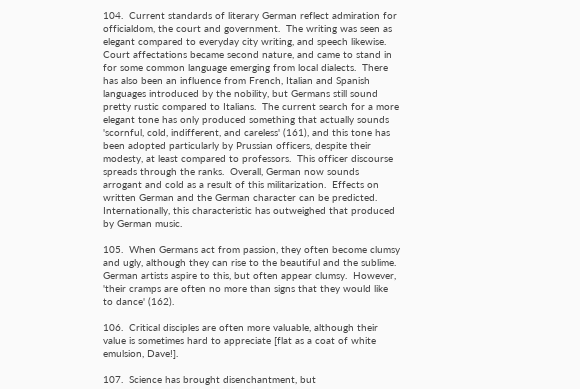104.  Current standards of literary German reflect admiration for officialdom, the court and government.  The writing was seen as elegant compared to everyday city writing, and speech likewise.  Court affectations became second nature, and came to stand in for some common language emerging from local dialects.  There has also been an influence from French, Italian and Spanish languages introduced by the nobility, but Germans still sound pretty rustic compared to Italians.  The current search for a more elegant tone has only produced something that actually sounds 'scornful, cold, indifferent, and careless' (161), and this tone has been adopted particularly by Prussian officers, despite their modesty, at least compared to professors.  This officer discourse spreads through the ranks.  Overall, German now sounds arrogant and cold as a result of this militarization.  Effects on written German and the German character can be predicted.  Internationally, this characteristic has outweighed that produced by German music.

105.  When Germans act from passion, they often become clumsy and ugly, although they can rise to the beautiful and the sublime.  German artists aspire to this, but often appear clumsy.  However, 'their cramps are often no more than signs that they would like to dance' (162).

106.  Critical disciples are often more valuable, although their value is sometimes hard to appreciate [flat as a coat of white emulsion, Dave!].

107.  Science has brought disenchantment, but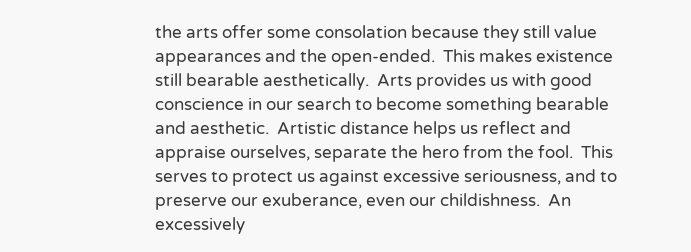the arts offer some consolation because they still value appearances and the open-ended.  This makes existence still bearable aesthetically.  Arts provides us with good conscience in our search to become something bearable and aesthetic.  Artistic distance helps us reflect and appraise ourselves, separate the hero from the fool.  This serves to protect us against excessive seriousness, and to preserve our exuberance, even our childishness.  An excessively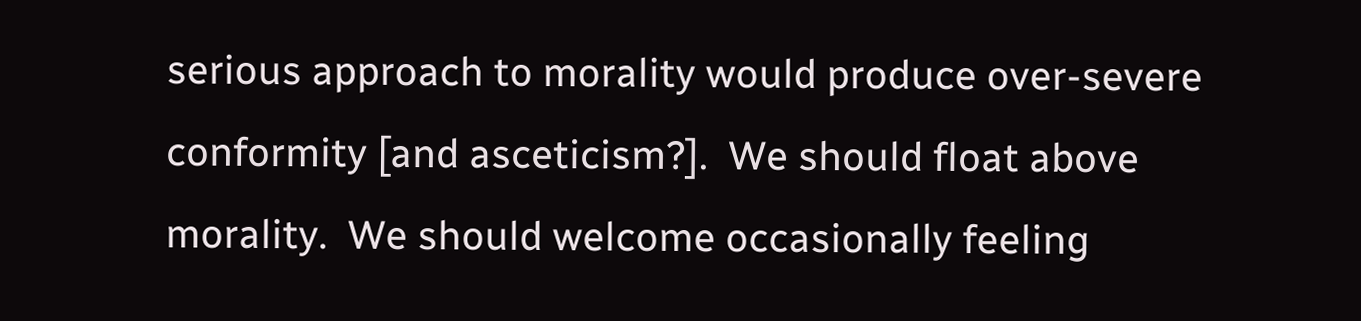serious approach to morality would produce over-severe conformity [and asceticism?].  We should float above morality.  We should welcome occasionally feeling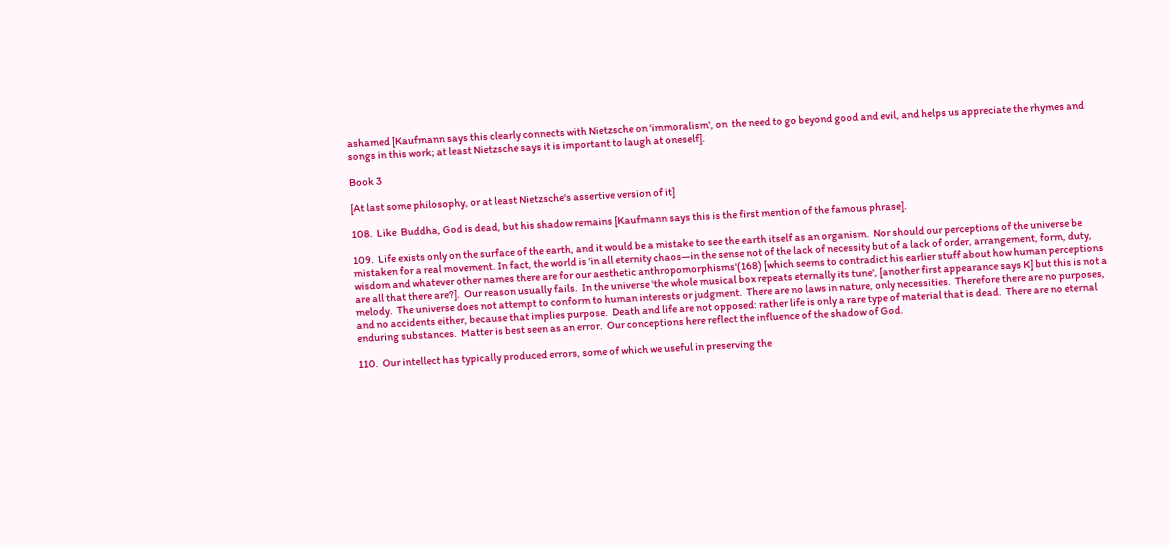ashamed [Kaufmann says this clearly connects with Nietzsche on 'immoralism', on  the need to go beyond good and evil, and helps us appreciate the rhymes and songs in this work; at least Nietzsche says it is important to laugh at oneself].

Book 3

[At last some philosophy, or at least Nietzsche's assertive version of it]

108.  Like  Buddha, God is dead, but his shadow remains [Kaufmann says this is the first mention of the famous phrase].

109.  Life exists only on the surface of the earth, and it would be a mistake to see the earth itself as an organism.  Nor should our perceptions of the universe be mistaken for a real movement. In fact, the world is 'in all eternity chaos—in the sense not of the lack of necessity but of a lack of order, arrangement, form, duty, wisdom and whatever other names there are for our aesthetic anthropomorphisms'(168) [which seems to contradict his earlier stuff about how human perceptions are all that there are?].  Our reason usually fails.  In the universe 'the whole musical box repeats eternally its tune', [another first appearance says K] but this is not a melody.  The universe does not attempt to conform to human interests or judgment.  There are no laws in nature, only necessities.  Therefore there are no purposes, and no accidents either, because that implies purpose.  Death and life are not opposed: rather life is only a rare type of material that is dead.  There are no eternal enduring substances.  Matter is best seen as an error.  Our conceptions here reflect the influence of the shadow of God.

110.  Our intellect has typically produced errors, some of which we useful in preserving the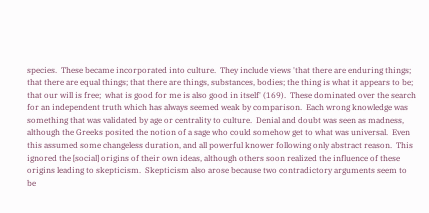species.  These became incorporated into culture.  They include views 'that there are enduring things; that there are equal things; that there are things, substances, bodies; the thing is what it appears to be; that our will is free;  what is good for me is also good in itself' (169).  These dominated over the search for an independent truth which has always seemed weak by comparison.  Each wrong knowledge was something that was validated by age or centrality to culture.  Denial and doubt was seen as madness, although the Greeks posited the notion of a sage who could somehow get to what was universal.  Even this assumed some changeless duration, and all powerful knower following only abstract reason.  This ignored the [social] origins of their own ideas, although others soon realized the influence of these origins leading to skepticism.  Skepticism also arose because two contradictory arguments seem to be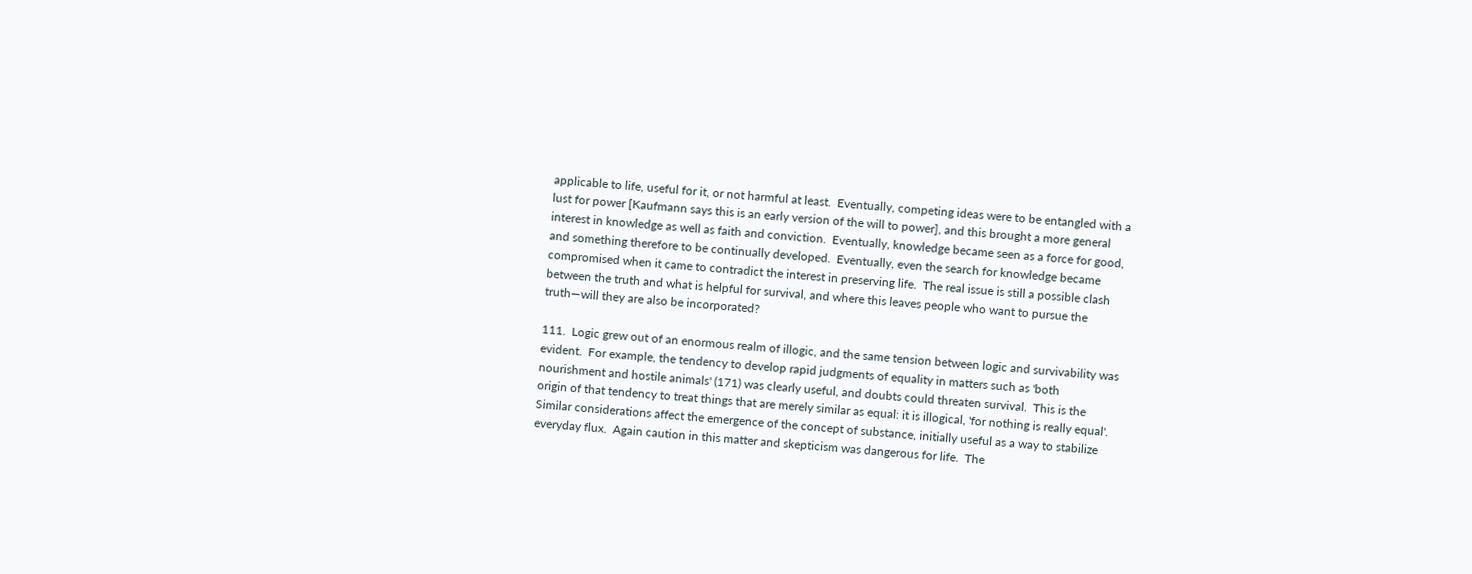applicable to life, useful for it, or not harmful at least.  Eventually, competing ideas were to be entangled with a lust for power [Kaufmann says this is an early version of the will to power], and this brought a more general interest in knowledge as well as faith and conviction.  Eventually, knowledge became seen as a force for good, and something therefore to be continually developed.  Eventually, even the search for knowledge became compromised when it came to contradict the interest in preserving life.  The real issue is still a possible clash between the truth and what is helpful for survival, and where this leaves people who want to pursue the truth—will they are also be incorporated?

111.  Logic grew out of an enormous realm of illogic, and the same tension between logic and survivability was evident.  For example, the tendency to develop rapid judgments of equality in matters such as 'both nourishment and hostile animals' (171) was clearly useful, and doubts could threaten survival.  This is the origin of that tendency to treat things that are merely similar as equal: it is illogical, 'for nothing is really equal'.  Similar considerations affect the emergence of the concept of substance, initially useful as a way to stabilize everyday flux.  Again caution in this matter and skepticism was dangerous for life.  The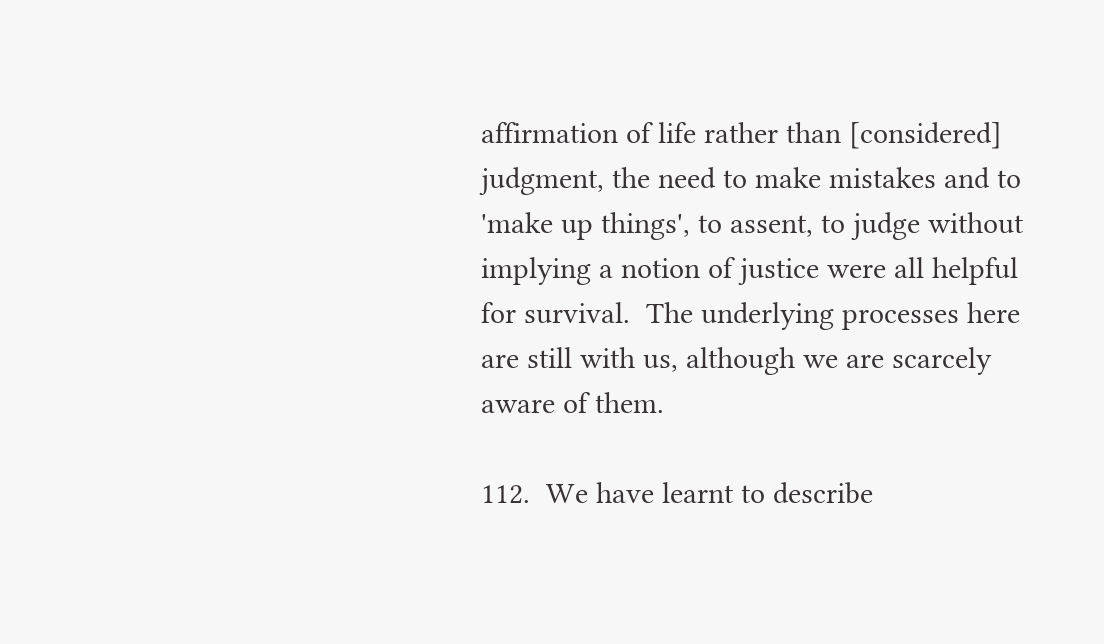affirmation of life rather than [considered] judgment, the need to make mistakes and to 'make up things', to assent, to judge without implying a notion of justice were all helpful for survival.  The underlying processes here are still with us, although we are scarcely aware of them.

112.  We have learnt to describe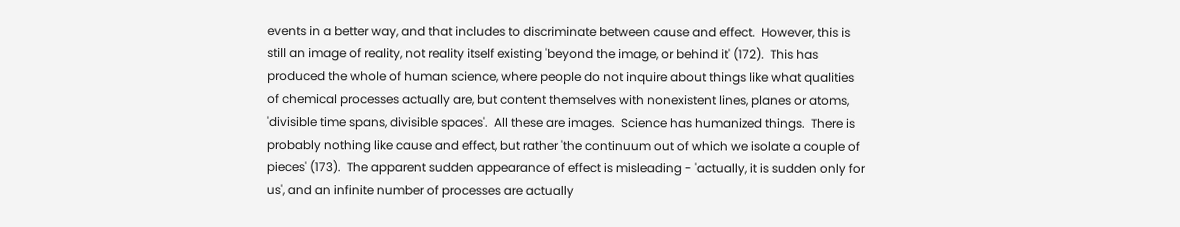events in a better way, and that includes to discriminate between cause and effect.  However, this is still an image of reality, not reality itself existing 'beyond the image, or behind it' (172).  This has produced the whole of human science, where people do not inquire about things like what qualities of chemical processes actually are, but content themselves with nonexistent lines, planes or atoms, 'divisible time spans, divisible spaces'.  All these are images.  Science has humanized things.  There is probably nothing like cause and effect, but rather 'the continuum out of which we isolate a couple of pieces' (173).  The apparent sudden appearance of effect is misleading - 'actually, it is sudden only for us', and an infinite number of processes are actually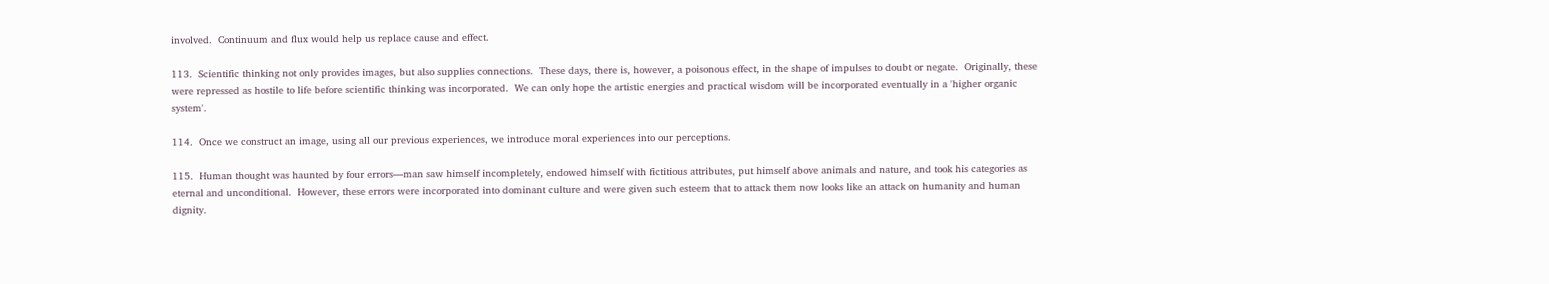involved.  Continuum and flux would help us replace cause and effect.

113.  Scientific thinking not only provides images, but also supplies connections.  These days, there is, however, a poisonous effect, in the shape of impulses to doubt or negate.  Originally, these were repressed as hostile to life before scientific thinking was incorporated.  We can only hope the artistic energies and practical wisdom will be incorporated eventually in a 'higher organic system'.

114.  Once we construct an image, using all our previous experiences, we introduce moral experiences into our perceptions.

115.  Human thought was haunted by four errors—man saw himself incompletely, endowed himself with fictitious attributes, put himself above animals and nature, and took his categories as eternal and unconditional.  However, these errors were incorporated into dominant culture and were given such esteem that to attack them now looks like an attack on humanity and human dignity.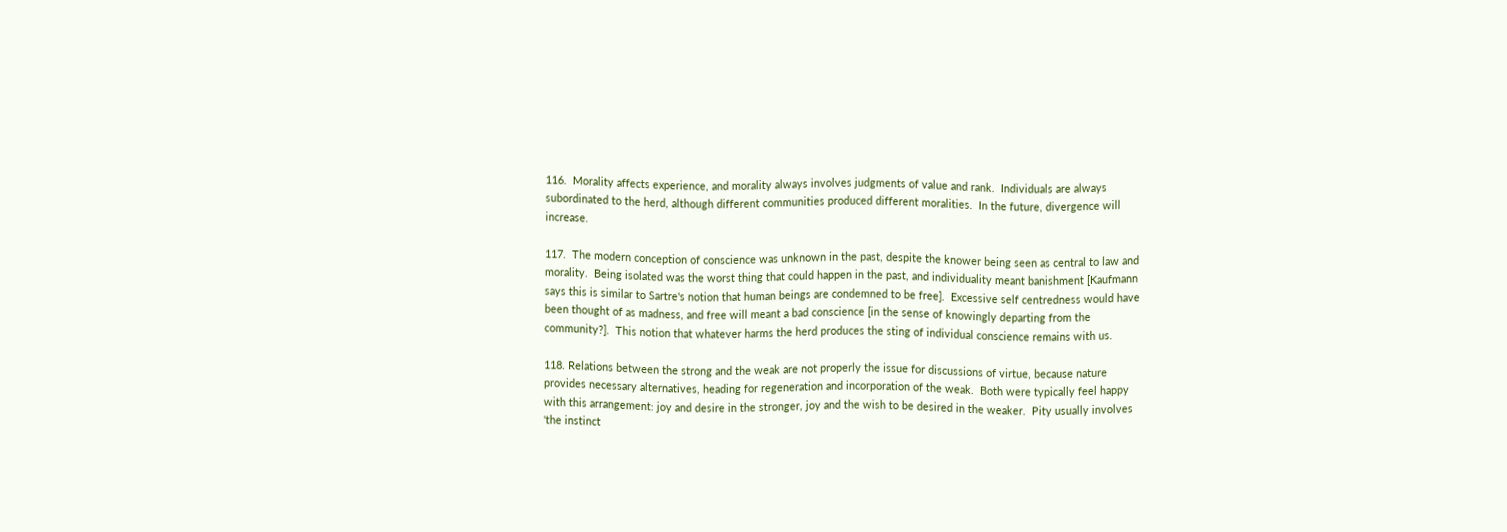116.  Morality affects experience, and morality always involves judgments of value and rank.  Individuals are always subordinated to the herd, although different communities produced different moralities.  In the future, divergence will increase.

117.  The modern conception of conscience was unknown in the past, despite the knower being seen as central to law and morality.  Being isolated was the worst thing that could happen in the past, and individuality meant banishment [Kaufmann says this is similar to Sartre's notion that human beings are condemned to be free].  Excessive self centredness would have been thought of as madness, and free will meant a bad conscience [in the sense of knowingly departing from the community?].  This notion that whatever harms the herd produces the sting of individual conscience remains with us.

118. Relations between the strong and the weak are not properly the issue for discussions of virtue, because nature provides necessary alternatives, heading for regeneration and incorporation of the weak.  Both were typically feel happy with this arrangement: joy and desire in the stronger, joy and the wish to be desired in the weaker.  Pity usually involves 'the instinct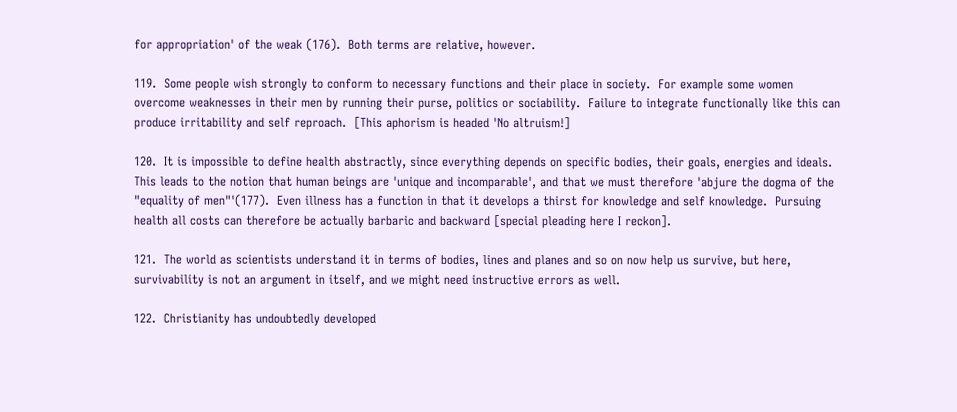for appropriation' of the weak (176).  Both terms are relative, however.

119.  Some people wish strongly to conform to necessary functions and their place in society.  For example some women overcome weaknesses in their men by running their purse, politics or sociability.  Failure to integrate functionally like this can produce irritability and self reproach.  [This aphorism is headed 'No altruism!]

120.  It is impossible to define health abstractly, since everything depends on specific bodies, their goals, energies and ideals.  This leads to the notion that human beings are 'unique and incomparable', and that we must therefore 'abjure the dogma of the "equality of men"'(177).  Even illness has a function in that it develops a thirst for knowledge and self knowledge.  Pursuing health all costs can therefore be actually barbaric and backward [special pleading here I reckon].

121.  The world as scientists understand it in terms of bodies, lines and planes and so on now help us survive, but here, survivability is not an argument in itself, and we might need instructive errors as well.

122.  Christianity has undoubtedly developed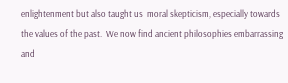enlightenment but also taught us  moral skepticism, especially towards the values of the past.  We now find ancient philosophies embarrassing and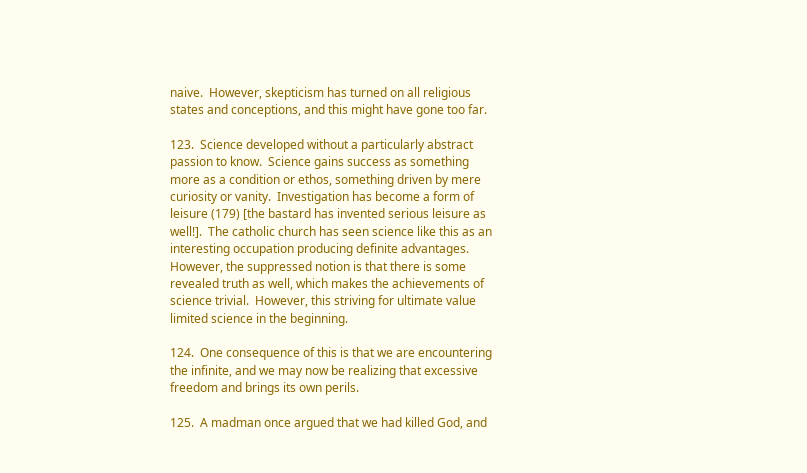naive.  However, skepticism has turned on all religious states and conceptions, and this might have gone too far.

123.  Science developed without a particularly abstract passion to know.  Science gains success as something more as a condition or ethos, something driven by mere curiosity or vanity.  Investigation has become a form of leisure (179) [the bastard has invented serious leisure as well!].  The catholic church has seen science like this as an interesting occupation producing definite advantages.  However, the suppressed notion is that there is some revealed truth as well, which makes the achievements of science trivial.  However, this striving for ultimate value limited science in the beginning.

124.  One consequence of this is that we are encountering the infinite, and we may now be realizing that excessive freedom and brings its own perils.

125.  A madman once argued that we had killed God, and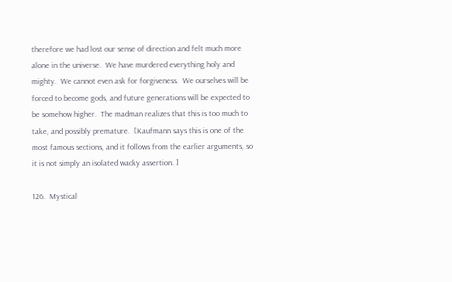therefore we had lost our sense of direction and felt much more alone in the universe.  We have murdered everything holy and mighty.  We cannot even ask for forgiveness.  We ourselves will be forced to become gods, and future generations will be expected to be somehow higher.  The madman realizes that this is too much to take, and possibly premature.  [Kaufmann says this is one of the most famous sections, and it follows from the earlier arguments, so it is not simply an isolated wacky assertion. ]

126.  Mystical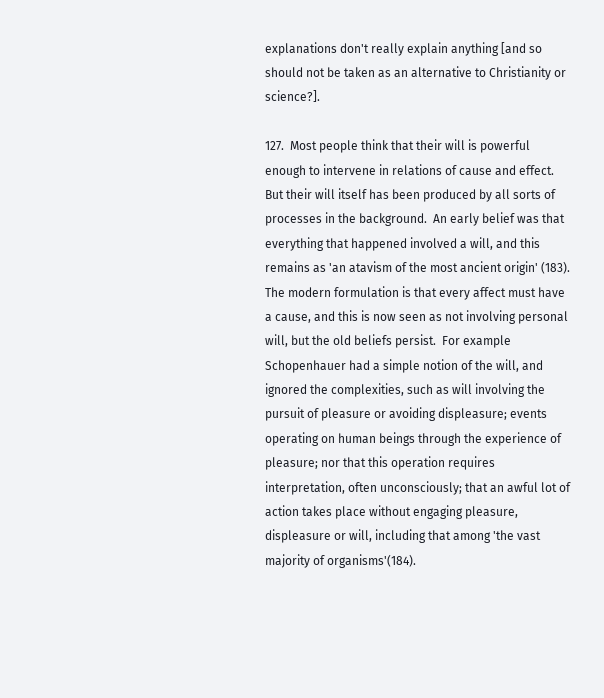explanations don't really explain anything [and so should not be taken as an alternative to Christianity or science?].

127.  Most people think that their will is powerful enough to intervene in relations of cause and effect.  But their will itself has been produced by all sorts of processes in the background.  An early belief was that everything that happened involved a will, and this remains as 'an atavism of the most ancient origin' (183).  The modern formulation is that every affect must have a cause, and this is now seen as not involving personal will, but the old beliefs persist.  For example Schopenhauer had a simple notion of the will, and ignored the complexities, such as will involving the pursuit of pleasure or avoiding displeasure; events operating on human beings through the experience of pleasure; nor that this operation requires interpretation, often unconsciously; that an awful lot of action takes place without engaging pleasure, displeasure or will, including that among 'the vast majority of organisms'(184).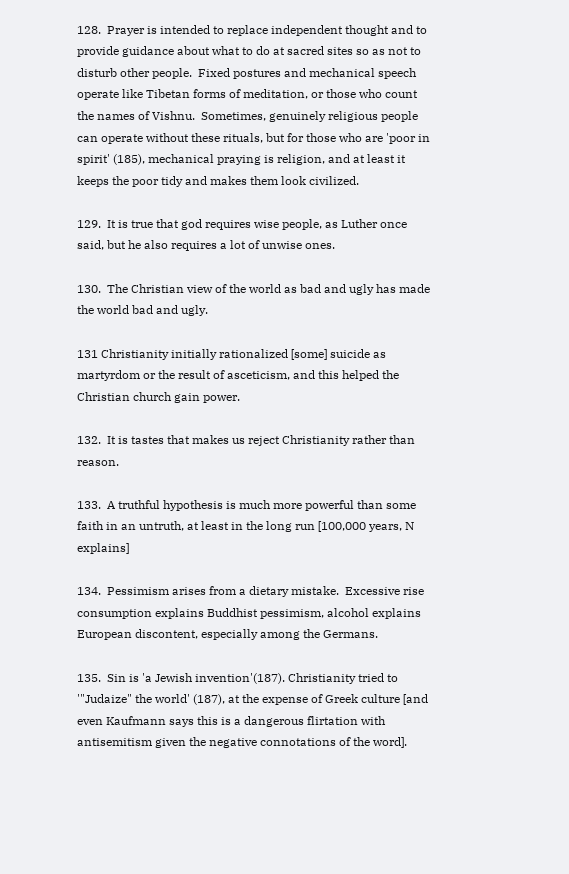128.  Prayer is intended to replace independent thought and to provide guidance about what to do at sacred sites so as not to disturb other people.  Fixed postures and mechanical speech operate like Tibetan forms of meditation, or those who count the names of Vishnu.  Sometimes, genuinely religious people can operate without these rituals, but for those who are 'poor in spirit' (185), mechanical praying is religion, and at least it keeps the poor tidy and makes them look civilized.

129.  It is true that god requires wise people, as Luther once said, but he also requires a lot of unwise ones.

130.  The Christian view of the world as bad and ugly has made the world bad and ugly.

131 Christianity initially rationalized [some] suicide as martyrdom or the result of asceticism, and this helped the Christian church gain power.

132.  It is tastes that makes us reject Christianity rather than reason.

133.  A truthful hypothesis is much more powerful than some faith in an untruth, at least in the long run [100,000 years, N explains]

134.  Pessimism arises from a dietary mistake.  Excessive rise consumption explains Buddhist pessimism, alcohol explains European discontent, especially among the Germans.

135.  Sin is 'a Jewish invention'(187). Christianity tried to '"Judaize" the world' (187), at the expense of Greek culture [and even Kaufmann says this is a dangerous flirtation with antisemitism given the negative connotations of the word].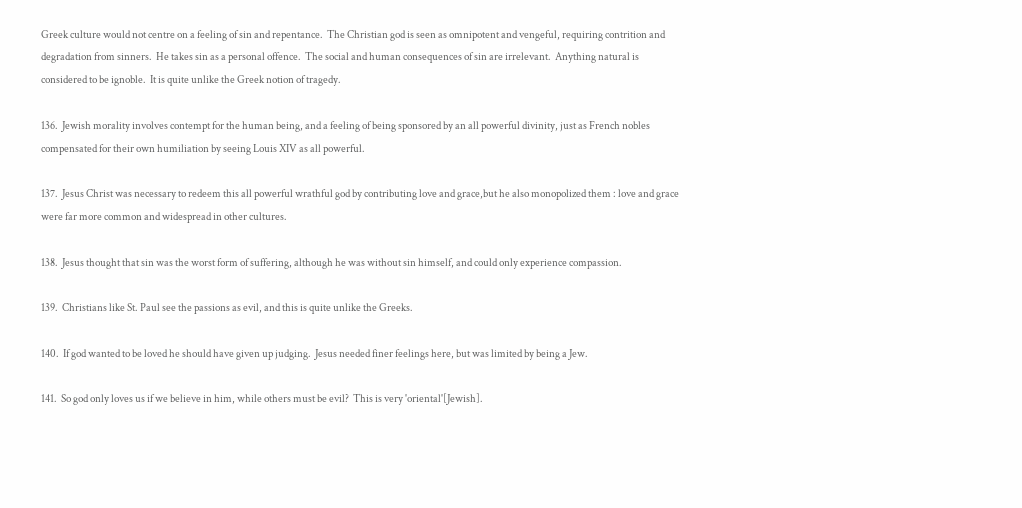Greek culture would not centre on a feeling of sin and repentance.  The Christian god is seen as omnipotent and vengeful, requiring contrition and degradation from sinners.  He takes sin as a personal offence.  The social and human consequences of sin are irrelevant.  Anything natural is considered to be ignoble.  It is quite unlike the Greek notion of tragedy.

136.  Jewish morality involves contempt for the human being, and a feeling of being sponsored by an all powerful divinity, just as French nobles compensated for their own humiliation by seeing Louis XIV as all powerful.

137.  Jesus Christ was necessary to redeem this all powerful wrathful god by contributing love and grace,but he also monopolized them : love and grace were far more common and widespread in other cultures.

138.  Jesus thought that sin was the worst form of suffering, although he was without sin himself, and could only experience compassion.

139.  Christians like St. Paul see the passions as evil, and this is quite unlike the Greeks.

140.  If god wanted to be loved he should have given up judging.  Jesus needed finer feelings here, but was limited by being a Jew.

141.  So god only loves us if we believe in him, while others must be evil?  This is very 'oriental'[Jewish].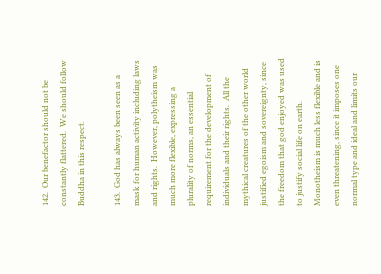142.  Our benefactor should not be constantly flattered.  We should follow Buddha in this respect.

143.  God has always been seen as a mask for human activity including laws and rights.  However, polytheism was much more flexible, expressing a plurality of norms, an essential requirement for the development of individuals and their rights.  All the mythical creatures of the other world justified egoism and sovereignty, since the freedom that god enjoyed was used to justify social life on earth.  Monotheism is much less flexible and is even threatening, since it imposes one normal type and ideal and limits our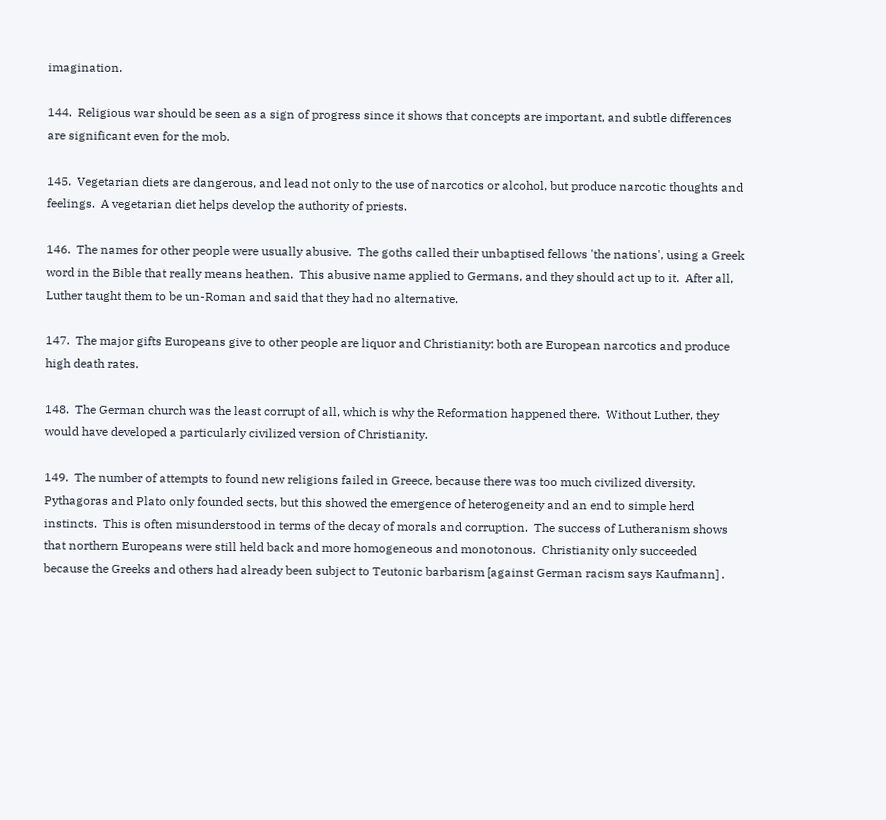imagination.

144.  Religious war should be seen as a sign of progress since it shows that concepts are important, and subtle differences are significant even for the mob.

145.  Vegetarian diets are dangerous, and lead not only to the use of narcotics or alcohol, but produce narcotic thoughts and feelings.  A vegetarian diet helps develop the authority of priests.

146.  The names for other people were usually abusive.  The goths called their unbaptised fellows 'the nations', using a Greek word in the Bible that really means heathen.  This abusive name applied to Germans, and they should act up to it.  After all, Luther taught them to be un-Roman and said that they had no alternative.

147.  The major gifts Europeans give to other people are liquor and Christianity: both are European narcotics and produce high death rates.

148.  The German church was the least corrupt of all, which is why the Reformation happened there.  Without Luther, they would have developed a particularly civilized version of Christianity.

149.  The number of attempts to found new religions failed in Greece, because there was too much civilized diversity.  Pythagoras and Plato only founded sects, but this showed the emergence of heterogeneity and an end to simple herd instincts.  This is often misunderstood in terms of the decay of morals and corruption.  The success of Lutheranism shows that northern Europeans were still held back and more homogeneous and monotonous.  Christianity only succeeded because the Greeks and others had already been subject to Teutonic barbarism [against German racism says Kaufmann] .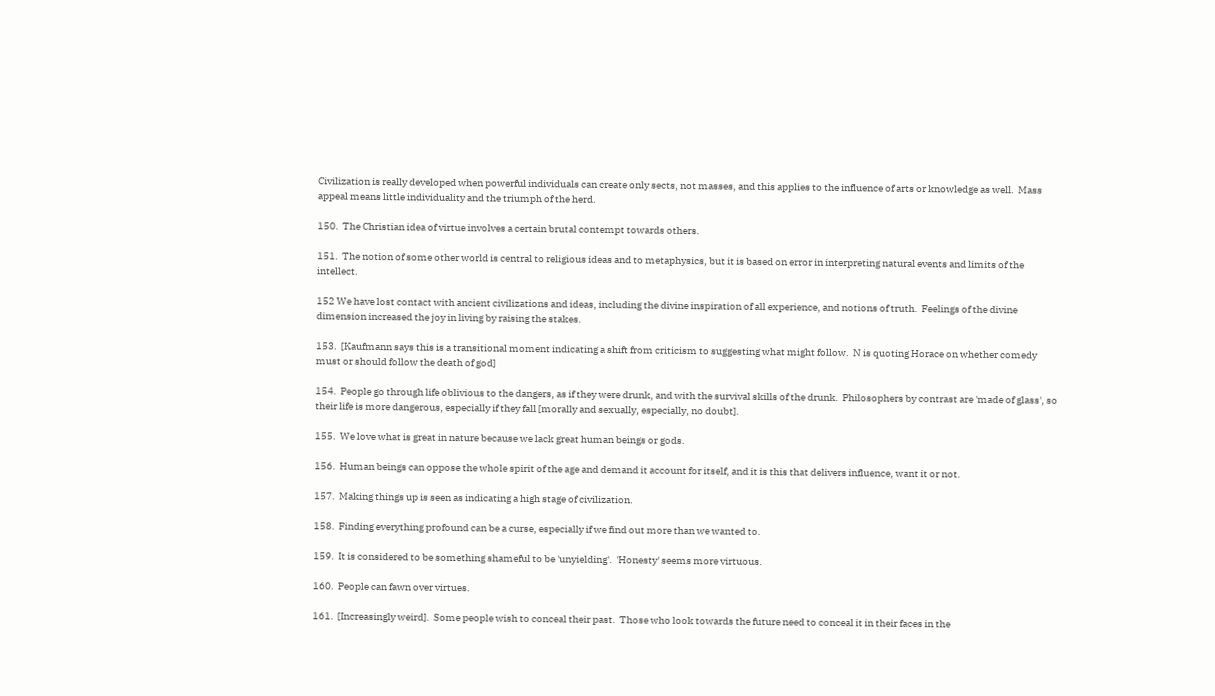Civilization is really developed when powerful individuals can create only sects, not masses, and this applies to the influence of arts or knowledge as well.  Mass appeal means little individuality and the triumph of the herd.

150.  The Christian idea of virtue involves a certain brutal contempt towards others.

151.  The notion of some other world is central to religious ideas and to metaphysics, but it is based on error in interpreting natural events and limits of the intellect.

152 We have lost contact with ancient civilizations and ideas, including the divine inspiration of all experience, and notions of truth.  Feelings of the divine dimension increased the joy in living by raising the stakes.

153.  [Kaufmann says this is a transitional moment indicating a shift from criticism to suggesting what might follow.  N is quoting Horace on whether comedy must or should follow the death of god]

154.  People go through life oblivious to the dangers, as if they were drunk, and with the survival skills of the drunk.  Philosophers by contrast are 'made of glass', so their life is more dangerous, especially if they fall [morally and sexually, especially, no doubt].

155.  We love what is great in nature because we lack great human beings or gods.

156.  Human beings can oppose the whole spirit of the age and demand it account for itself, and it is this that delivers influence, want it or not.

157.  Making things up is seen as indicating a high stage of civilization.

158.  Finding everything profound can be a curse, especially if we find out more than we wanted to.

159.  It is considered to be something shameful to be 'unyielding'.  'Honesty' seems more virtuous.

160.  People can fawn over virtues.

161.  [Increasingly weird].  Some people wish to conceal their past.  Those who look towards the future need to conceal it in their faces in the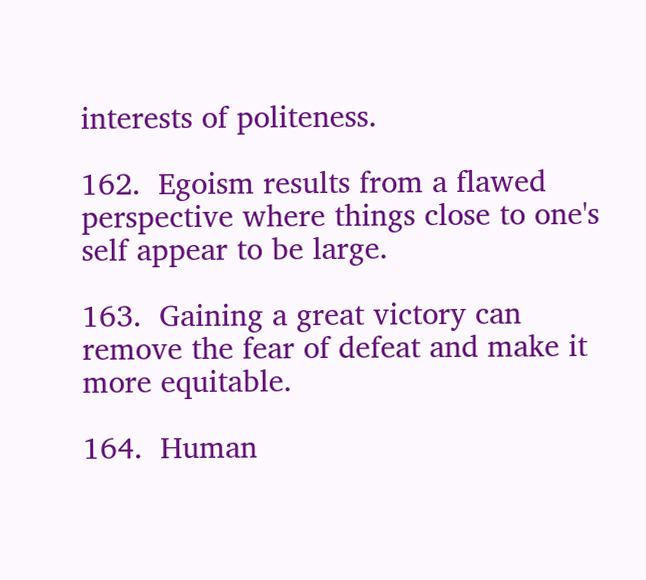interests of politeness.

162.  Egoism results from a flawed perspective where things close to one's self appear to be large.

163.  Gaining a great victory can remove the fear of defeat and make it more equitable.

164.  Human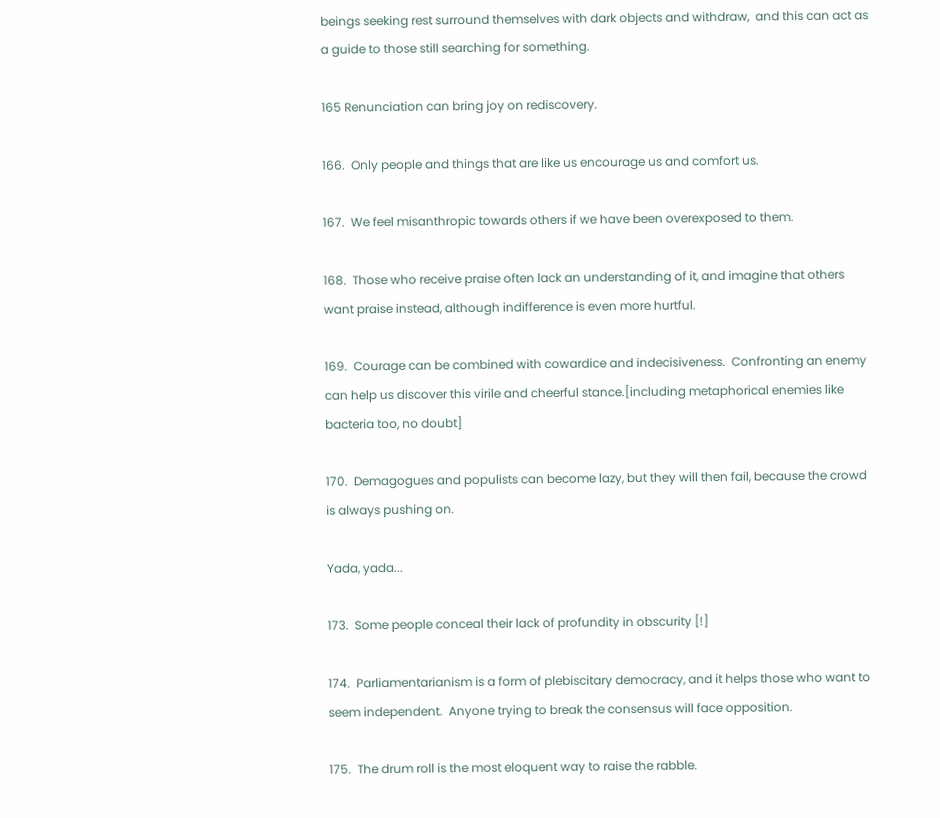beings seeking rest surround themselves with dark objects and withdraw,  and this can act as a guide to those still searching for something.

165 Renunciation can bring joy on rediscovery.

166.  Only people and things that are like us encourage us and comfort us.

167.  We feel misanthropic towards others if we have been overexposed to them.

168.  Those who receive praise often lack an understanding of it, and imagine that others want praise instead, although indifference is even more hurtful.

169.  Courage can be combined with cowardice and indecisiveness.  Confronting an enemy can help us discover this virile and cheerful stance.[including metaphorical enemies like bacteria too, no doubt]

170.  Demagogues and populists can become lazy, but they will then fail, because the crowd is always pushing on.

Yada, yada...

173.  Some people conceal their lack of profundity in obscurity [!]

174.  Parliamentarianism is a form of plebiscitary democracy, and it helps those who want to seem independent.  Anyone trying to break the consensus will face opposition.

175.  The drum roll is the most eloquent way to raise the rabble.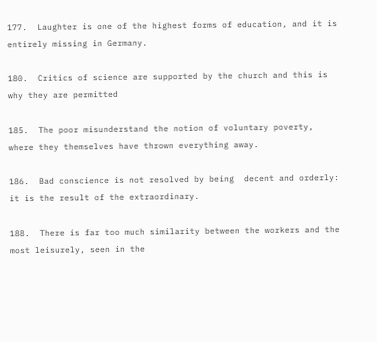177.  Laughter is one of the highest forms of education, and it is entirely missing in Germany.

180.  Critics of science are supported by the church and this is why they are permitted

185.  The poor misunderstand the notion of voluntary poverty, where they themselves have thrown everything away.

186.  Bad conscience is not resolved by being  decent and orderly: it is the result of the extraordinary.

188.  There is far too much similarity between the workers and the most leisurely, seen in the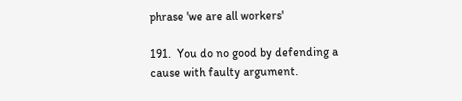phrase 'we are all workers'

191.  You do no good by defending a cause with faulty argument.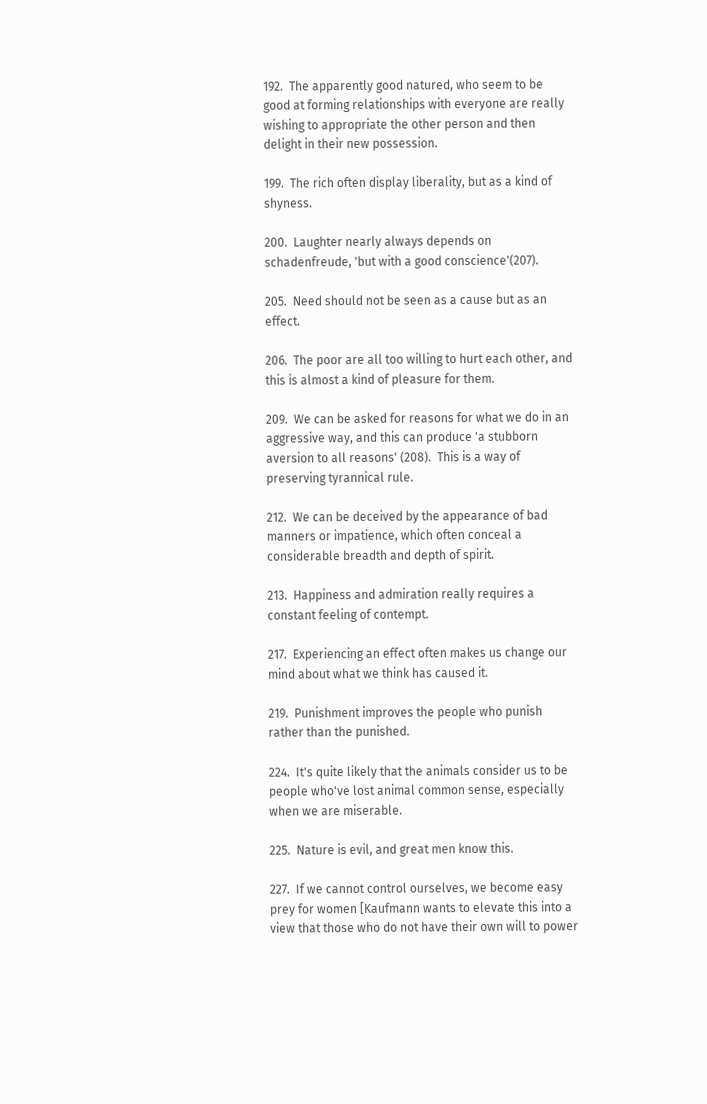192.  The apparently good natured, who seem to be good at forming relationships with everyone are really wishing to appropriate the other person and then delight in their new possession.

199.  The rich often display liberality, but as a kind of shyness.

200.  Laughter nearly always depends on schadenfreude, 'but with a good conscience'(207).

205.  Need should not be seen as a cause but as an effect.

206.  The poor are all too willing to hurt each other, and this is almost a kind of pleasure for them.

209.  We can be asked for reasons for what we do in an aggressive way, and this can produce 'a stubborn aversion to all reasons' (208).  This is a way of preserving tyrannical rule.

212.  We can be deceived by the appearance of bad manners or impatience, which often conceal a considerable breadth and depth of spirit.

213.  Happiness and admiration really requires a constant feeling of contempt.

217.  Experiencing an effect often makes us change our mind about what we think has caused it.

219.  Punishment improves the people who punish rather than the punished.

224.  It's quite likely that the animals consider us to be people who've lost animal common sense, especially when we are miserable.

225.  Nature is evil, and great men know this.

227.  If we cannot control ourselves, we become easy prey for women [Kaufmann wants to elevate this into a view that those who do not have their own will to power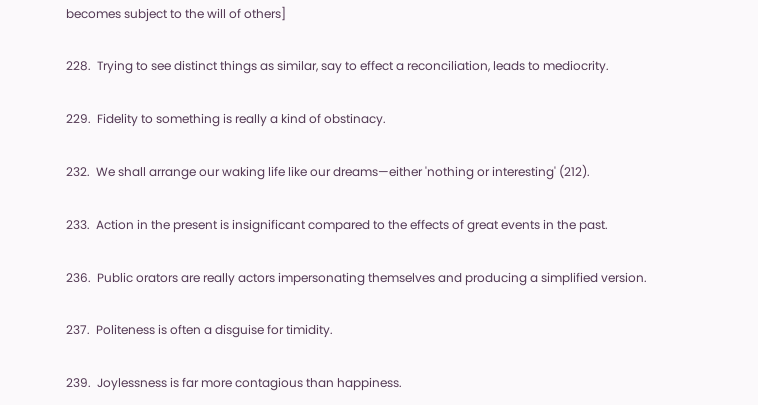becomes subject to the will of others]

228.  Trying to see distinct things as similar, say to effect a reconciliation, leads to mediocrity.

229.  Fidelity to something is really a kind of obstinacy.

232.  We shall arrange our waking life like our dreams—either 'nothing or interesting' (212).

233.  Action in the present is insignificant compared to the effects of great events in the past.

236.  Public orators are really actors impersonating themselves and producing a simplified version.

237.  Politeness is often a disguise for timidity.

239.  Joylessness is far more contagious than happiness.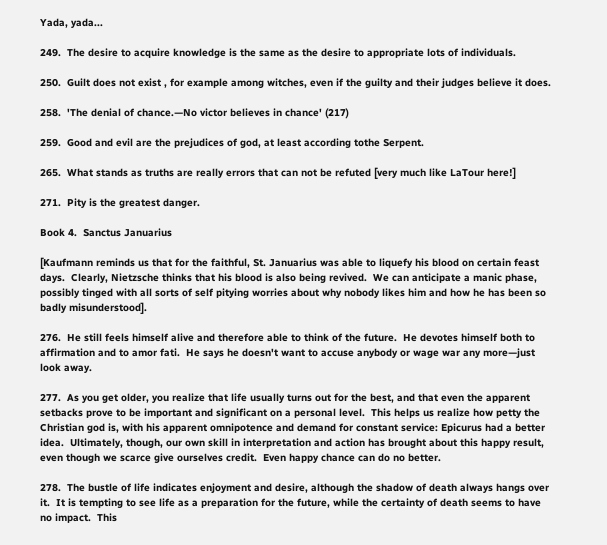Yada, yada...

249.  The desire to acquire knowledge is the same as the desire to appropriate lots of individuals.

250.  Guilt does not exist , for example among witches, even if the guilty and their judges believe it does.

258.  'The denial of chance.—No victor believes in chance' (217)

259.  Good and evil are the prejudices of god, at least according tothe Serpent.

265.  What stands as truths are really errors that can not be refuted [very much like LaTour here!]

271.  Pity is the greatest danger.

Book 4.  Sanctus Januarius

[Kaufmann reminds us that for the faithful, St. Januarius was able to liquefy his blood on certain feast days.  Clearly, Nietzsche thinks that his blood is also being revived.  We can anticipate a manic phase, possibly tinged with all sorts of self pitying worries about why nobody likes him and how he has been so badly misunderstood].

276.  He still feels himself alive and therefore able to think of the future.  He devotes himself both to affirmation and to amor fati.  He says he doesn't want to accuse anybody or wage war any more—just look away.

277.  As you get older, you realize that life usually turns out for the best, and that even the apparent setbacks prove to be important and significant on a personal level.  This helps us realize how petty the Christian god is, with his apparent omnipotence and demand for constant service: Epicurus had a better idea.  Ultimately, though, our own skill in interpretation and action has brought about this happy result, even though we scarce give ourselves credit.  Even happy chance can do no better.

278.  The bustle of life indicates enjoyment and desire, although the shadow of death always hangs over it.  It is tempting to see life as a preparation for the future, while the certainty of death seems to have no impact.  This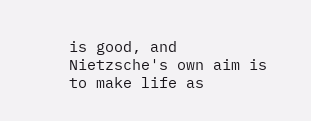is good, and Nietzsche's own aim is to make life as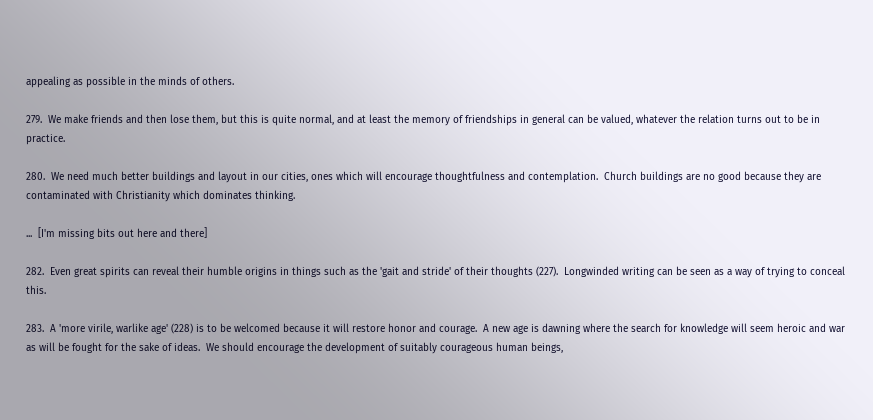appealing as possible in the minds of others.

279.  We make friends and then lose them, but this is quite normal, and at least the memory of friendships in general can be valued, whatever the relation turns out to be in practice.

280.  We need much better buildings and layout in our cities, ones which will encourage thoughtfulness and contemplation.  Church buildings are no good because they are contaminated with Christianity which dominates thinking.

...  [I'm missing bits out here and there]

282.  Even great spirits can reveal their humble origins in things such as the 'gait and stride' of their thoughts (227).  Longwinded writing can be seen as a way of trying to conceal this.

283.  A 'more virile, warlike age' (228) is to be welcomed because it will restore honor and courage.  A new age is dawning where the search for knowledge will seem heroic and war as will be fought for the sake of ideas.  We should encourage the development of suitably courageous human beings,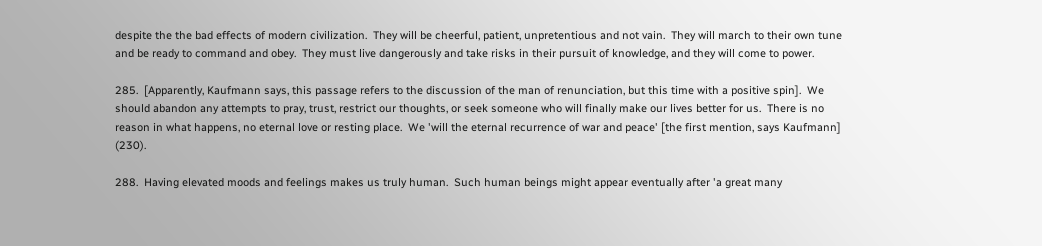despite the the bad effects of modern civilization.  They will be cheerful, patient, unpretentious and not vain.  They will march to their own tune and be ready to command and obey.  They must live dangerously and take risks in their pursuit of knowledge, and they will come to power.

285.  [Apparently, Kaufmann says, this passage refers to the discussion of the man of renunciation, but this time with a positive spin].  We should abandon any attempts to pray, trust, restrict our thoughts, or seek someone who will finally make our lives better for us.  There is no reason in what happens, no eternal love or resting place.  We 'will the eternal recurrence of war and peace' [the first mention, says Kaufmann] (230).

288.  Having elevated moods and feelings makes us truly human.  Such human beings might appear eventually after 'a great many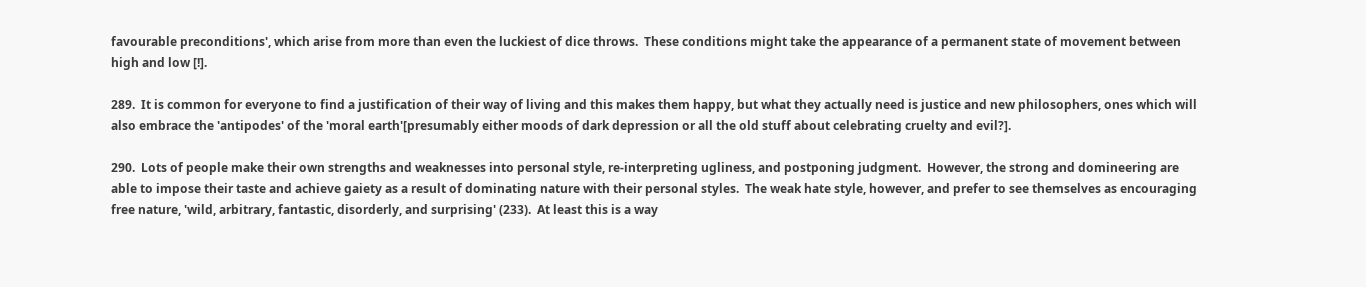favourable preconditions', which arise from more than even the luckiest of dice throws.  These conditions might take the appearance of a permanent state of movement between high and low [!].

289.  It is common for everyone to find a justification of their way of living and this makes them happy, but what they actually need is justice and new philosophers, ones which will also embrace the 'antipodes' of the 'moral earth'[presumably either moods of dark depression or all the old stuff about celebrating cruelty and evil?].

290.  Lots of people make their own strengths and weaknesses into personal style, re-interpreting ugliness, and postponing judgment.  However, the strong and domineering are able to impose their taste and achieve gaiety as a result of dominating nature with their personal styles.  The weak hate style, however, and prefer to see themselves as encouraging free nature, 'wild, arbitrary, fantastic, disorderly, and surprising' (233).  At least this is a way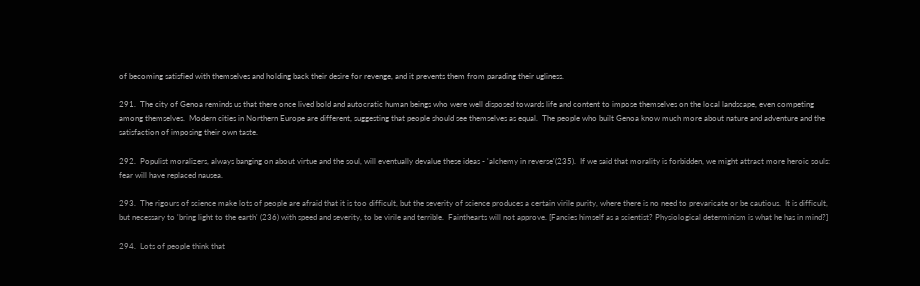of becoming satisfied with themselves and holding back their desire for revenge, and it prevents them from parading their ugliness.

291.  The city of Genoa reminds us that there once lived bold and autocratic human beings who were well disposed towards life and content to impose themselves on the local landscape, even competing among themselves.  Modern cities in Northern Europe are different, suggesting that people should see themselves as equal.  The people who built Genoa know much more about nature and adventure and the satisfaction of imposing their own taste.

292.  Populist moralizers, always banging on about virtue and the soul, will eventually devalue these ideas - 'alchemy in reverse'(235).  If we said that morality is forbidden, we might attract more heroic souls: fear will have replaced nausea.

293.  The rigours of science make lots of people are afraid that it is too difficult, but the severity of science produces a certain virile purity, where there is no need to prevaricate or be cautious.  It is difficult, but necessary to 'bring light to the earth' (236) with speed and severity, to be virile and terrible.  Fainthearts will not approve. [Fancies himself as a scientist? Physiological determinism is what he has in mind?]

294.  Lots of people think that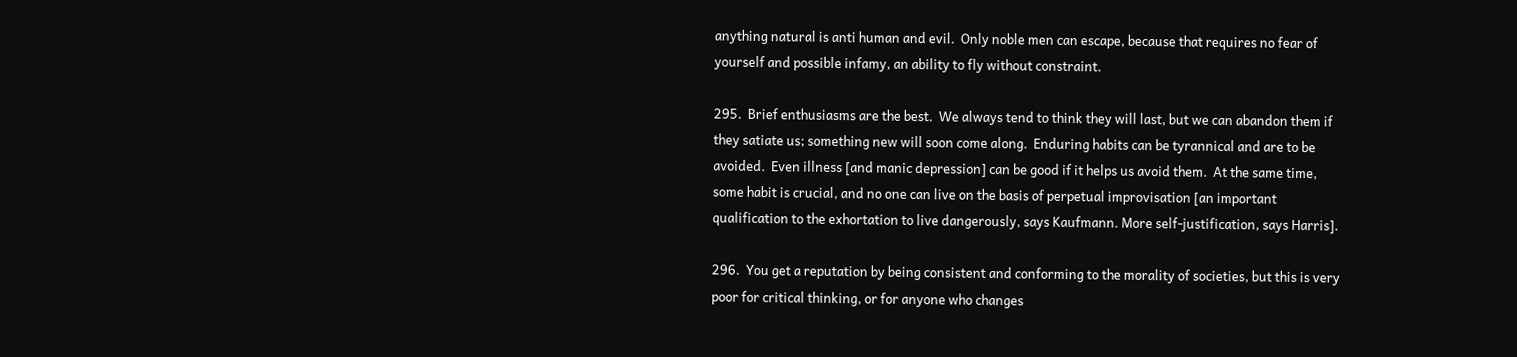anything natural is anti human and evil.  Only noble men can escape, because that requires no fear of yourself and possible infamy, an ability to fly without constraint.

295.  Brief enthusiasms are the best.  We always tend to think they will last, but we can abandon them if they satiate us; something new will soon come along.  Enduring habits can be tyrannical and are to be avoided.  Even illness [and manic depression] can be good if it helps us avoid them.  At the same time, some habit is crucial, and no one can live on the basis of perpetual improvisation [an important qualification to the exhortation to live dangerously, says Kaufmann. More self-justification, says Harris].

296.  You get a reputation by being consistent and conforming to the morality of societies, but this is very poor for critical thinking, or for anyone who changes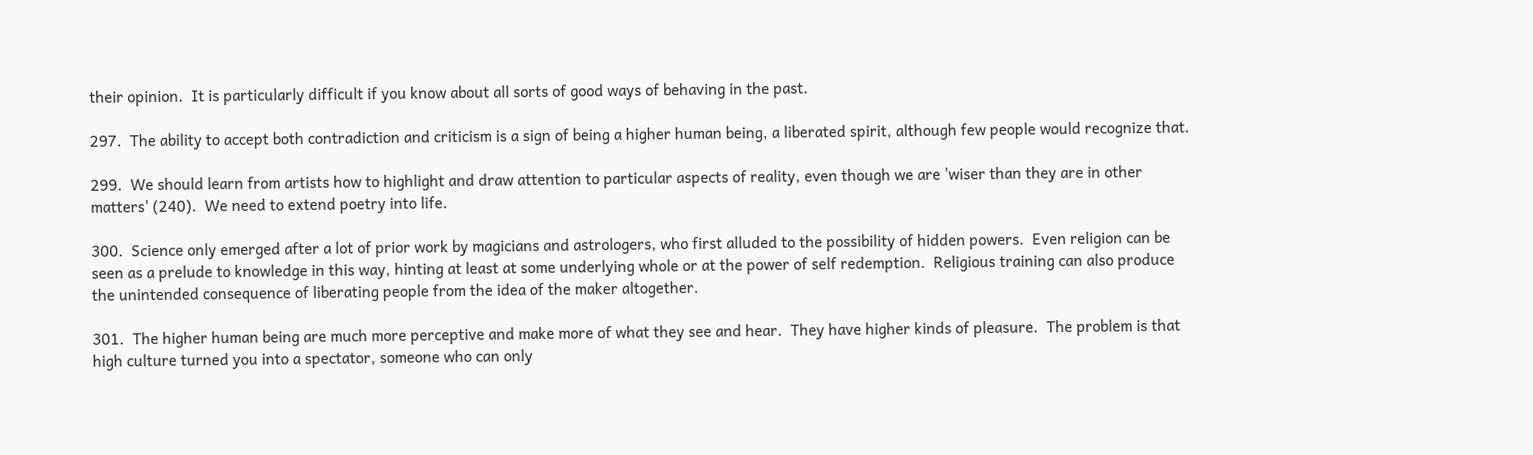their opinion.  It is particularly difficult if you know about all sorts of good ways of behaving in the past.

297.  The ability to accept both contradiction and criticism is a sign of being a higher human being, a liberated spirit, although few people would recognize that.

299.  We should learn from artists how to highlight and draw attention to particular aspects of reality, even though we are 'wiser than they are in other matters' (240).  We need to extend poetry into life.

300.  Science only emerged after a lot of prior work by magicians and astrologers, who first alluded to the possibility of hidden powers.  Even religion can be seen as a prelude to knowledge in this way, hinting at least at some underlying whole or at the power of self redemption.  Religious training can also produce the unintended consequence of liberating people from the idea of the maker altogether.

301.  The higher human being are much more perceptive and make more of what they see and hear.  They have higher kinds of pleasure.  The problem is that high culture turned you into a spectator, someone who can only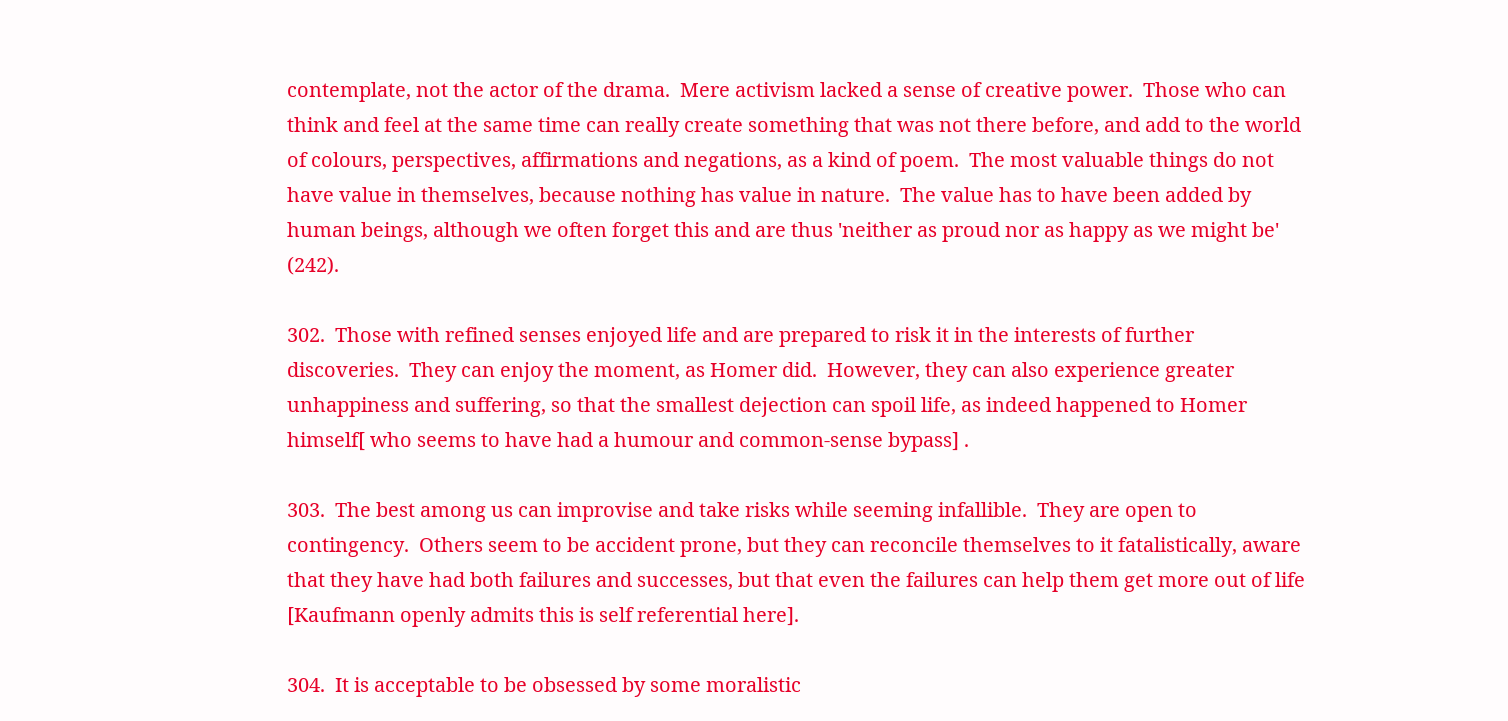contemplate, not the actor of the drama.  Mere activism lacked a sense of creative power.  Those who can think and feel at the same time can really create something that was not there before, and add to the world of colours, perspectives, affirmations and negations, as a kind of poem.  The most valuable things do not have value in themselves, because nothing has value in nature.  The value has to have been added by human beings, although we often forget this and are thus 'neither as proud nor as happy as we might be' (242).

302.  Those with refined senses enjoyed life and are prepared to risk it in the interests of further discoveries.  They can enjoy the moment, as Homer did.  However, they can also experience greater unhappiness and suffering, so that the smallest dejection can spoil life, as indeed happened to Homer himself[ who seems to have had a humour and common-sense bypass] .

303.  The best among us can improvise and take risks while seeming infallible.  They are open to contingency.  Others seem to be accident prone, but they can reconcile themselves to it fatalistically, aware that they have had both failures and successes, but that even the failures can help them get more out of life [Kaufmann openly admits this is self referential here].

304.  It is acceptable to be obsessed by some moralistic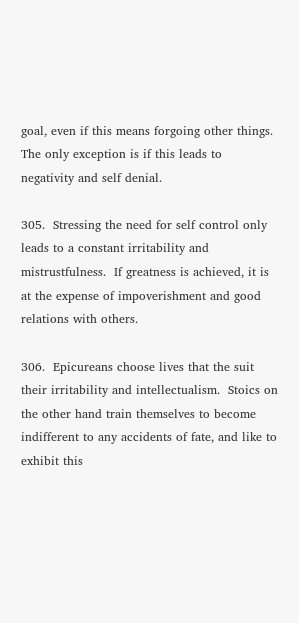goal, even if this means forgoing other things.  The only exception is if this leads to negativity and self denial.

305.  Stressing the need for self control only leads to a constant irritability and mistrustfulness.  If greatness is achieved, it is at the expense of impoverishment and good relations with others.

306.  Epicureans choose lives that the suit their irritability and intellectualism.  Stoics on the other hand train themselves to become indifferent to any accidents of fate, and like to exhibit this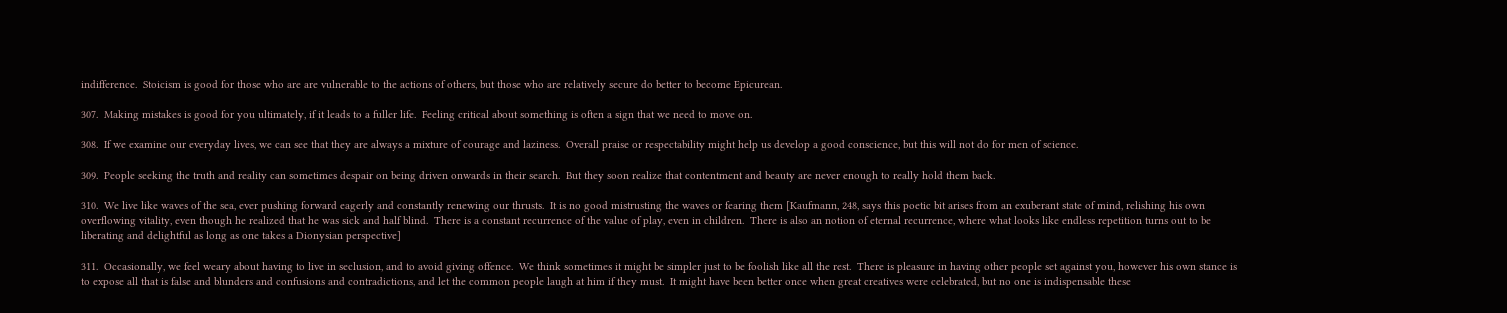indifference.  Stoicism is good for those who are are vulnerable to the actions of others, but those who are relatively secure do better to become Epicurean.

307.  Making mistakes is good for you ultimately, if it leads to a fuller life.  Feeling critical about something is often a sign that we need to move on.

308.  If we examine our everyday lives, we can see that they are always a mixture of courage and laziness.  Overall praise or respectability might help us develop a good conscience, but this will not do for men of science.

309.  People seeking the truth and reality can sometimes despair on being driven onwards in their search.  But they soon realize that contentment and beauty are never enough to really hold them back.

310.  We live like waves of the sea, ever pushing forward eagerly and constantly renewing our thrusts.  It is no good mistrusting the waves or fearing them [Kaufmann, 248, says this poetic bit arises from an exuberant state of mind, relishing his own overflowing vitality, even though he realized that he was sick and half blind.  There is a constant recurrence of the value of play, even in children.  There is also an notion of eternal recurrence, where what looks like endless repetition turns out to be liberating and delightful as long as one takes a Dionysian perspective]

311.  Occasionally, we feel weary about having to live in seclusion, and to avoid giving offence.  We think sometimes it might be simpler just to be foolish like all the rest.  There is pleasure in having other people set against you, however his own stance is to expose all that is false and blunders and confusions and contradictions, and let the common people laugh at him if they must.  It might have been better once when great creatives were celebrated, but no one is indispensable these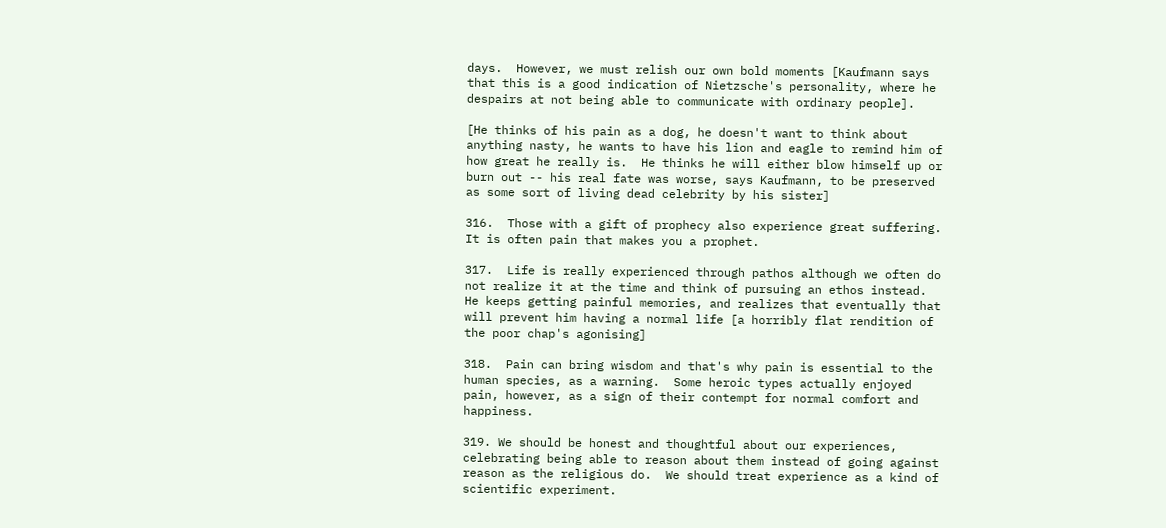days.  However, we must relish our own bold moments [Kaufmann says that this is a good indication of Nietzsche's personality, where he despairs at not being able to communicate with ordinary people].

[He thinks of his pain as a dog, he doesn't want to think about anything nasty, he wants to have his lion and eagle to remind him of how great he really is.  He thinks he will either blow himself up or burn out -- his real fate was worse, says Kaufmann, to be preserved as some sort of living dead celebrity by his sister]

316.  Those with a gift of prophecy also experience great suffering.  It is often pain that makes you a prophet.

317.  Life is really experienced through pathos although we often do not realize it at the time and think of pursuing an ethos instead.  He keeps getting painful memories, and realizes that eventually that will prevent him having a normal life [a horribly flat rendition of the poor chap's agonising]

318.  Pain can bring wisdom and that's why pain is essential to the human species, as a warning.  Some heroic types actually enjoyed pain, however, as a sign of their contempt for normal comfort and happiness.

319. We should be honest and thoughtful about our experiences, celebrating being able to reason about them instead of going against reason as the religious do.  We should treat experience as a kind of scientific experiment.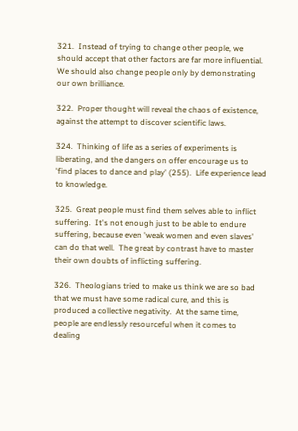321.  Instead of trying to change other people, we should accept that other factors are far more influential.  We should also change people only by demonstrating our own brilliance.

322.  Proper thought will reveal the chaos of existence, against the attempt to discover scientific laws.

324.  Thinking of life as a series of experiments is liberating, and the dangers on offer encourage us to 'find places to dance and play' (255).  Life experience lead to knowledge.

325.  Great people must find them selves able to inflict suffering.  It's not enough just to be able to endure suffering, because even 'weak women and even slaves' can do that well.  The great by contrast have to master their own doubts of inflicting suffering.

326.  Theologians tried to make us think we are so bad that we must have some radical cure, and this is produced a collective negativity.  At the same time, people are endlessly resourceful when it comes to dealing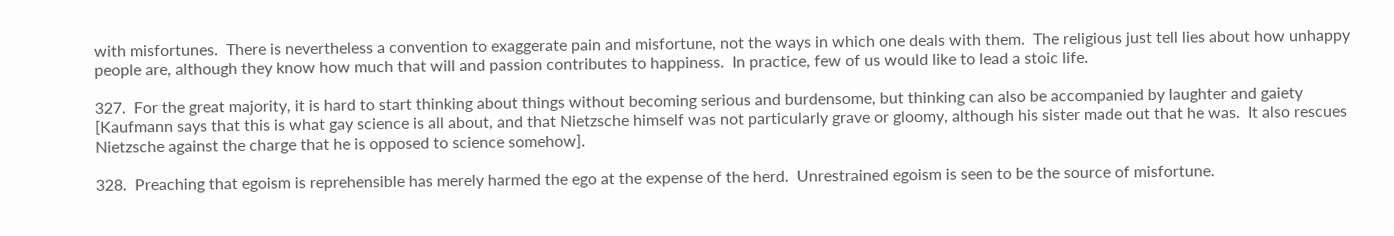with misfortunes.  There is nevertheless a convention to exaggerate pain and misfortune, not the ways in which one deals with them.  The religious just tell lies about how unhappy people are, although they know how much that will and passion contributes to happiness.  In practice, few of us would like to lead a stoic life.

327.  For the great majority, it is hard to start thinking about things without becoming serious and burdensome, but thinking can also be accompanied by laughter and gaiety [Kaufmann says that this is what gay science is all about, and that Nietzsche himself was not particularly grave or gloomy, although his sister made out that he was.  It also rescues Nietzsche against the charge that he is opposed to science somehow].

328.  Preaching that egoism is reprehensible has merely harmed the ego at the expense of the herd.  Unrestrained egoism is seen to be the source of misfortune.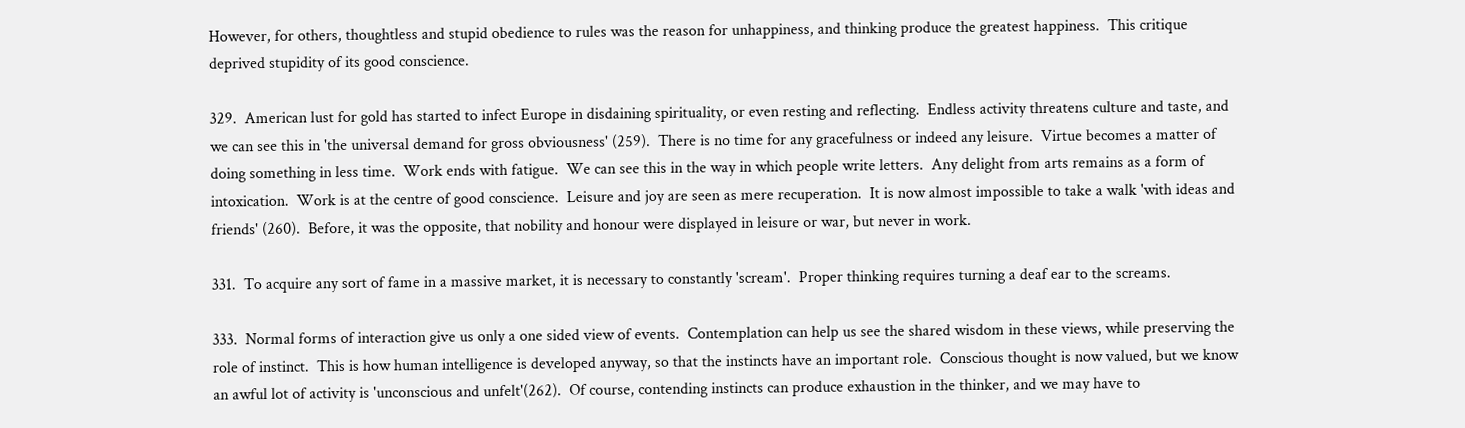However, for others, thoughtless and stupid obedience to rules was the reason for unhappiness, and thinking produce the greatest happiness.  This critique deprived stupidity of its good conscience.

329.  American lust for gold has started to infect Europe in disdaining spirituality, or even resting and reflecting.  Endless activity threatens culture and taste, and we can see this in 'the universal demand for gross obviousness' (259).  There is no time for any gracefulness or indeed any leisure.  Virtue becomes a matter of doing something in less time.  Work ends with fatigue.  We can see this in the way in which people write letters.  Any delight from arts remains as a form of intoxication.  Work is at the centre of good conscience.  Leisure and joy are seen as mere recuperation.  It is now almost impossible to take a walk 'with ideas and friends' (260).  Before, it was the opposite, that nobility and honour were displayed in leisure or war, but never in work.

331.  To acquire any sort of fame in a massive market, it is necessary to constantly 'scream'.  Proper thinking requires turning a deaf ear to the screams.

333.  Normal forms of interaction give us only a one sided view of events.  Contemplation can help us see the shared wisdom in these views, while preserving the role of instinct.  This is how human intelligence is developed anyway, so that the instincts have an important role.  Conscious thought is now valued, but we know an awful lot of activity is 'unconscious and unfelt'(262).  Of course, contending instincts can produce exhaustion in the thinker, and we may have to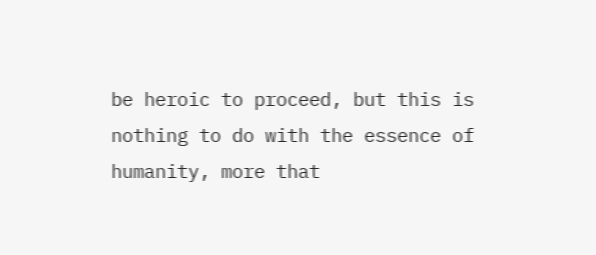be heroic to proceed, but this is nothing to do with the essence of humanity, more that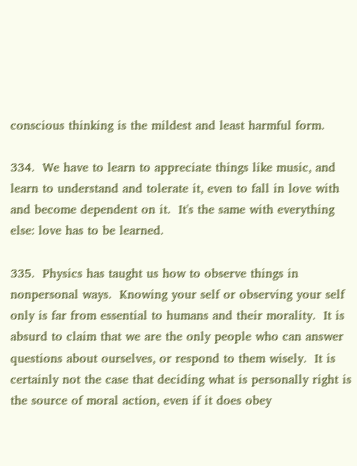conscious thinking is the mildest and least harmful form.

334.  We have to learn to appreciate things like music, and learn to understand and tolerate it, even to fall in love with and become dependent on it.  It's the same with everything else: love has to be learned.

335.  Physics has taught us how to observe things in nonpersonal ways.  Knowing your self or observing your self only is far from essential to humans and their morality.  It is absurd to claim that we are the only people who can answer questions about ourselves, or respond to them wisely.  It is certainly not the case that deciding what is personally right is the source of moral action, even if it does obey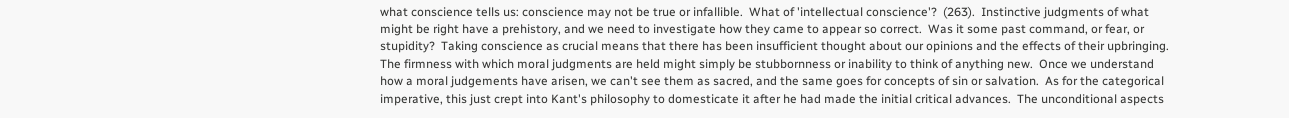what conscience tells us: conscience may not be true or infallible.  What of 'intellectual conscience'?  (263).  Instinctive judgments of what might be right have a prehistory, and we need to investigate how they came to appear so correct.  Was it some past command, or fear, or stupidity?  Taking conscience as crucial means that there has been insufficient thought about our opinions and the effects of their upbringing.  The firmness with which moral judgments are held might simply be stubbornness or inability to think of anything new.  Once we understand how a moral judgements have arisen, we can't see them as sacred, and the same goes for concepts of sin or salvation.  As for the categorical imperative, this just crept into Kant's philosophy to domesticate it after he had made the initial critical advances.  The unconditional aspects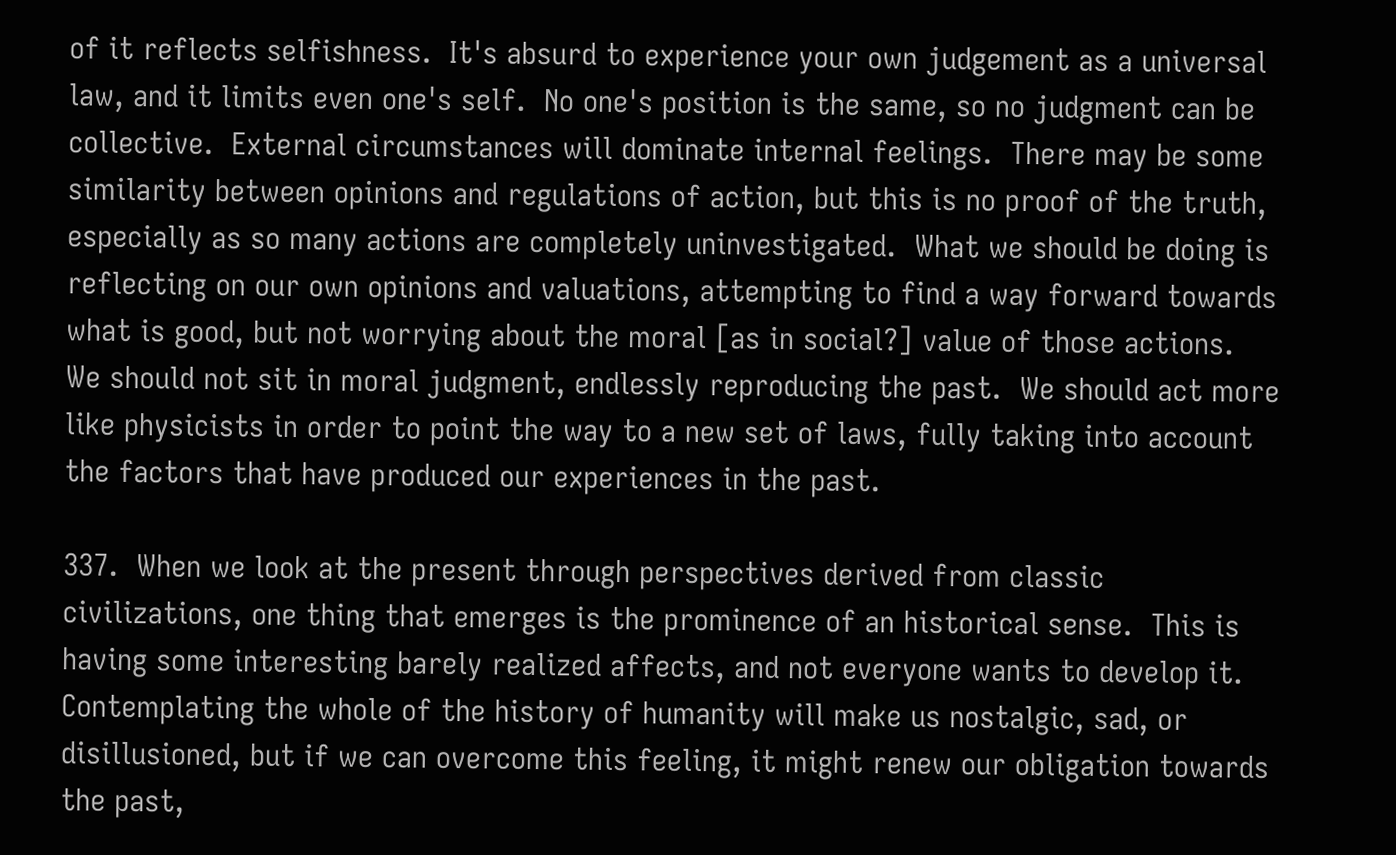of it reflects selfishness.  It's absurd to experience your own judgement as a universal law, and it limits even one's self.  No one's position is the same, so no judgment can be collective.  External circumstances will dominate internal feelings.  There may be some similarity between opinions and regulations of action, but this is no proof of the truth, especially as so many actions are completely uninvestigated.  What we should be doing is reflecting on our own opinions and valuations, attempting to find a way forward towards what is good, but not worrying about the moral [as in social?] value of those actions.  We should not sit in moral judgment, endlessly reproducing the past.  We should act more like physicists in order to point the way to a new set of laws, fully taking into account the factors that have produced our experiences in the past.

337.  When we look at the present through perspectives derived from classic civilizations, one thing that emerges is the prominence of an historical sense.  This is having some interesting barely realized affects, and not everyone wants to develop it.  Contemplating the whole of the history of humanity will make us nostalgic, sad, or disillusioned, but if we can overcome this feeling, it might renew our obligation towards the past,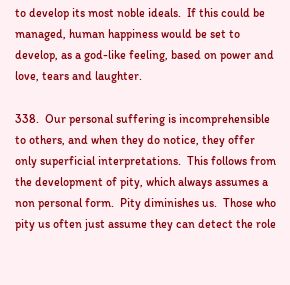to develop its most noble ideals.  If this could be managed, human happiness would be set to develop, as a god-like feeling, based on power and love, tears and laughter.

338.  Our personal suffering is incomprehensible to others, and when they do notice, they offer only superficial interpretations.  This follows from the development of pity, which always assumes a non personal form.  Pity diminishes us.  Those who pity us often just assume they can detect the role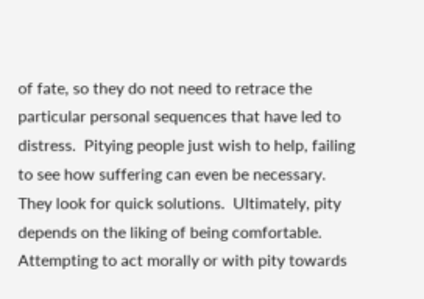of fate, so they do not need to retrace the particular personal sequences that have led to distress.  Pitying people just wish to help, failing to see how suffering can even be necessary.  They look for quick solutions.  Ultimately, pity depends on the liking of being comfortable.  Attempting to act morally or with pity towards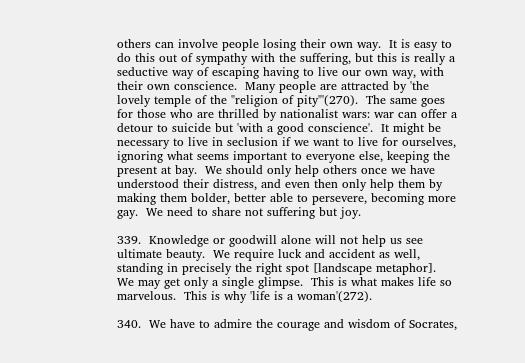others can involve people losing their own way.  It is easy to do this out of sympathy with the suffering, but this is really a seductive way of escaping having to live our own way, with their own conscience.  Many people are attracted by 'the lovely temple of the "religion of pity"'(270).  The same goes for those who are thrilled by nationalist wars: war can offer a detour to suicide but 'with a good conscience'.  It might be necessary to live in seclusion if we want to live for ourselves, ignoring what seems important to everyone else, keeping the present at bay.  We should only help others once we have understood their distress, and even then only help them by making them bolder, better able to persevere, becoming more gay.  We need to share not suffering but joy.

339.  Knowledge or goodwill alone will not help us see ultimate beauty.  We require luck and accident as well, standing in precisely the right spot [landscape metaphor].  We may get only a single glimpse.  This is what makes life so marvelous.  This is why 'life is a woman'(272).

340.  We have to admire the courage and wisdom of Socrates,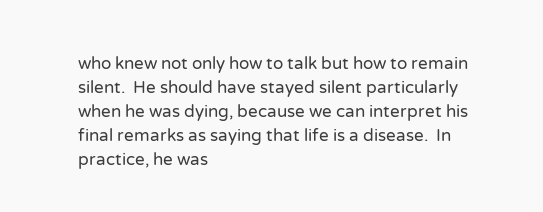who knew not only how to talk but how to remain silent.  He should have stayed silent particularly when he was dying, because we can interpret his final remarks as saying that life is a disease.  In practice, he was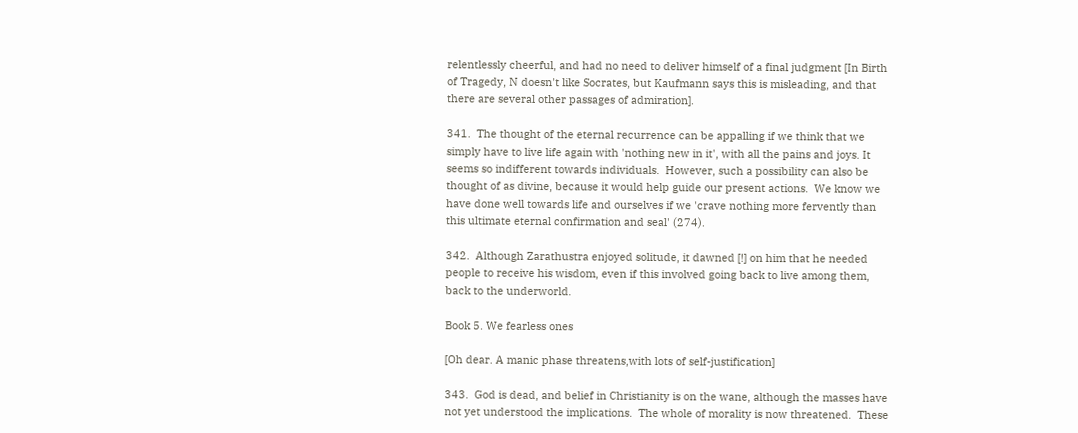relentlessly cheerful, and had no need to deliver himself of a final judgment [In Birth of Tragedy, N doesn't like Socrates, but Kaufmann says this is misleading, and that there are several other passages of admiration].

341.  The thought of the eternal recurrence can be appalling if we think that we simply have to live life again with 'nothing new in it', with all the pains and joys. It seems so indifferent towards individuals.  However, such a possibility can also be thought of as divine, because it would help guide our present actions.  We know we have done well towards life and ourselves if we 'crave nothing more fervently than this ultimate eternal confirmation and seal' (274).

342.  Although Zarathustra enjoyed solitude, it dawned [!] on him that he needed people to receive his wisdom, even if this involved going back to live among them, back to the underworld.

Book 5. We fearless ones

[Oh dear. A manic phase threatens,with lots of self-justification]

343.  God is dead, and belief in Christianity is on the wane, although the masses have not yet understood the implications.  The whole of morality is now threatened.  These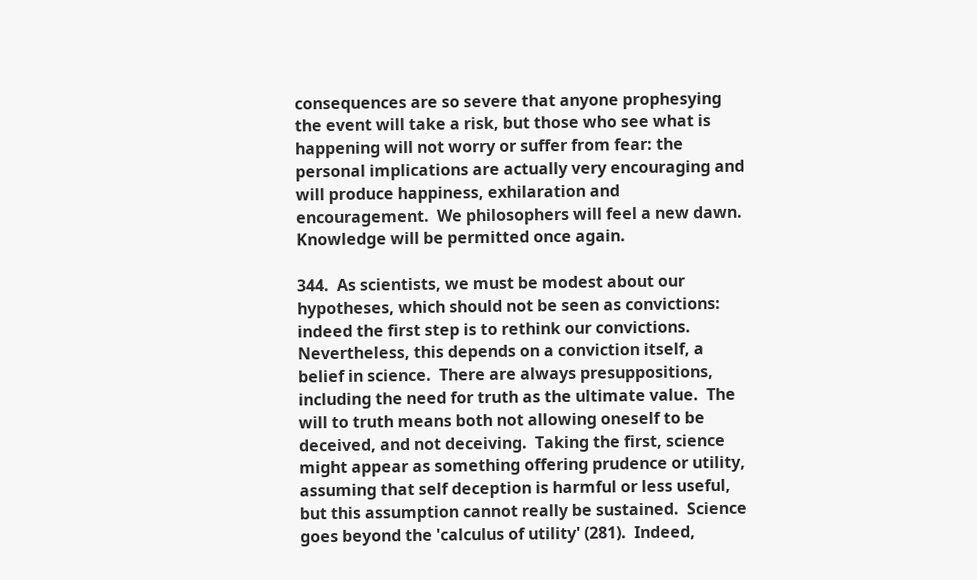consequences are so severe that anyone prophesying the event will take a risk, but those who see what is happening will not worry or suffer from fear: the personal implications are actually very encouraging and will produce happiness, exhilaration and encouragement.  We philosophers will feel a new dawn.  Knowledge will be permitted once again.

344.  As scientists, we must be modest about our hypotheses, which should not be seen as convictions: indeed the first step is to rethink our convictions.  Nevertheless, this depends on a conviction itself, a belief in science.  There are always presuppositions, including the need for truth as the ultimate value.  The will to truth means both not allowing oneself to be deceived, and not deceiving.  Taking the first, science might appear as something offering prudence or utility, assuming that self deception is harmful or less useful, but this assumption cannot really be sustained.  Science goes beyond the 'calculus of utility' (281).  Indeed,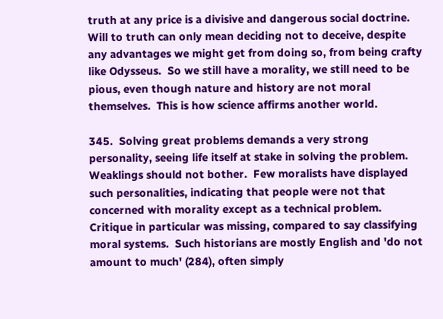truth at any price is a divisive and dangerous social doctrine.  Will to truth can only mean deciding not to deceive, despite any advantages we might get from doing so, from being crafty like Odysseus.  So we still have a morality, we still need to be pious, even though nature and history are not moral themselves.  This is how science affirms another world.

345.  Solving great problems demands a very strong personality, seeing life itself at stake in solving the problem.  Weaklings should not bother.  Few moralists have displayed such personalities, indicating that people were not that concerned with morality except as a technical problem.  Critique in particular was missing, compared to say classifying moral systems.  Such historians are mostly English and 'do not amount to much' (284), often simply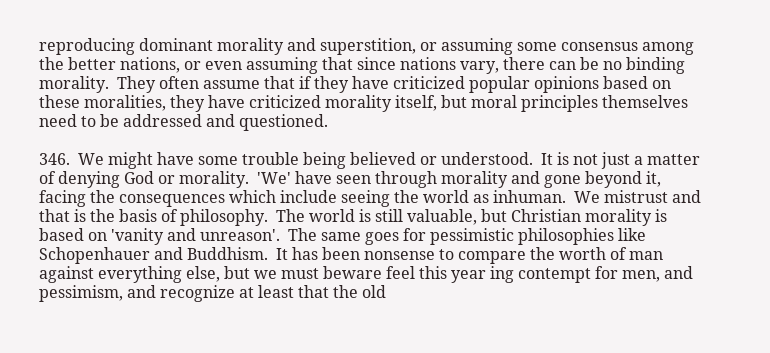reproducing dominant morality and superstition, or assuming some consensus among the better nations, or even assuming that since nations vary, there can be no binding morality.  They often assume that if they have criticized popular opinions based on these moralities, they have criticized morality itself, but moral principles themselves need to be addressed and questioned.

346.  We might have some trouble being believed or understood.  It is not just a matter of denying God or morality.  'We' have seen through morality and gone beyond it, facing the consequences which include seeing the world as inhuman.  We mistrust and that is the basis of philosophy.  The world is still valuable, but Christian morality is based on 'vanity and unreason'.  The same goes for pessimistic philosophies like Schopenhauer and Buddhism.  It has been nonsense to compare the worth of man against everything else, but we must beware feel this year ing contempt for men, and pessimism, and recognize at least that the old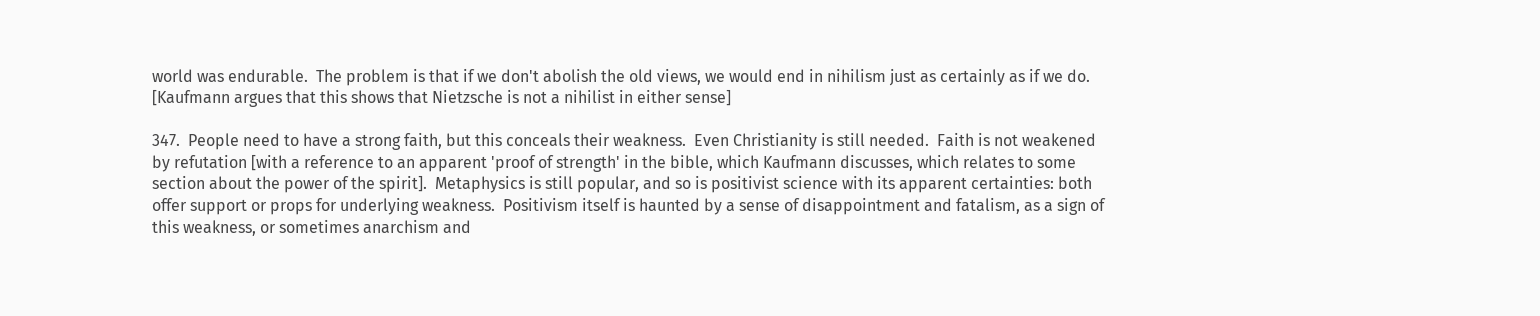world was endurable.  The problem is that if we don't abolish the old views, we would end in nihilism just as certainly as if we do.  [Kaufmann argues that this shows that Nietzsche is not a nihilist in either sense]

347.  People need to have a strong faith, but this conceals their weakness.  Even Christianity is still needed.  Faith is not weakened by refutation [with a reference to an apparent 'proof of strength' in the bible, which Kaufmann discusses, which relates to some section about the power of the spirit].  Metaphysics is still popular, and so is positivist science with its apparent certainties: both offer support or props for underlying weakness.  Positivism itself is haunted by a sense of disappointment and fatalism, as a sign of this weakness, or sometimes anarchism and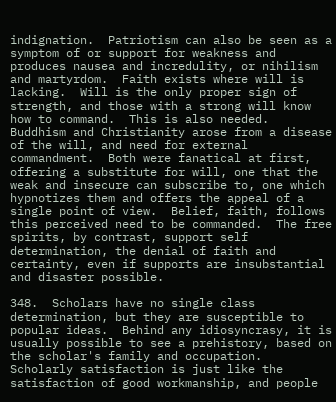indignation.  Patriotism can also be seen as a symptom of or support for weakness and produces nausea and incredulity, or nihilism and martyrdom.  Faith exists where will is lacking.  Will is the only proper sign of strength, and those with a strong will know how to command.  This is also needed.  Buddhism and Christianity arose from a disease of the will, and need for external commandment.  Both were fanatical at first, offering a substitute for will, one that the weak and insecure can subscribe to, one which hypnotizes them and offers the appeal of a single point of view.  Belief, faith, follows this perceived need to be commanded.  The free spirits, by contrast, support self determination, the denial of faith and certainty, even if supports are insubstantial and disaster possible.

348.  Scholars have no single class determination, but they are susceptible to popular ideas.  Behind any idiosyncrasy, it is usually possible to see a prehistory, based on the scholar's family and occupation.  Scholarly satisfaction is just like the satisfaction of good workmanship, and people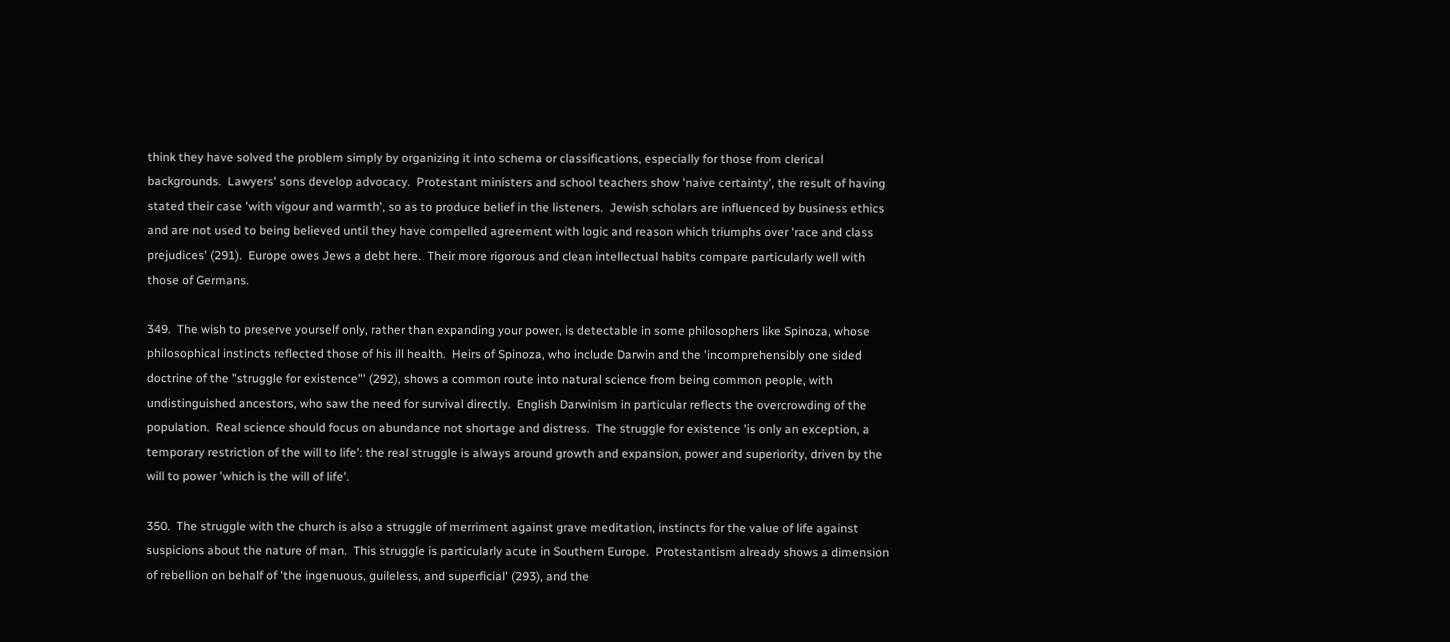think they have solved the problem simply by organizing it into schema or classifications, especially for those from clerical backgrounds.  Lawyers' sons develop advocacy.  Protestant ministers and school teachers show 'naive certainty', the result of having stated their case 'with vigour and warmth', so as to produce belief in the listeners.  Jewish scholars are influenced by business ethics and are not used to being believed until they have compelled agreement with logic and reason which triumphs over 'race and class prejudices' (291).  Europe owes Jews a debt here.  Their more rigorous and clean intellectual habits compare particularly well with those of Germans.

349.  The wish to preserve yourself only, rather than expanding your power, is detectable in some philosophers like Spinoza, whose philosophical instincts reflected those of his ill health.  Heirs of Spinoza, who include Darwin and the 'incomprehensibly one sided doctrine of the "struggle for existence"' (292), shows a common route into natural science from being common people, with undistinguished ancestors, who saw the need for survival directly.  English Darwinism in particular reflects the overcrowding of the population.  Real science should focus on abundance not shortage and distress.  The struggle for existence 'is only an exception, a temporary restriction of the will to life': the real struggle is always around growth and expansion, power and superiority, driven by the will to power 'which is the will of life'.

350.  The struggle with the church is also a struggle of merriment against grave meditation, instincts for the value of life against suspicions about the nature of man.  This struggle is particularly acute in Southern Europe.  Protestantism already shows a dimension of rebellion on behalf of 'the ingenuous, guileless, and superficial' (293), and the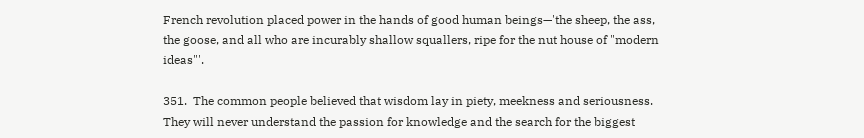French revolution placed power in the hands of good human beings—'the sheep, the ass, the goose, and all who are incurably shallow squallers, ripe for the nut house of "modern ideas"'.

351.  The common people believed that wisdom lay in piety, meekness and seriousness.  They will never understand the passion for knowledge and the search for the biggest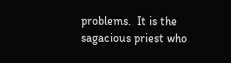problems.  It is the sagacious priest who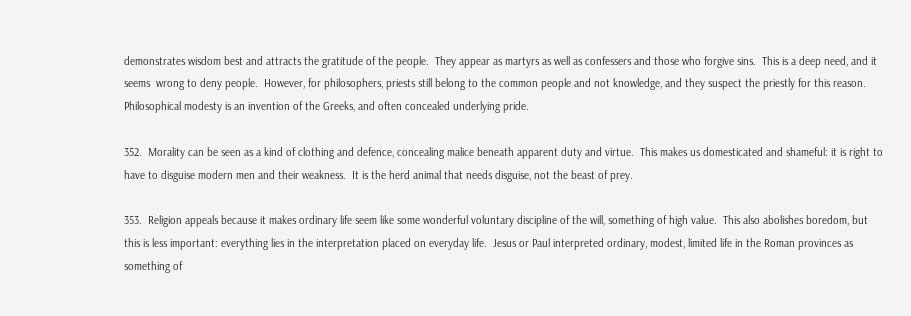demonstrates wisdom best and attracts the gratitude of the people.  They appear as martyrs as well as confessers and those who forgive sins.  This is a deep need, and it seems  wrong to deny people.  However, for philosophers, priests still belong to the common people and not knowledge, and they suspect the priestly for this reason.  Philosophical modesty is an invention of the Greeks, and often concealed underlying pride.

352.  Morality can be seen as a kind of clothing and defence, concealing malice beneath apparent duty and virtue.  This makes us domesticated and shameful: it is right to have to disguise modern men and their weakness.  It is the herd animal that needs disguise, not the beast of prey.

353.  Religion appeals because it makes ordinary life seem like some wonderful voluntary discipline of the will, something of high value.  This also abolishes boredom, but this is less important: everything lies in the interpretation placed on everyday life.  Jesus or Paul interpreted ordinary, modest, limited life in the Roman provinces as something of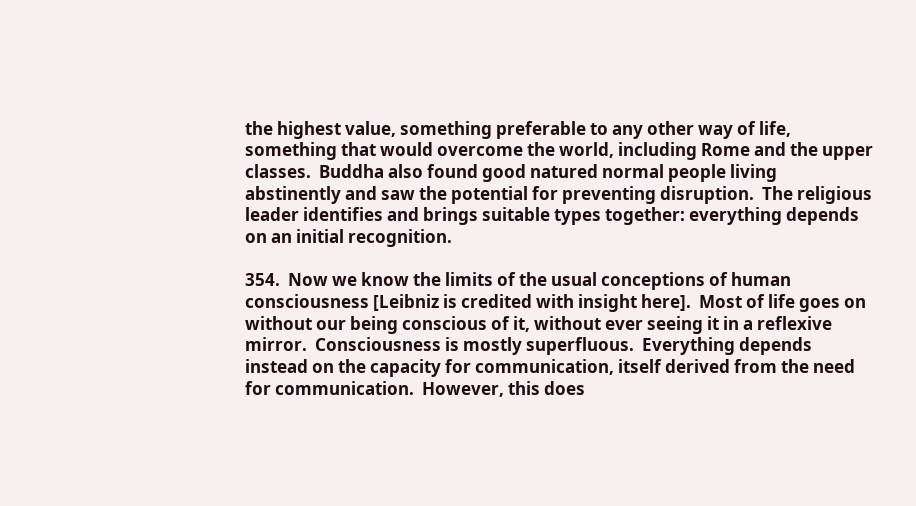the highest value, something preferable to any other way of life, something that would overcome the world, including Rome and the upper classes.  Buddha also found good natured normal people living abstinently and saw the potential for preventing disruption.  The religious leader identifies and brings suitable types together: everything depends on an initial recognition.

354.  Now we know the limits of the usual conceptions of human consciousness [Leibniz is credited with insight here].  Most of life goes on without our being conscious of it, without ever seeing it in a reflexive  mirror.  Consciousness is mostly superfluous.  Everything depends instead on the capacity for communication, itself derived from the need for communication.  However, this does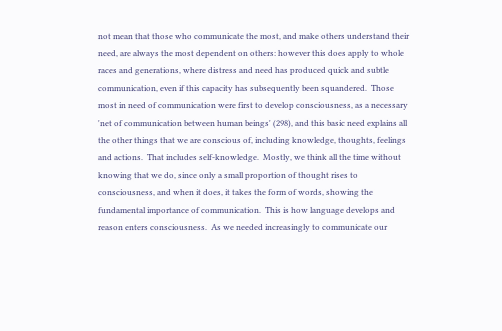not mean that those who communicate the most, and make others understand their need, are always the most dependent on others: however this does apply to whole races and generations, where distress and need has produced quick and subtle communication, even if this capacity has subsequently been squandered.  Those most in need of communication were first to develop consciousness, as a necessary 'net of communication between human beings' (298), and this basic need explains all the other things that we are conscious of, including knowledge, thoughts, feelings and actions.  That includes self-knowledge.  Mostly, we think all the time without knowing that we do, since only a small proportion of thought rises to consciousness, and when it does, it takes the form of words, showing the fundamental importance of communication.  This is how language develops and reason enters consciousness.  As we needed increasingly to communicate our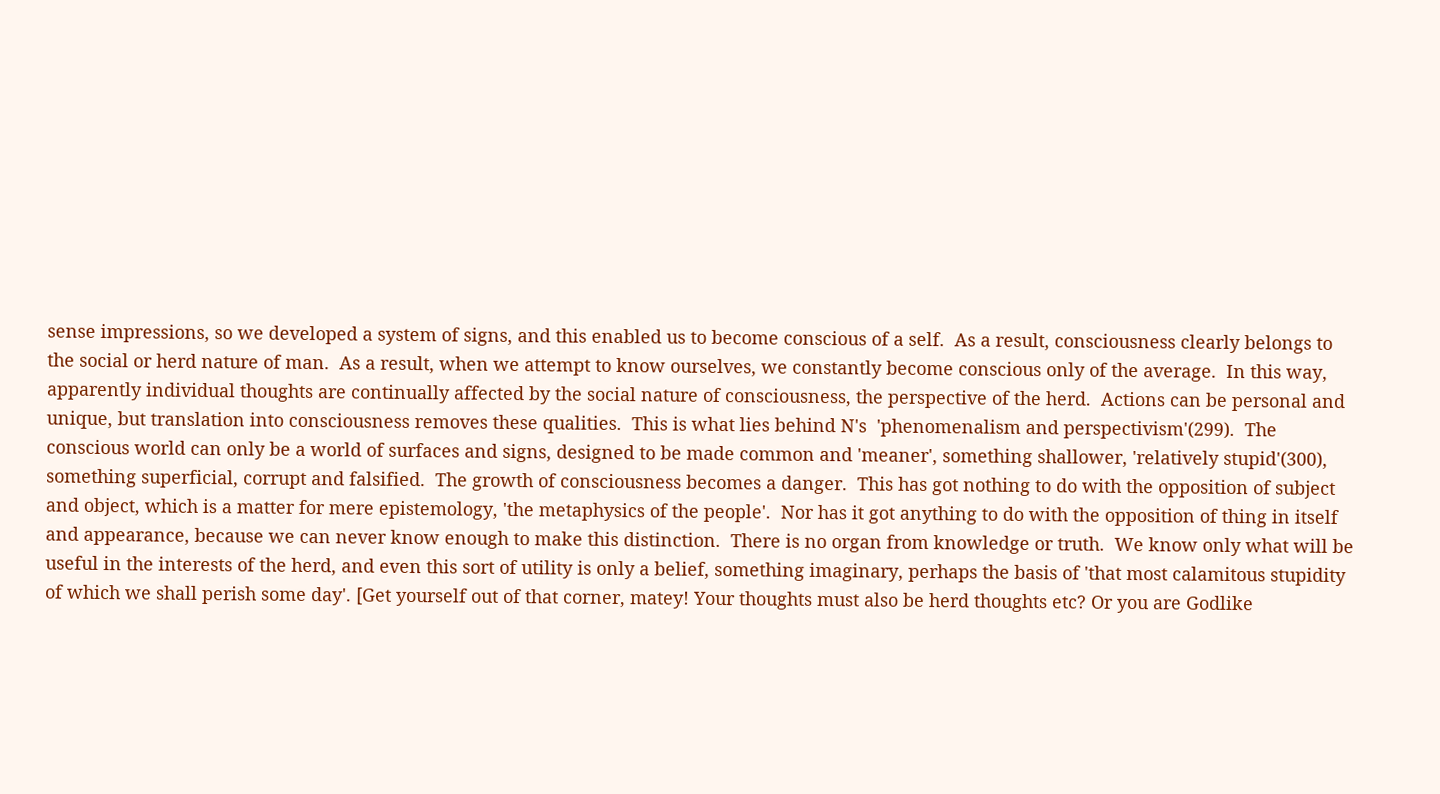sense impressions, so we developed a system of signs, and this enabled us to become conscious of a self.  As a result, consciousness clearly belongs to the social or herd nature of man.  As a result, when we attempt to know ourselves, we constantly become conscious only of the average.  In this way, apparently individual thoughts are continually affected by the social nature of consciousness, the perspective of the herd.  Actions can be personal and unique, but translation into consciousness removes these qualities.  This is what lies behind N's  'phenomenalism and perspectivism'(299).  The conscious world can only be a world of surfaces and signs, designed to be made common and 'meaner', something shallower, 'relatively stupid'(300), something superficial, corrupt and falsified.  The growth of consciousness becomes a danger.  This has got nothing to do with the opposition of subject and object, which is a matter for mere epistemology, 'the metaphysics of the people'.  Nor has it got anything to do with the opposition of thing in itself and appearance, because we can never know enough to make this distinction.  There is no organ from knowledge or truth.  We know only what will be useful in the interests of the herd, and even this sort of utility is only a belief, something imaginary, perhaps the basis of 'that most calamitous stupidity of which we shall perish some day'. [Get yourself out of that corner, matey! Your thoughts must also be herd thoughts etc? Or you are Godlike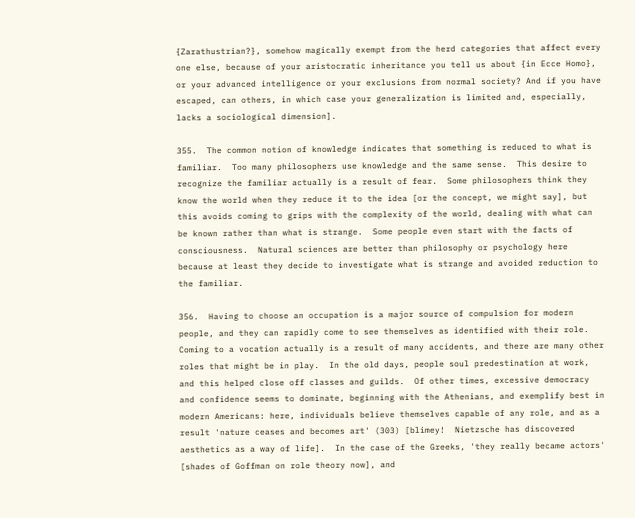{Zarathustrian?}, somehow magically exempt from the herd categories that affect every one else, because of your aristocratic inheritance you tell us about {in Ecce Homo}, or your advanced intelligence or your exclusions from normal society? And if you have escaped, can others, in which case your generalization is limited and, especially, lacks a sociological dimension].

355.  The common notion of knowledge indicates that something is reduced to what is familiar.  Too many philosophers use knowledge and the same sense.  This desire to recognize the familiar actually is a result of fear.  Some philosophers think they know the world when they reduce it to the idea [or the concept, we might say], but this avoids coming to grips with the complexity of the world, dealing with what can be known rather than what is strange.  Some people even start with the facts of consciousness.  Natural sciences are better than philosophy or psychology here because at least they decide to investigate what is strange and avoided reduction to the familiar.

356.  Having to choose an occupation is a major source of compulsion for modern people, and they can rapidly come to see themselves as identified with their role.  Coming to a vocation actually is a result of many accidents, and there are many other roles that might be in play.  In the old days, people soul predestination at work, and this helped close off classes and guilds.  Of other times, excessive democracy and confidence seems to dominate, beginning with the Athenians, and exemplify best in modern Americans: here, individuals believe themselves capable of any role, and as a result 'nature ceases and becomes art' (303) [blimey!  Nietzsche has discovered aesthetics as a way of life].  In the case of the Greeks, 'they really became actors' [shades of Goffman on role theory now], and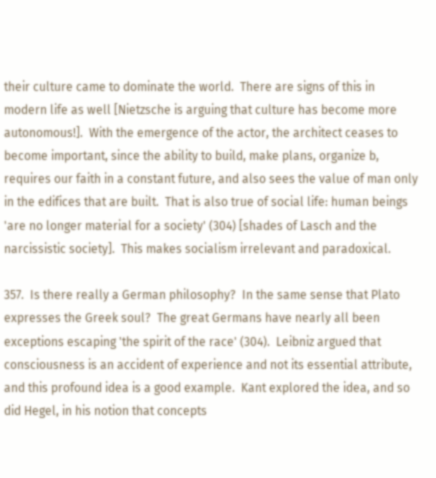their culture came to dominate the world.  There are signs of this in modern life as well [Nietzsche is arguing that culture has become more autonomous!].  With the emergence of the actor, the architect ceases to become important, since the ability to build, make plans, organize b, requires our faith in a constant future, and also sees the value of man only in the edifices that are built.  That is also true of social life: human beings 'are no longer material for a society' (304) [shades of Lasch and the narcissistic society].  This makes socialism irrelevant and paradoxical.

357.  Is there really a German philosophy?  In the same sense that Plato expresses the Greek soul?  The great Germans have nearly all been exceptions escaping 'the spirit of the race' (304).  Leibniz argued that consciousness is an accident of experience and not its essential attribute, and this profound idea is a good example.  Kant explored the idea, and so did Hegel, in his notion that concepts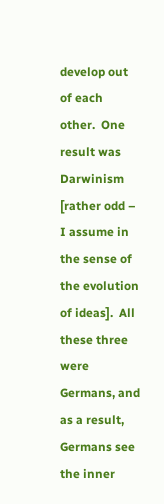develop out of each other.  One result was Darwinism [rather odd – I assume in the sense of the evolution of ideas].  All these three were Germans, and as a result, Germans see the inner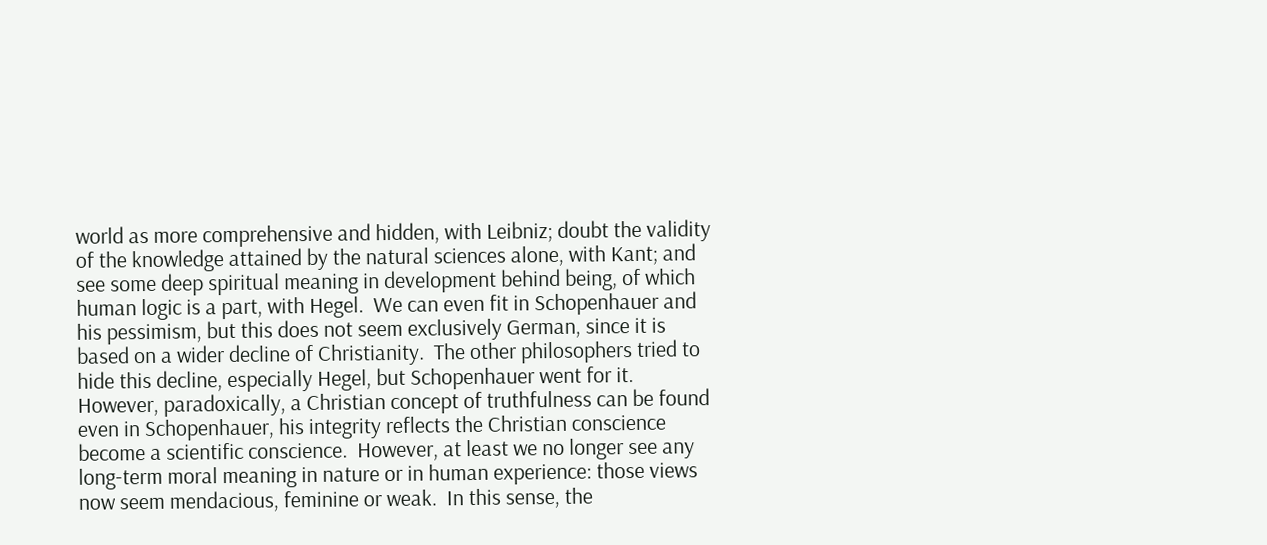world as more comprehensive and hidden, with Leibniz; doubt the validity of the knowledge attained by the natural sciences alone, with Kant; and see some deep spiritual meaning in development behind being, of which human logic is a part, with Hegel.  We can even fit in Schopenhauer and his pessimism, but this does not seem exclusively German, since it is based on a wider decline of Christianity.  The other philosophers tried to hide this decline, especially Hegel, but Schopenhauer went for it.  However, paradoxically, a Christian concept of truthfulness can be found even in Schopenhauer, his integrity reflects the Christian conscience become a scientific conscience.  However, at least we no longer see any long-term moral meaning in nature or in human experience: those views now seem mendacious, feminine or weak.  In this sense, the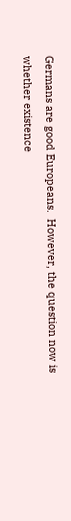Germans are good Europeans.  However, the question now is whether existence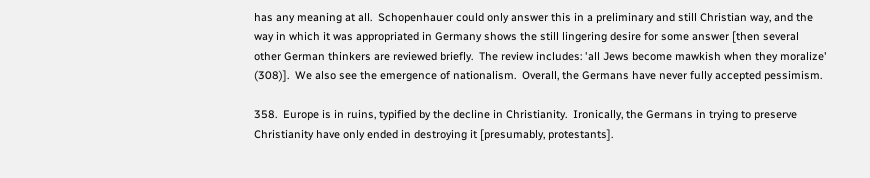has any meaning at all.  Schopenhauer could only answer this in a preliminary and still Christian way, and the way in which it was appropriated in Germany shows the still lingering desire for some answer [then several other German thinkers are reviewed briefly.  The review includes: 'all Jews become mawkish when they moralize' (308)].  We also see the emergence of nationalism.  Overall, the Germans have never fully accepted pessimism.

358.  Europe is in ruins, typified by the decline in Christianity.  Ironically, the Germans in trying to preserve Christianity have only ended in destroying it [presumably, protestants].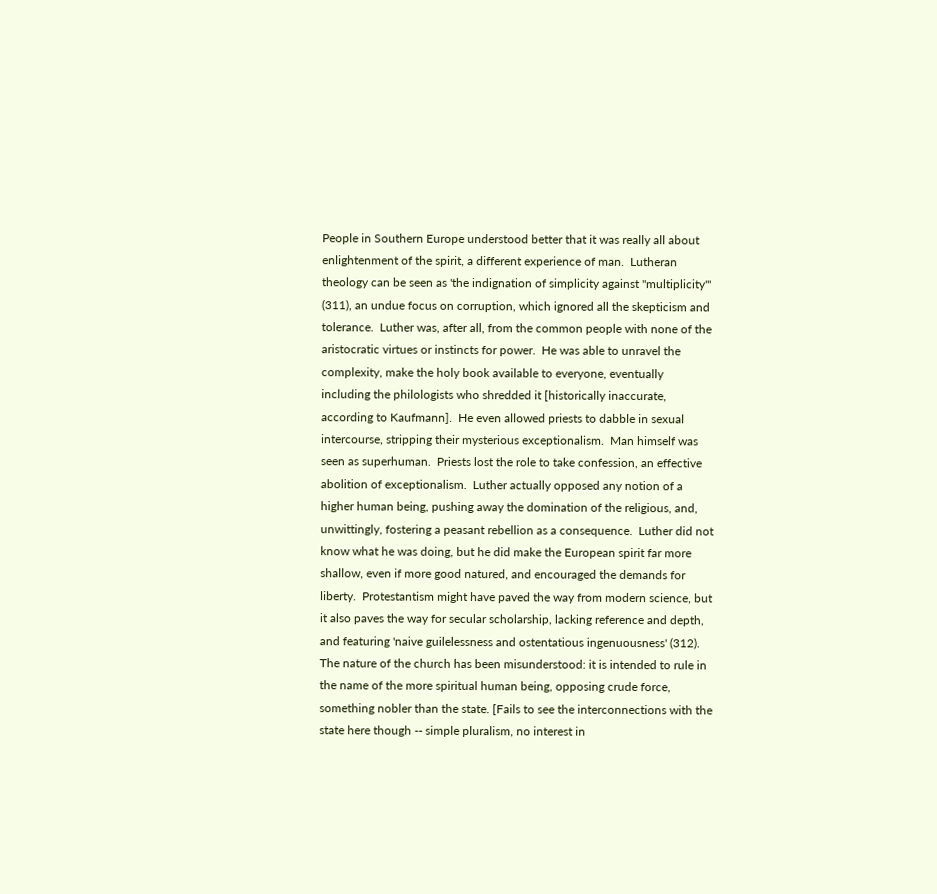People in Southern Europe understood better that it was really all about enlightenment of the spirit, a different experience of man.  Lutheran theology can be seen as 'the indignation of simplicity against "multiplicity"' (311), an undue focus on corruption, which ignored all the skepticism and tolerance.  Luther was, after all, from the common people with none of the aristocratic virtues or instincts for power.  He was able to unravel the complexity, make the holy book available to everyone, eventually including the philologists who shredded it [historically inaccurate, according to Kaufmann].  He even allowed priests to dabble in sexual intercourse, stripping their mysterious exceptionalism.  Man himself was seen as superhuman.  Priests lost the role to take confession, an effective abolition of exceptionalism.  Luther actually opposed any notion of a higher human being, pushing away the domination of the religious, and, unwittingly, fostering a peasant rebellion as a consequence.  Luther did not know what he was doing, but he did make the European spirit far more shallow, even if more good natured, and encouraged the demands for liberty.  Protestantism might have paved the way from modern science, but it also paves the way for secular scholarship, lacking reference and depth, and featuring 'naive guilelessness and ostentatious ingenuousness' (312).  The nature of the church has been misunderstood: it is intended to rule in the name of the more spiritual human being, opposing crude force, something nobler than the state. [Fails to see the interconnections with the state here though -- simple pluralism, no interest in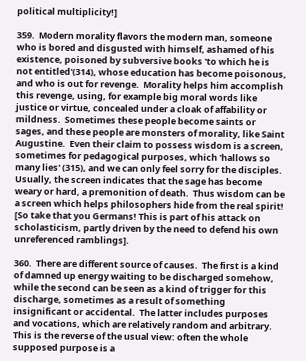political multiplicity!]

359.  Modern morality flavors the modern man, someone who is bored and disgusted with himself, ashamed of his existence, poisoned by subversive books 'to which he is not entitled'(314), whose education has become poisonous, and who is out for revenge.  Morality helps him accomplish this revenge, using, for example big moral words like justice or virtue, concealed under a cloak of affability or mildness.  Sometimes these people become saints or sages, and these people are monsters of morality, like Saint Augustine.  Even their claim to possess wisdom is a screen, sometimes for pedagogical purposes, which 'hallows so many lies' (315), and we can only feel sorry for the disciples.  Usually, the screen indicates that the sage has become weary or hard, a premonition of death.  Thus wisdom can be a screen which helps philosophers hide from the real spirit!  [So take that you Germans! This is part of his attack on scholasticism, partly driven by the need to defend his own unreferenced ramblings].

360.  There are different source of causes.  The first is a kind of damned up energy waiting to be discharged somehow, while the second can be seen as a kind of trigger for this discharge, sometimes as a result of something insignificant or accidental.  The latter includes purposes and vocations, which are relatively random and arbitrary.  This is the reverse of the usual view: often the whole supposed purpose is a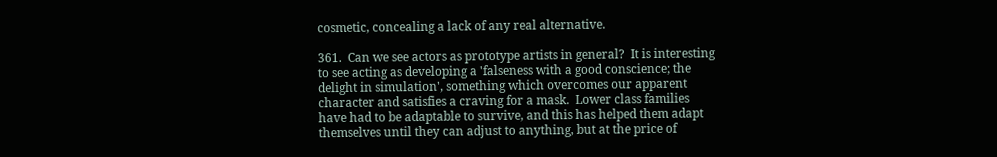cosmetic, concealing a lack of any real alternative.

361.  Can we see actors as prototype artists in general?  It is interesting to see acting as developing a 'falseness with a good conscience; the delight in simulation', something which overcomes our apparent character and satisfies a craving for a mask.  Lower class families have had to be adaptable to survive, and this has helped them adapt themselves until they can adjust to anything, but at the price of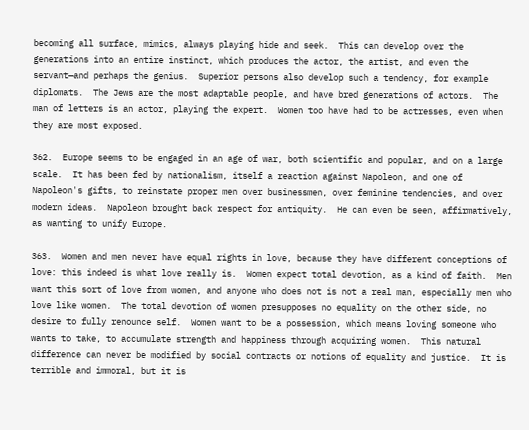becoming all surface, mimics, always playing hide and seek.  This can develop over the generations into an entire instinct, which produces the actor, the artist, and even the servant—and perhaps the genius.  Superior persons also develop such a tendency, for example diplomats.  The Jews are the most adaptable people, and have bred generations of actors.  The man of letters is an actor, playing the expert.  Women too have had to be actresses, even when they are most exposed.

362.  Europe seems to be engaged in an age of war, both scientific and popular, and on a large scale.  It has been fed by nationalism, itself a reaction against Napoleon, and one of Napoleon's gifts, to reinstate proper men over businessmen, over feminine tendencies, and over modern ideas.  Napoleon brought back respect for antiquity.  He can even be seen, affirmatively, as wanting to unify Europe.

363.  Women and men never have equal rights in love, because they have different conceptions of love: this indeed is what love really is.  Women expect total devotion, as a kind of faith.  Men want this sort of love from women, and anyone who does not is not a real man, especially men who love like women.  The total devotion of women presupposes no equality on the other side, no desire to fully renounce self.  Women want to be a possession, which means loving someone who wants to take, to accumulate strength and happiness through acquiring women.  This natural difference can never be modified by social contracts or notions of equality and justice.  It is terrible and immoral, but it is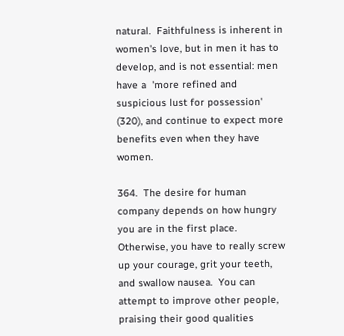natural.  Faithfulness is inherent in women's love, but in men it has to develop, and is not essential: men have a  'more refined and suspicious lust for possession' (320), and continue to expect more benefits even when they have women.

364.  The desire for human company depends on how hungry you are in the first place.  Otherwise, you have to really screw up your courage, grit your teeth, and swallow nausea.  You can attempt to improve other people, praising their good qualities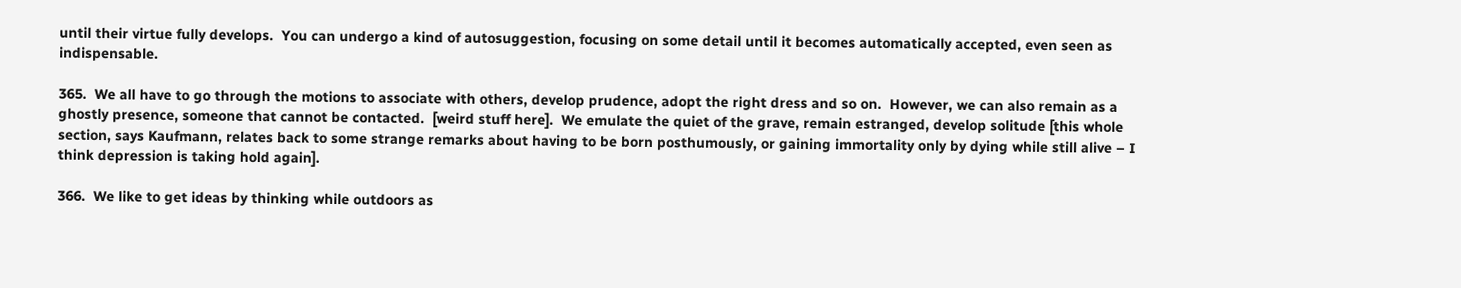until their virtue fully develops.  You can undergo a kind of autosuggestion, focusing on some detail until it becomes automatically accepted, even seen as indispensable.

365.  We all have to go through the motions to associate with others, develop prudence, adopt the right dress and so on.  However, we can also remain as a ghostly presence, someone that cannot be contacted.  [weird stuff here].  We emulate the quiet of the grave, remain estranged, develop solitude [this whole section, says Kaufmann, relates back to some strange remarks about having to be born posthumously, or gaining immortality only by dying while still alive – I think depression is taking hold again].

366.  We like to get ideas by thinking while outdoors as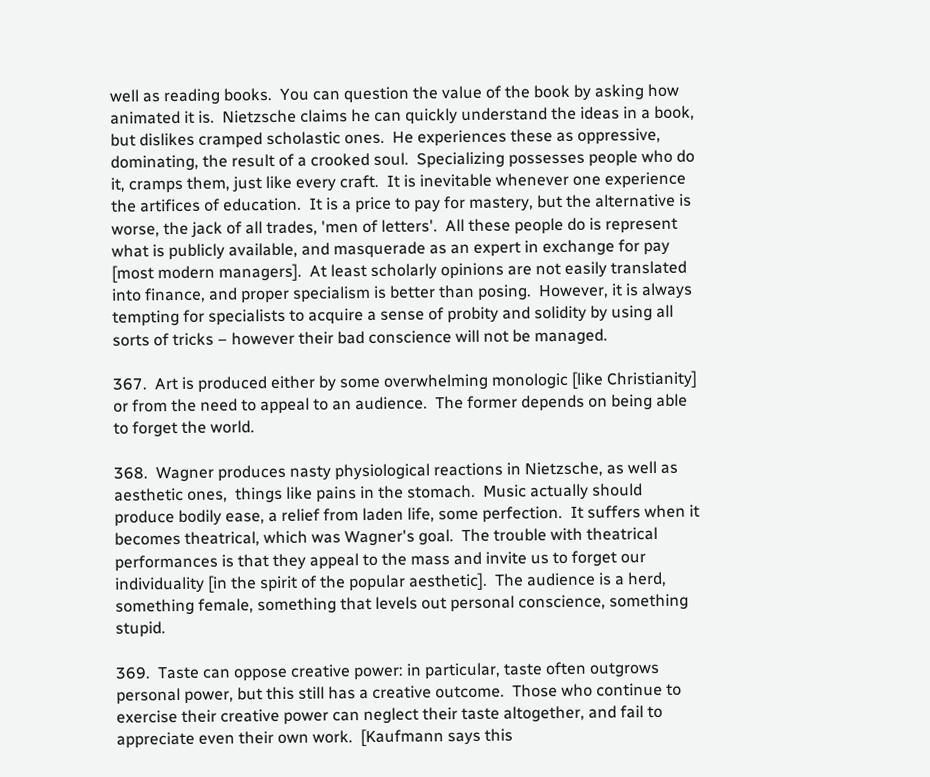well as reading books.  You can question the value of the book by asking how animated it is.  Nietzsche claims he can quickly understand the ideas in a book, but dislikes cramped scholastic ones.  He experiences these as oppressive, dominating, the result of a crooked soul.  Specializing possesses people who do it, cramps them, just like every craft.  It is inevitable whenever one experience the artifices of education.  It is a price to pay for mastery, but the alternative is worse, the jack of all trades, 'men of letters'.  All these people do is represent what is publicly available, and masquerade as an expert in exchange for pay [most modern managers].  At least scholarly opinions are not easily translated into finance, and proper specialism is better than posing.  However, it is always tempting for specialists to acquire a sense of probity and solidity by using all sorts of tricks – however their bad conscience will not be managed.

367.  Art is produced either by some overwhelming monologic [like Christianity] or from the need to appeal to an audience.  The former depends on being able to forget the world.

368.  Wagner produces nasty physiological reactions in Nietzsche, as well as aesthetic ones,  things like pains in the stomach.  Music actually should produce bodily ease, a relief from laden life, some perfection.  It suffers when it becomes theatrical, which was Wagner's goal.  The trouble with theatrical performances is that they appeal to the mass and invite us to forget our individuality [in the spirit of the popular aesthetic].  The audience is a herd, something female, something that levels out personal conscience, something stupid.

369.  Taste can oppose creative power: in particular, taste often outgrows personal power, but this still has a creative outcome.  Those who continue to exercise their creative power can neglect their taste altogether, and fail to appreciate even their own work.  [Kaufmann says this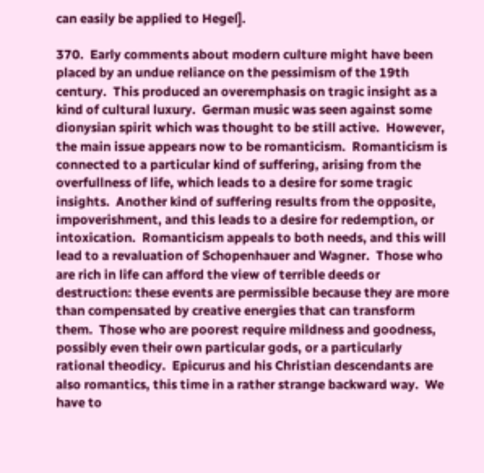can easily be applied to Hegel].

370.  Early comments about modern culture might have been placed by an undue reliance on the pessimism of the 19th century.  This produced an overemphasis on tragic insight as a kind of cultural luxury.  German music was seen against some dionysian spirit which was thought to be still active.  However, the main issue appears now to be romanticism.  Romanticism is connected to a particular kind of suffering, arising from the overfullness of life, which leads to a desire for some tragic insights.  Another kind of suffering results from the opposite, impoverishment, and this leads to a desire for redemption, or intoxication.  Romanticism appeals to both needs, and this will lead to a revaluation of Schopenhauer and Wagner.  Those who are rich in life can afford the view of terrible deeds or destruction: these events are permissible because they are more than compensated by creative energies that can transform them.  Those who are poorest require mildness and goodness, possibly even their own particular gods, or a particularly rational theodicy.  Epicurus and his Christian descendants are also romantics, this time in a rather strange backward way.  We have to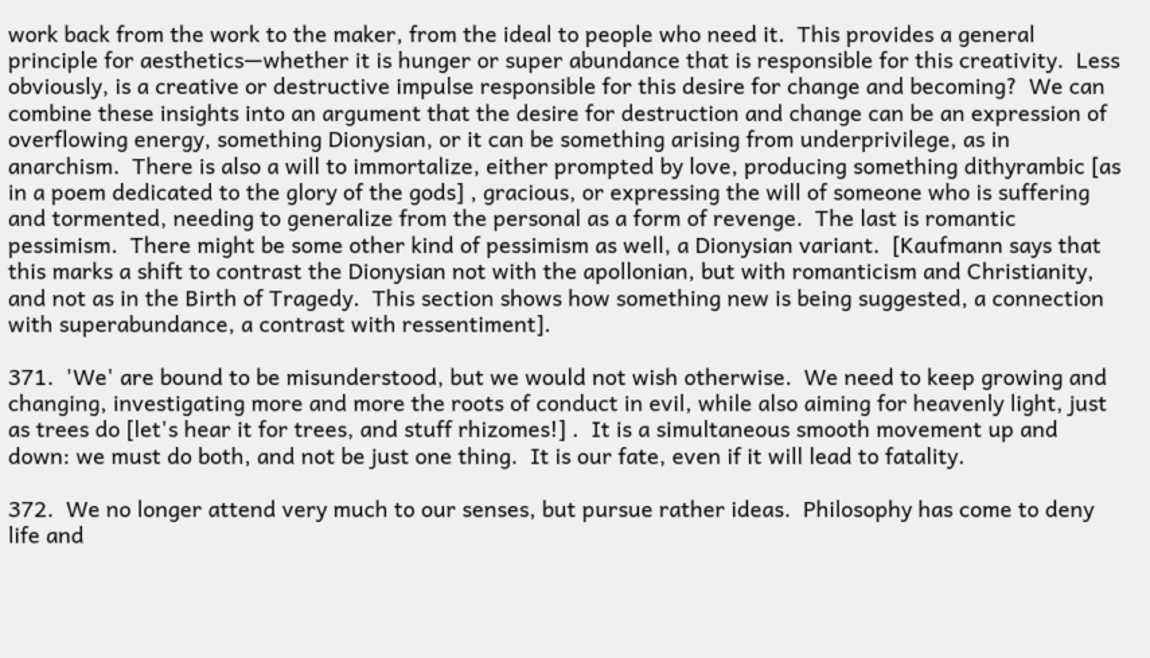work back from the work to the maker, from the ideal to people who need it.  This provides a general principle for aesthetics—whether it is hunger or super abundance that is responsible for this creativity.  Less obviously, is a creative or destructive impulse responsible for this desire for change and becoming?  We can combine these insights into an argument that the desire for destruction and change can be an expression of overflowing energy, something Dionysian, or it can be something arising from underprivilege, as in anarchism.  There is also a will to immortalize, either prompted by love, producing something dithyrambic [as in a poem dedicated to the glory of the gods] , gracious, or expressing the will of someone who is suffering and tormented, needing to generalize from the personal as a form of revenge.  The last is romantic pessimism.  There might be some other kind of pessimism as well, a Dionysian variant.  [Kaufmann says that this marks a shift to contrast the Dionysian not with the apollonian, but with romanticism and Christianity, and not as in the Birth of Tragedy.  This section shows how something new is being suggested, a connection with superabundance, a contrast with ressentiment].

371.  'We' are bound to be misunderstood, but we would not wish otherwise.  We need to keep growing and changing, investigating more and more the roots of conduct in evil, while also aiming for heavenly light, just as trees do [let's hear it for trees, and stuff rhizomes!] .  It is a simultaneous smooth movement up and down: we must do both, and not be just one thing.  It is our fate, even if it will lead to fatality.

372.  We no longer attend very much to our senses, but pursue rather ideas.  Philosophy has come to deny life and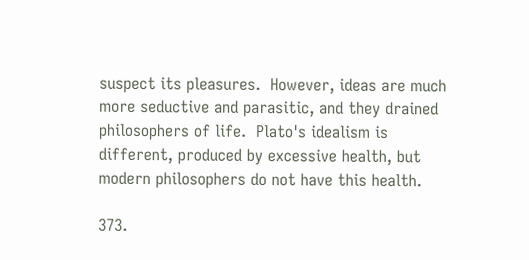suspect its pleasures.  However, ideas are much more seductive and parasitic, and they drained philosophers of life.  Plato's idealism is different, produced by excessive health, but modern philosophers do not have this health.

373.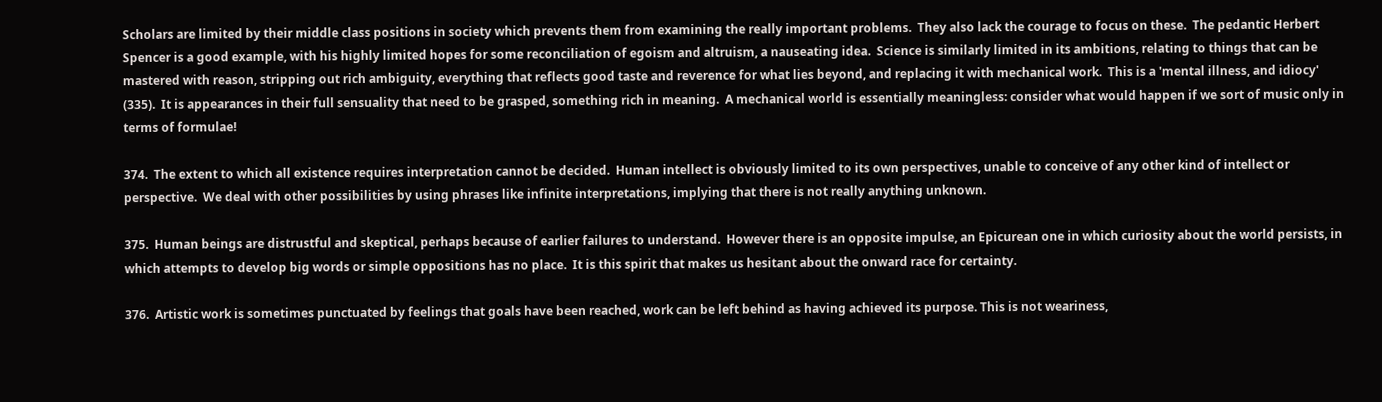Scholars are limited by their middle class positions in society which prevents them from examining the really important problems.  They also lack the courage to focus on these.  The pedantic Herbert Spencer is a good example, with his highly limited hopes for some reconciliation of egoism and altruism, a nauseating idea.  Science is similarly limited in its ambitions, relating to things that can be mastered with reason, stripping out rich ambiguity, everything that reflects good taste and reverence for what lies beyond, and replacing it with mechanical work.  This is a 'mental illness, and idiocy' (335).  It is appearances in their full sensuality that need to be grasped, something rich in meaning.  A mechanical world is essentially meaningless: consider what would happen if we sort of music only in terms of formulae!

374.  The extent to which all existence requires interpretation cannot be decided.  Human intellect is obviously limited to its own perspectives, unable to conceive of any other kind of intellect or perspective.  We deal with other possibilities by using phrases like infinite interpretations, implying that there is not really anything unknown.

375.  Human beings are distrustful and skeptical, perhaps because of earlier failures to understand.  However there is an opposite impulse, an Epicurean one in which curiosity about the world persists, in which attempts to develop big words or simple oppositions has no place.  It is this spirit that makes us hesitant about the onward race for certainty.

376.  Artistic work is sometimes punctuated by feelings that goals have been reached, work can be left behind as having achieved its purpose. This is not weariness,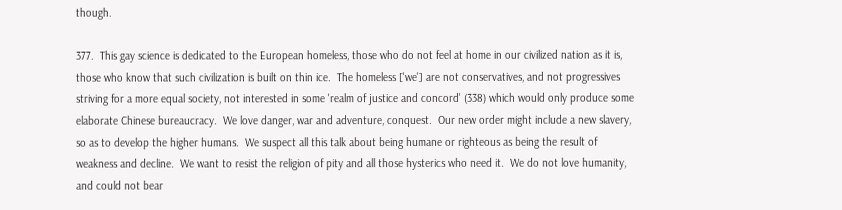though.

377.  This gay science is dedicated to the European homeless, those who do not feel at home in our civilized nation as it is, those who know that such civilization is built on thin ice.  The homeless ['we'] are not conservatives, and not progressives striving for a more equal society, not interested in some 'realm of justice and concord' (338) which would only produce some elaborate Chinese bureaucracy.  We love danger, war and adventure, conquest.  Our new order might include a new slavery, so as to develop the higher humans.  We suspect all this talk about being humane or righteous as being the result of weakness and decline.  We want to resist the religion of pity and all those hysterics who need it.  We do not love humanity, and could not bear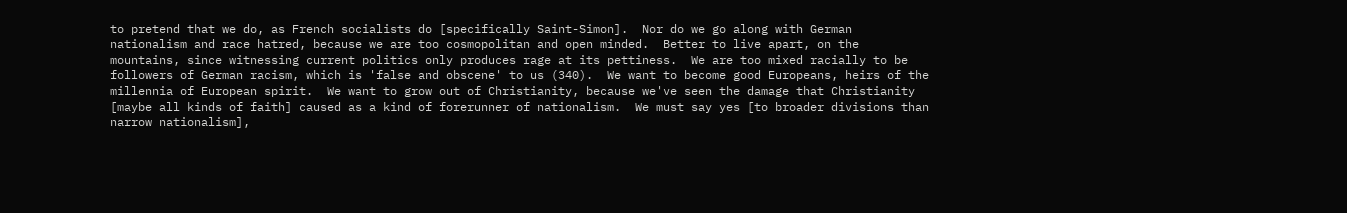to pretend that we do, as French socialists do [specifically Saint-Simon].  Nor do we go along with German nationalism and race hatred, because we are too cosmopolitan and open minded.  Better to live apart, on the mountains, since witnessing current politics only produces rage at its pettiness.  We are too mixed racially to be followers of German racism, which is 'false and obscene' to us (340).  We want to become good Europeans, heirs of the millennia of European spirit.  We want to grow out of Christianity, because we've seen the damage that Christianity [maybe all kinds of faith] caused as a kind of forerunner of nationalism.  We must say yes [to broader divisions than narrow nationalism],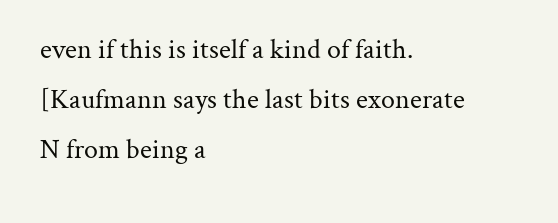even if this is itself a kind of faith. [Kaufmann says the last bits exonerate N from being a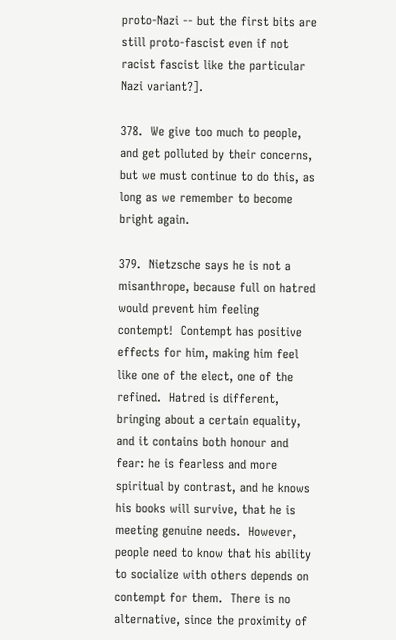proto-Nazi -- but the first bits are still proto-fascist even if not racist fascist like the particular Nazi variant?].

378.  We give too much to people, and get polluted by their concerns, but we must continue to do this, as long as we remember to become bright again.

379.  Nietzsche says he is not a misanthrope, because full on hatred would prevent him feeling contempt!  Contempt has positive effects for him, making him feel like one of the elect, one of the refined.  Hatred is different, bringing about a certain equality, and it contains both honour and fear: he is fearless and more spiritual by contrast, and he knows his books will survive, that he is meeting genuine needs.  However, people need to know that his ability to socialize with others depends on contempt for them.  There is no alternative, since the proximity of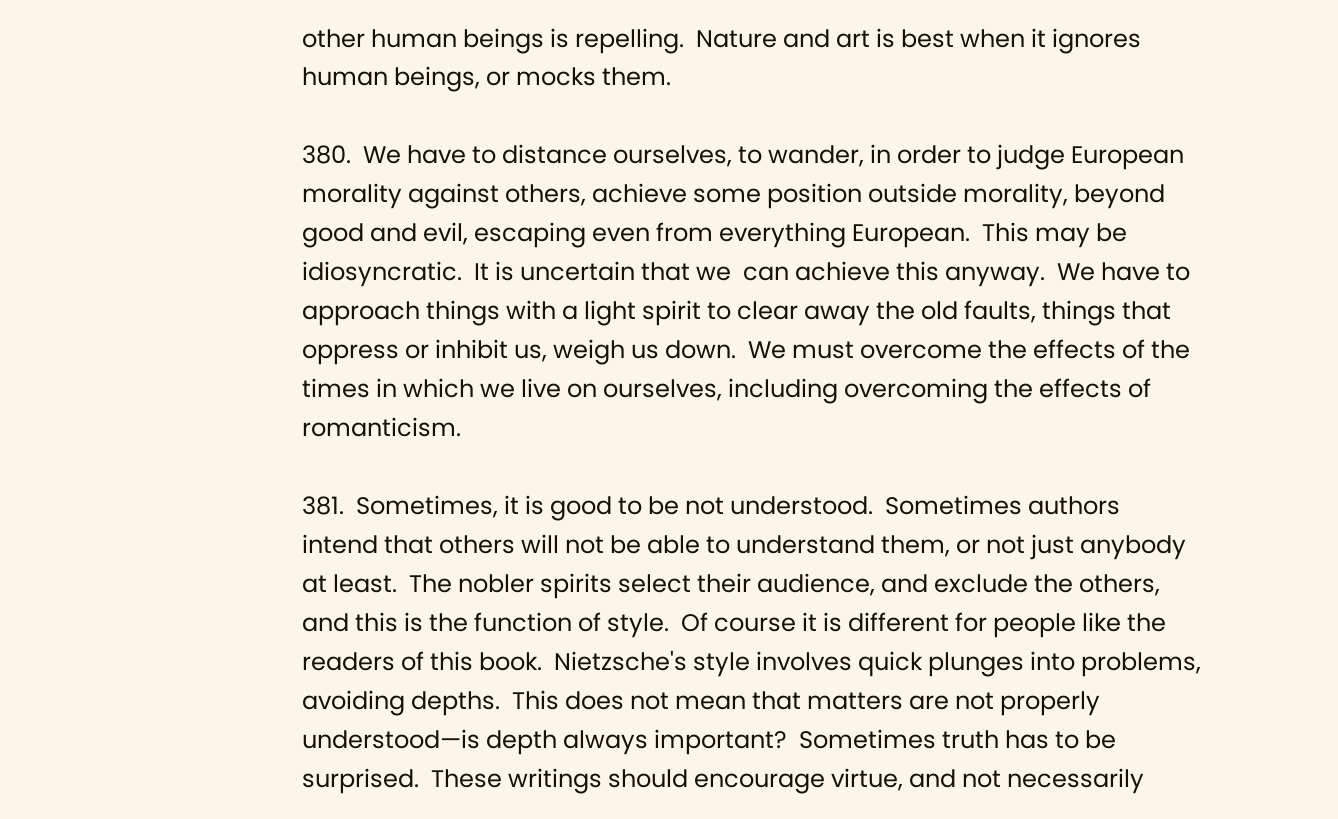other human beings is repelling.  Nature and art is best when it ignores human beings, or mocks them.

380.  We have to distance ourselves, to wander, in order to judge European morality against others, achieve some position outside morality, beyond good and evil, escaping even from everything European.  This may be idiosyncratic.  It is uncertain that we  can achieve this anyway.  We have to approach things with a light spirit to clear away the old faults, things that oppress or inhibit us, weigh us down.  We must overcome the effects of the times in which we live on ourselves, including overcoming the effects of romanticism.

381.  Sometimes, it is good to be not understood.  Sometimes authors intend that others will not be able to understand them, or not just anybody at least.  The nobler spirits select their audience, and exclude the others, and this is the function of style.  Of course it is different for people like the readers of this book.  Nietzsche's style involves quick plunges into problems, avoiding depths.  This does not mean that matters are not properly understood—is depth always important?  Sometimes truth has to be surprised.  These writings should encourage virtue, and not necessarily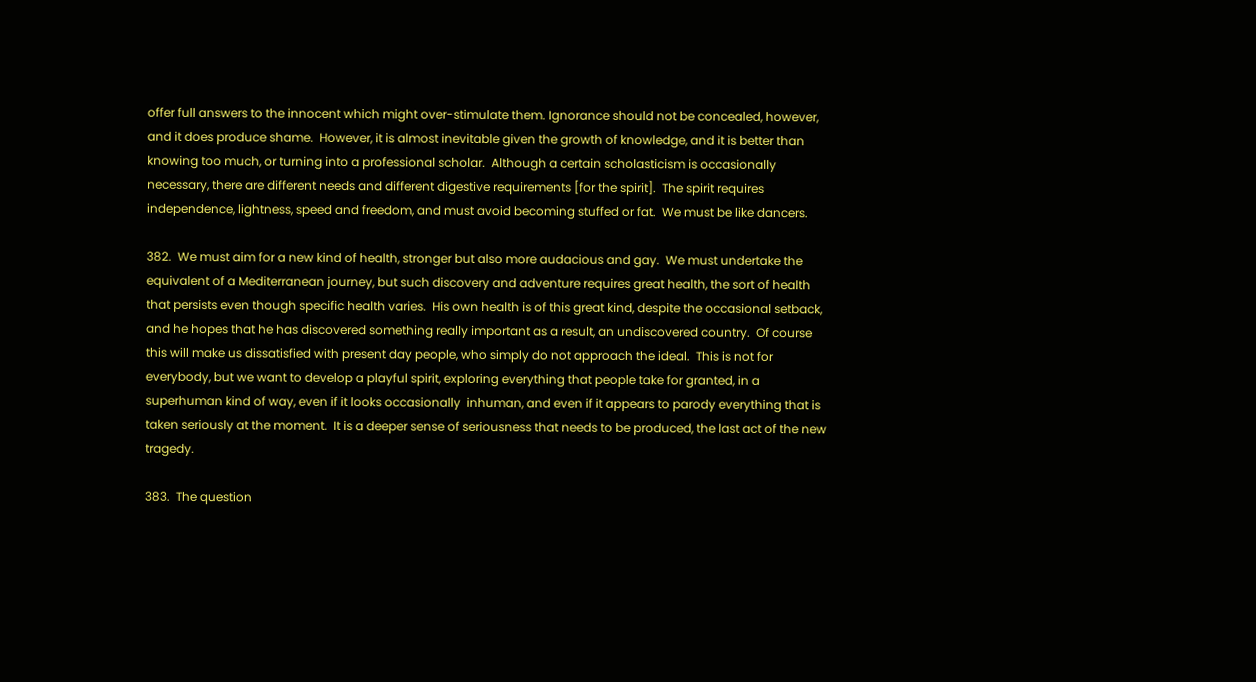offer full answers to the innocent which might over-stimulate them. Ignorance should not be concealed, however, and it does produce shame.  However, it is almost inevitable given the growth of knowledge, and it is better than knowing too much, or turning into a professional scholar.  Although a certain scholasticism is occasionally necessary, there are different needs and different digestive requirements [for the spirit].  The spirit requires independence, lightness, speed and freedom, and must avoid becoming stuffed or fat.  We must be like dancers.

382.  We must aim for a new kind of health, stronger but also more audacious and gay.  We must undertake the equivalent of a Mediterranean journey, but such discovery and adventure requires great health, the sort of health that persists even though specific health varies.  His own health is of this great kind, despite the occasional setback, and he hopes that he has discovered something really important as a result, an undiscovered country.  Of course this will make us dissatisfied with present day people, who simply do not approach the ideal.  This is not for everybody, but we want to develop a playful spirit, exploring everything that people take for granted, in a superhuman kind of way, even if it looks occasionally  inhuman, and even if it appears to parody everything that is taken seriously at the moment.  It is a deeper sense of seriousness that needs to be produced, the last act of the new tragedy.

383.  The question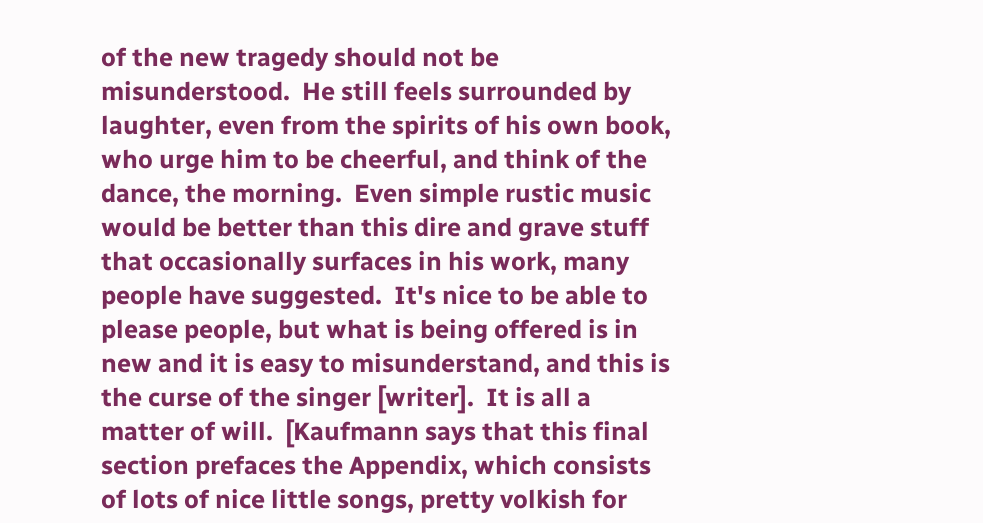of the new tragedy should not be misunderstood.  He still feels surrounded by laughter, even from the spirits of his own book, who urge him to be cheerful, and think of the dance, the morning.  Even simple rustic music would be better than this dire and grave stuff that occasionally surfaces in his work, many people have suggested.  It's nice to be able to please people, but what is being offered is in new and it is easy to misunderstand, and this is the curse of the singer [writer].  It is all a matter of will.  [Kaufmann says that this final section prefaces the Appendix, which consists of lots of nice little songs, pretty volkish for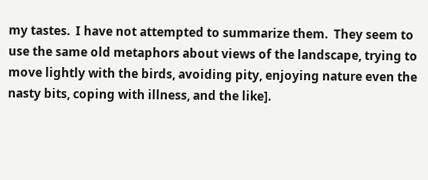my tastes.  I have not attempted to summarize them.  They seem to use the same old metaphors about views of the landscape, trying to move lightly with the birds, avoiding pity, enjoying nature even the nasty bits, coping with illness, and the like].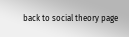back to social theory page